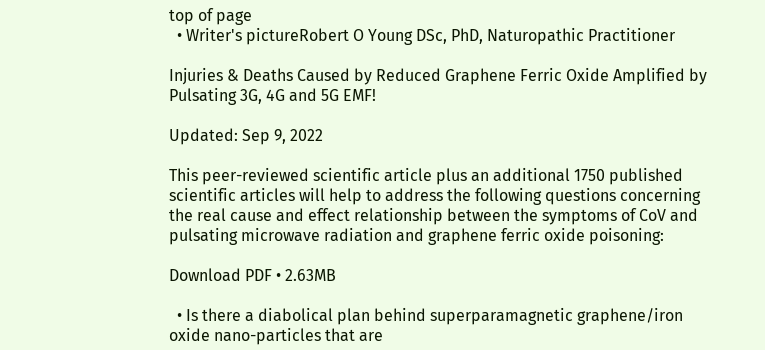top of page
  • Writer's pictureRobert O Young DSc, PhD, Naturopathic Practitioner

Injuries & Deaths Caused by Reduced Graphene Ferric Oxide Amplified by Pulsating 3G, 4G and 5G EMF!

Updated: Sep 9, 2022

This peer-reviewed scientific article plus an additional 1750 published scientific articles will help to address the following questions concerning the real cause and effect relationship between the symptoms of CoV and pulsating microwave radiation and graphene ferric oxide poisoning:

Download PDF • 2.63MB

  • Is there a diabolical plan behind superparamagnetic graphene/iron oxide nano-particles that are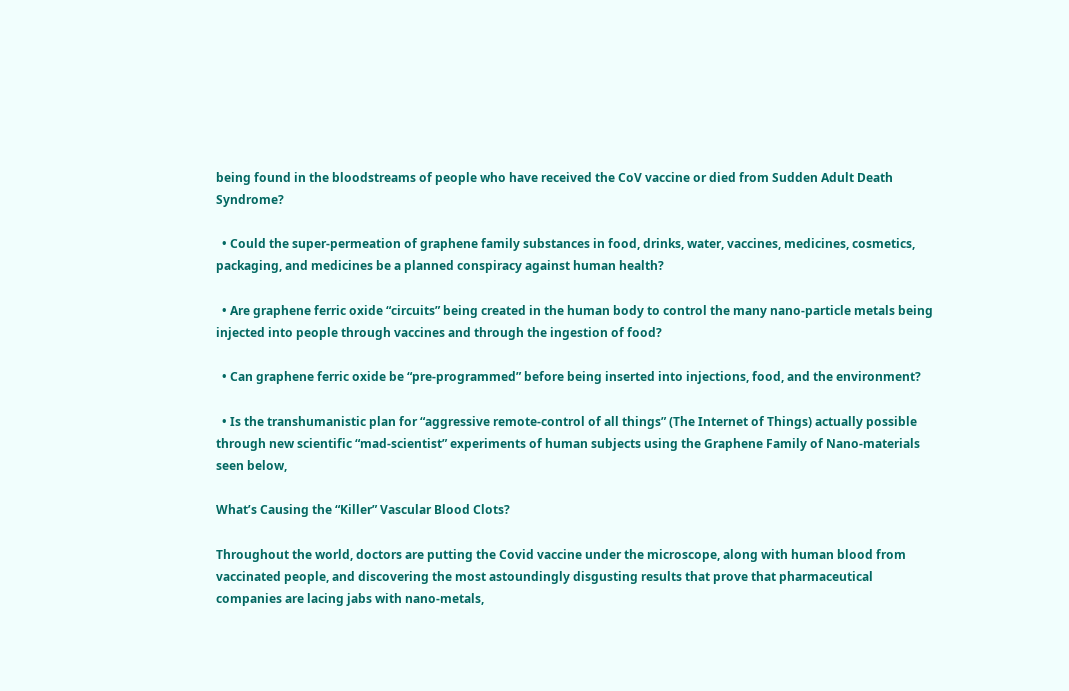being found in the bloodstreams of people who have received the CoV vaccine or died from Sudden Adult Death Syndrome?

  • Could the super-permeation of graphene family substances in food, drinks, water, vaccines, medicines, cosmetics, packaging, and medicines be a planned conspiracy against human health?

  • Are graphene ferric oxide “circuits” being created in the human body to control the many nano-particle metals being injected into people through vaccines and through the ingestion of food?

  • Can graphene ferric oxide be “pre-programmed” before being inserted into injections, food, and the environment?

  • Is the transhumanistic plan for “aggressive remote-control of all things” (The Internet of Things) actually possible through new scientific “mad-scientist” experiments of human subjects using the Graphene Family of Nano-materials seen below,

What’s Causing the “Killer” Vascular Blood Clots?

Throughout the world, doctors are putting the Covid vaccine under the microscope, along with human blood from vaccinated people, and discovering the most astoundingly disgusting results that prove that pharmaceutical companies are lacing jabs with nano-metals,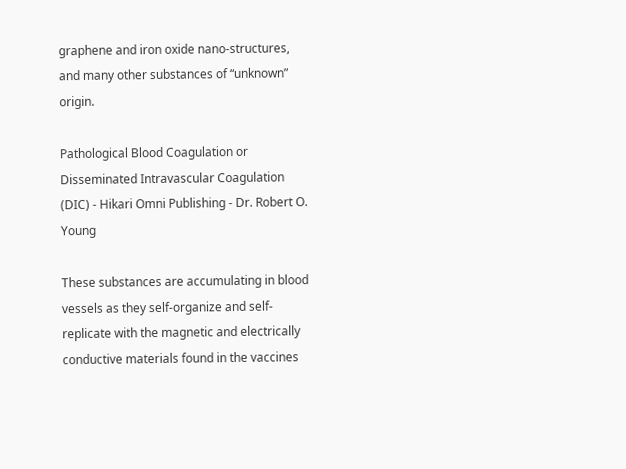graphene and iron oxide nano-structures, and many other substances of “unknown” origin.

Pathological Blood Coagulation or Disseminated Intravascular Coagulation (DIC) - Hikari Omni Publishing - Dr. Robert O. Young

These substances are accumulating in blood vessels as they self-organize and self-replicate with the magnetic and electrically conductive materials found in the vaccines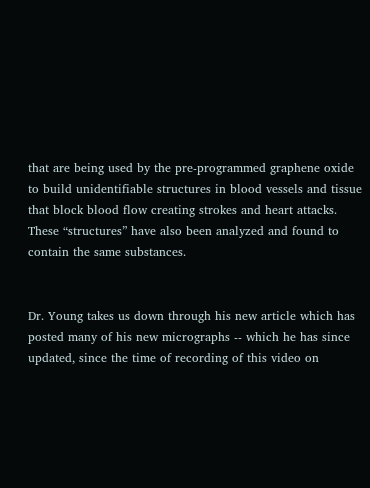that are being used by the pre-programmed graphene oxide to build unidentifiable structures in blood vessels and tissue that block blood flow creating strokes and heart attacks. These “structures” have also been analyzed and found to contain the same substances.


Dr. Young takes us down through his new article which has posted many of his new micrographs -- which he has since updated, since the time of recording of this video on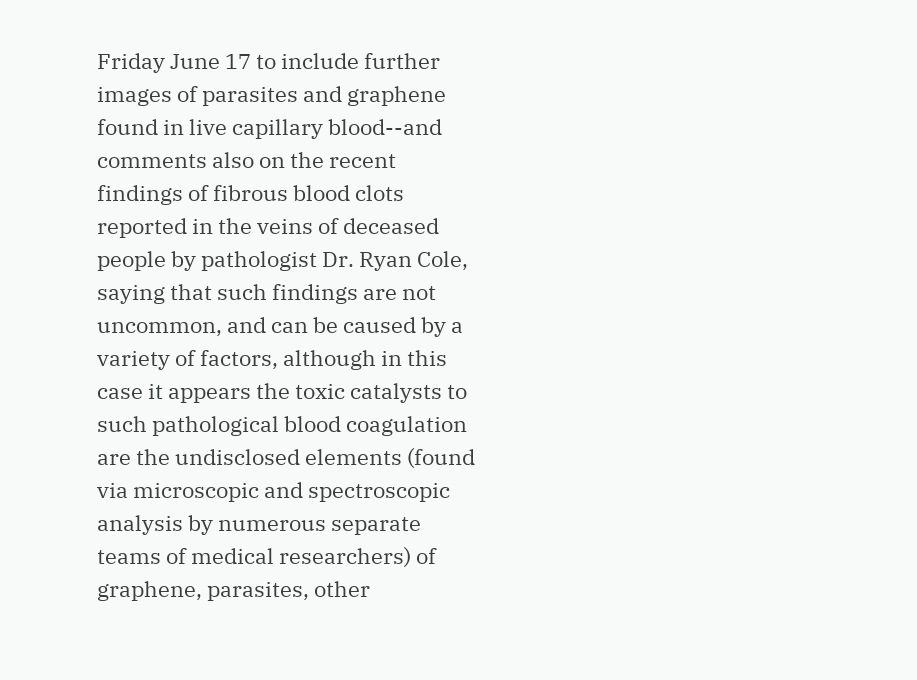Friday June 17 to include further images of parasites and graphene found in live capillary blood--and comments also on the recent findings of fibrous blood clots reported in the veins of deceased people by pathologist Dr. Ryan Cole, saying that such findings are not uncommon, and can be caused by a variety of factors, although in this case it appears the toxic catalysts to such pathological blood coagulation are the undisclosed elements (found via microscopic and spectroscopic analysis by numerous separate teams of medical researchers) of graphene, parasites, other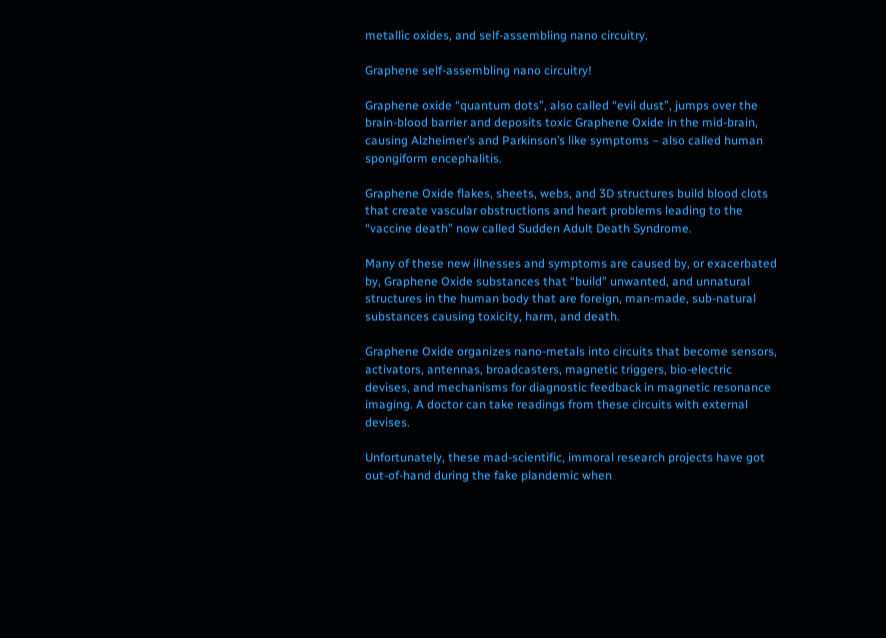metallic oxides, and self-assembling nano circuitry.

Graphene self-assembling nano circuitry!

Graphene oxide “quantum dots”, also called “evil dust”, jumps over the brain-blood barrier and deposits toxic Graphene Oxide in the mid-brain, causing Alzheimer’s and Parkinson’s like symptoms – also called human spongiform encephalitis.

Graphene Oxide flakes, sheets, webs, and 3D structures build blood clots that create vascular obstructions and heart problems leading to the “vaccine death” now called Sudden Adult Death Syndrome.

Many of these new illnesses and symptoms are caused by, or exacerbated by, Graphene Oxide substances that “build” unwanted, and unnatural structures in the human body that are foreign, man-made, sub-natural substances causing toxicity, harm, and death.

Graphene Oxide organizes nano-metals into circuits that become sensors, activators, antennas, broadcasters, magnetic triggers, bio-electric devises, and mechanisms for diagnostic feedback in magnetic resonance imaging. A doctor can take readings from these circuits with external devises.

Unfortunately, these mad-scientific, immoral research projects have got out-of-hand during the fake plandemic when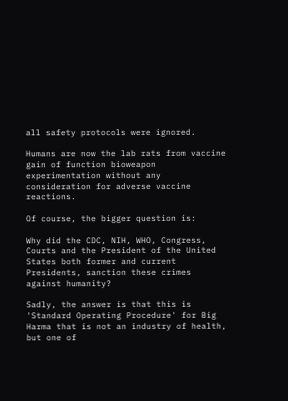all safety protocols were ignored.

Humans are now the lab rats from vaccine gain of function bioweapon experimentation without any consideration for adverse vaccine reactions.

Of course, the bigger question is:

Why did the CDC, NIH, WHO, Congress, Courts and the President of the United States both former and current Presidents, sanction these crimes against humanity?

Sadly, the answer is that this is 'Standard Operating Procedure' for Big Harma that is not an industry of health, but one of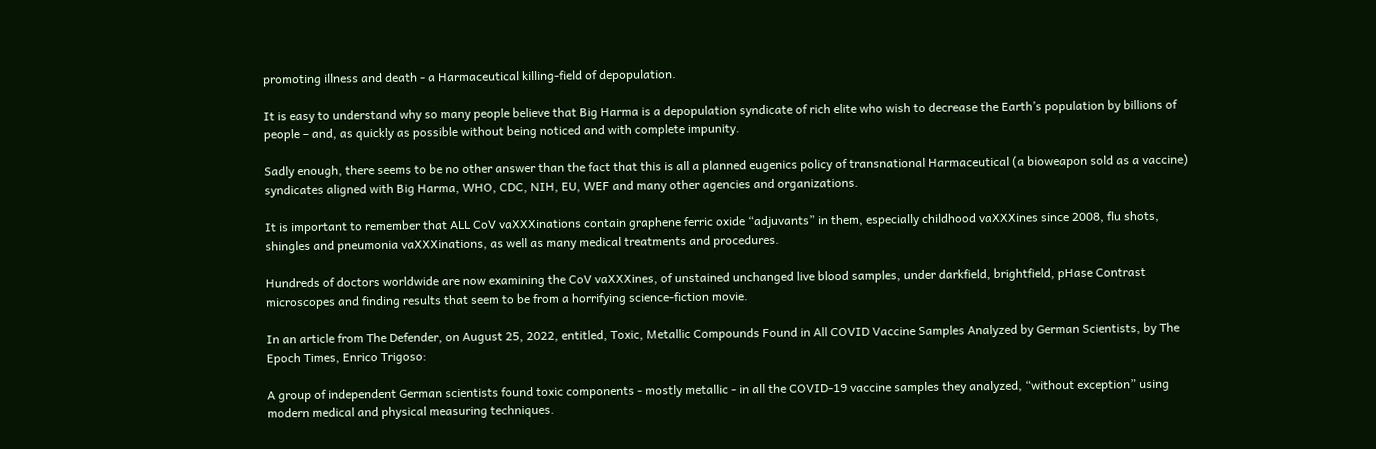promoting illness and death - a Harmaceutical killing-field of depopulation.

It is easy to understand why so many people believe that Big Harma is a depopulation syndicate of rich elite who wish to decrease the Earth’s population by billions of people – and, as quickly as possible without being noticed and with complete impunity.

Sadly enough, there seems to be no other answer than the fact that this is all a planned eugenics policy of transnational Harmaceutical (a bioweapon sold as a vaccine) syndicates aligned with Big Harma, WHO, CDC, NIH, EU, WEF and many other agencies and organizations.

It is important to remember that ALL CoV vaXXXinations contain graphene ferric oxide “adjuvants” in them, especially childhood vaXXXines since 2008, flu shots, shingles and pneumonia vaXXXinations, as well as many medical treatments and procedures.

Hundreds of doctors worldwide are now examining the CoV vaXXXines, of unstained unchanged live blood samples, under darkfield, brightfield, pHase Contrast microscopes and finding results that seem to be from a horrifying science-fiction movie.

In an article from The Defender, on August 25, 2022, entitled, Toxic, Metallic Compounds Found in All COVID Vaccine Samples Analyzed by German Scientists, by The Epoch Times, Enrico Trigoso:

A group of independent German scientists found toxic components - mostly metallic - in all the COVID-19 vaccine samples they analyzed, “without exception” using modern medical and physical measuring techniques.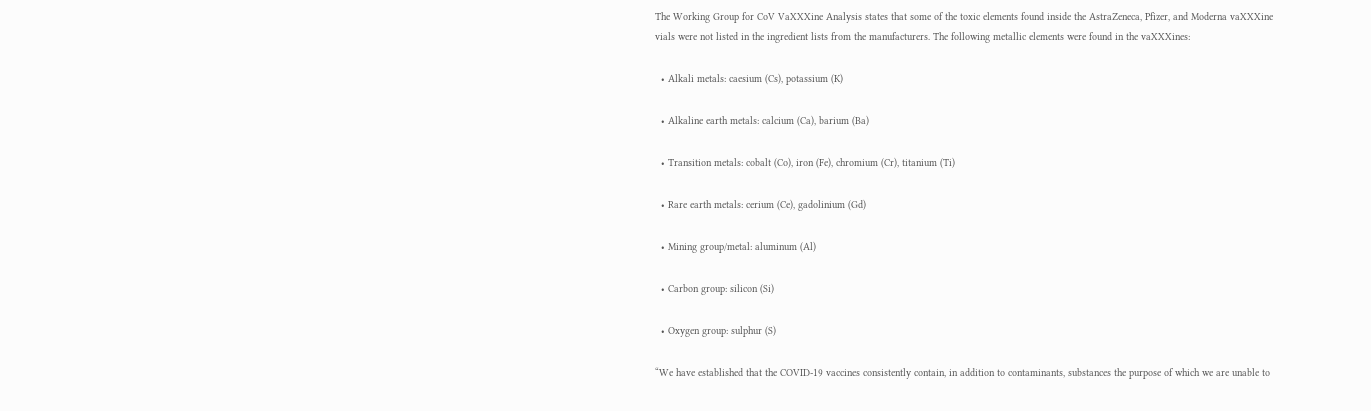The Working Group for CoV VaXXXine Analysis states that some of the toxic elements found inside the AstraZeneca, Pfizer, and Moderna vaXXXine vials were not listed in the ingredient lists from the manufacturers. The following metallic elements were found in the vaXXXines:

  • Alkali metals: caesium (Cs), potassium (K)

  • Alkaline earth metals: calcium (Ca), barium (Ba)

  • Transition metals: cobalt (Co), iron (Fe), chromium (Cr), titanium (Ti)

  • Rare earth metals: cerium (Ce), gadolinium (Gd)

  • Mining group/metal: aluminum (Al)

  • Carbon group: silicon (Si)

  • Oxygen group: sulphur (S)

“We have established that the COVID-19 vaccines consistently contain, in addition to contaminants, substances the purpose of which we are unable to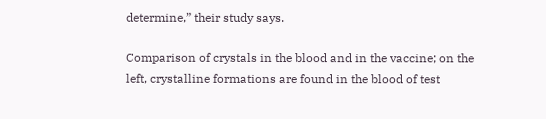determine,” their study says.

Comparison of crystals in the blood and in the vaccine; on the left, crystalline formations are found in the blood of test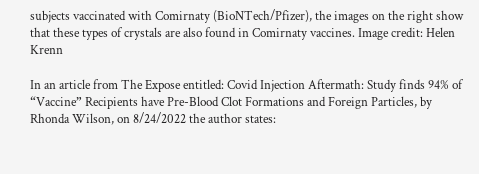subjects vaccinated with Comirnaty (BioNTech/Pfizer), the images on the right show that these types of crystals are also found in Comirnaty vaccines. Image credit: Helen Krenn

In an article from The Expose entitled: Covid Injection Aftermath: Study finds 94% of “Vaccine” Recipients have Pre-Blood Clot Formations and Foreign Particles, by Rhonda Wilson, on 8/24/2022 the author states: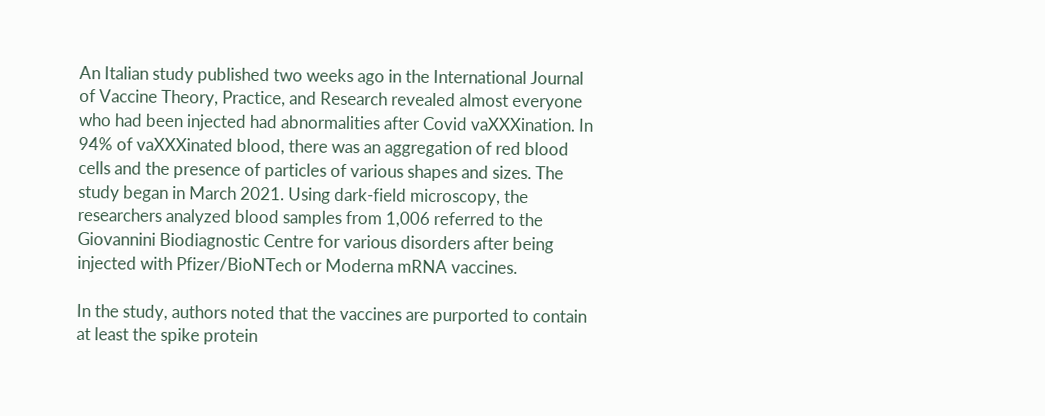An Italian study published two weeks ago in the International Journal of Vaccine Theory, Practice, and Research revealed almost everyone who had been injected had abnormalities after Covid vaXXXination. In 94% of vaXXXinated blood, there was an aggregation of red blood cells and the presence of particles of various shapes and sizes. The study began in March 2021. Using dark-field microscopy, the researchers analyzed blood samples from 1,006 referred to the Giovannini Biodiagnostic Centre for various disorders after being injected with Pfizer/BioNTech or Moderna mRNA vaccines.

In the study, authors noted that the vaccines are purported to contain at least the spike protein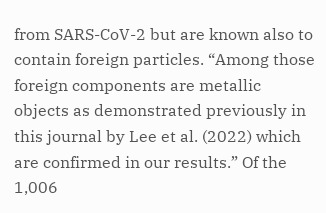from SARS-CoV-2 but are known also to contain foreign particles. “Among those foreign components are metallic objects as demonstrated previously in this journal by Lee et al. (2022) which are confirmed in our results.” Of the 1,006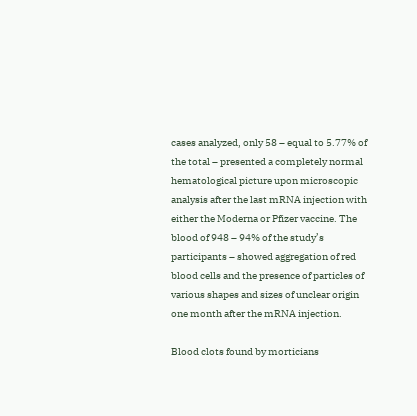cases analyzed, only 58 – equal to 5.77% of the total – presented a completely normal hematological picture upon microscopic analysis after the last mRNA injection with either the Moderna or Pfizer vaccine. The blood of 948 – 94% of the study’s participants – showed aggregation of red blood cells and the presence of particles of various shapes and sizes of unclear origin one month after the mRNA injection.

Blood clots found by morticians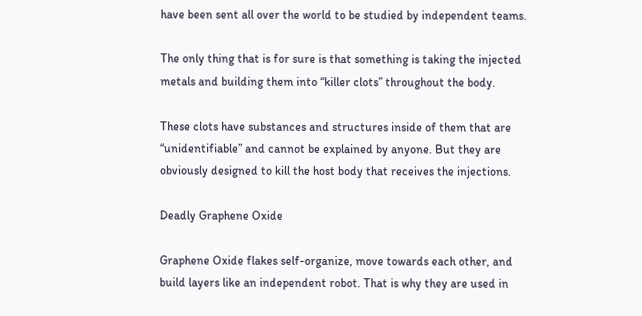have been sent all over the world to be studied by independent teams.

The only thing that is for sure is that something is taking the injected metals and building them into “killer clots” throughout the body.

These clots have substances and structures inside of them that are “unidentifiable” and cannot be explained by anyone. But they are obviously designed to kill the host body that receives the injections.

Deadly Graphene Oxide

Graphene Oxide flakes self-organize, move towards each other, and build layers like an independent robot. That is why they are used in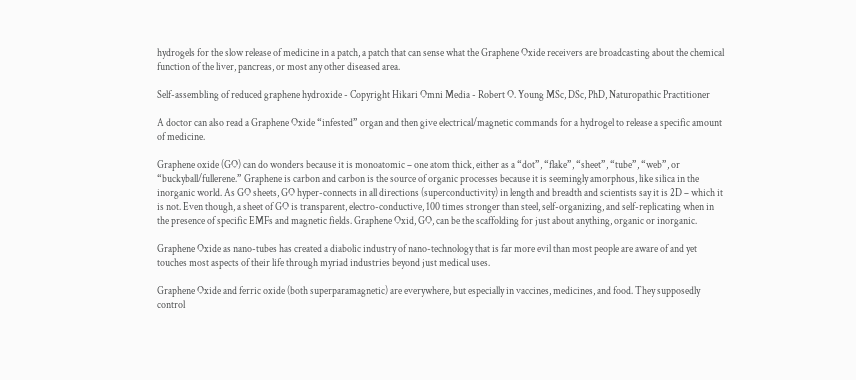hydrogels for the slow release of medicine in a patch, a patch that can sense what the Graphene Oxide receivers are broadcasting about the chemical function of the liver, pancreas, or most any other diseased area.

Self-assembling of reduced graphene hydroxide - Copyright Hikari Omni Media - Robert O. Young MSc, DSc, PhD, Naturopathic Practitioner

A doctor can also read a Graphene Oxide “infested” organ and then give electrical/magnetic commands for a hydrogel to release a specific amount of medicine.

Graphene oxide (GO) can do wonders because it is monoatomic – one atom thick, either as a “dot”, “flake”, “sheet”, “tube”, “web”, or “buckyball/fullerene.” Graphene is carbon and carbon is the source of organic processes because it is seemingly amorphous, like silica in the inorganic world. As GO sheets, GO hyper-connects in all directions (superconductivity) in length and breadth and scientists say it is 2D – which it is not. Even though, a sheet of GO is transparent, electro-conductive, 100 times stronger than steel, self-organizing, and self-replicating when in the presence of specific EMFs and magnetic fields. Graphene Oxid, GO, can be the scaffolding for just about anything, organic or inorganic.

Graphene Oxide as nano-tubes has created a diabolic industry of nano-technology that is far more evil than most people are aware of and yet touches most aspects of their life through myriad industries beyond just medical uses.

Graphene Oxide and ferric oxide (both superparamagnetic) are everywhere, but especially in vaccines, medicines, and food. They supposedly control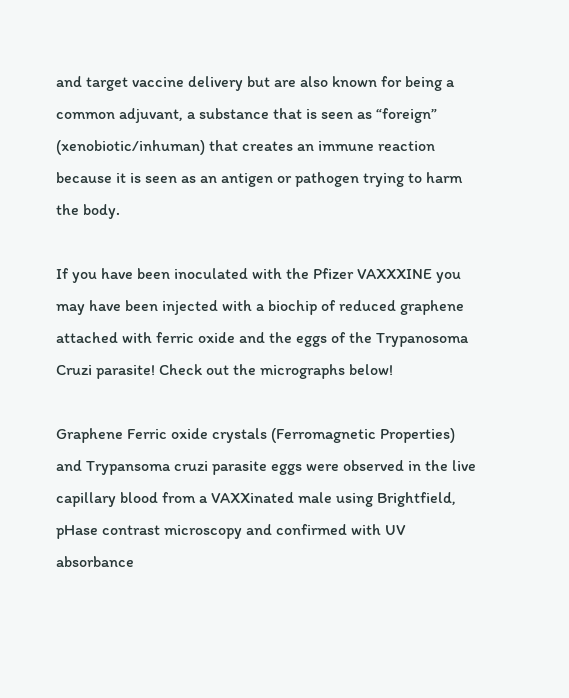and target vaccine delivery but are also known for being a common adjuvant, a substance that is seen as “foreign” (xenobiotic/inhuman) that creates an immune reaction because it is seen as an antigen or pathogen trying to harm the body.

If you have been inoculated with the Pfizer VAXXXINE you may have been injected with a biochip of reduced graphene attached with ferric oxide and the eggs of the Trypanosoma Cruzi parasite! Check out the micrographs below!

Graphene Ferric oxide crystals (Ferromagnetic Properties) and Trypansoma cruzi parasite eggs were observed in the live capillary blood from a VAXXinated male using Brightfield, pHase contrast microscopy and confirmed with UV absorbance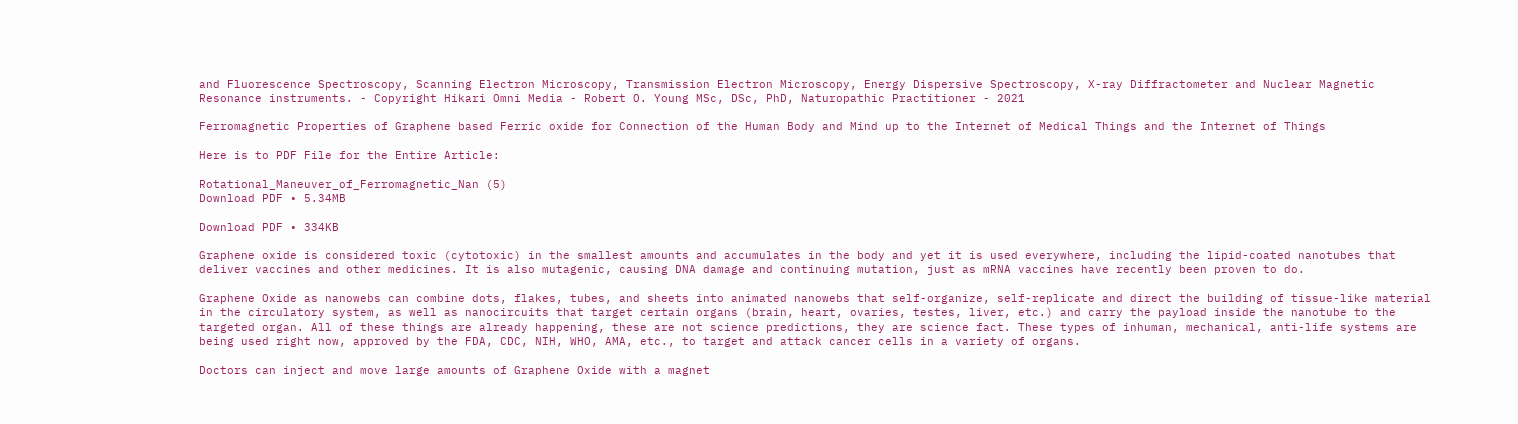and Fluorescence Spectroscopy, Scanning Electron Microscopy, Transmission Electron Microscopy, Energy Dispersive Spectroscopy, X-ray Diffractometer and Nuclear Magnetic Resonance instruments. - Copyright Hikari Omni Media - Robert O. Young MSc, DSc, PhD, Naturopathic Practitioner - 2021

Ferromagnetic Properties of Graphene based Ferric oxide for Connection of the Human Body and Mind up to the Internet of Medical Things and the Internet of Things

Here is to PDF File for the Entire Article:

Rotational_Maneuver_of_Ferromagnetic_Nan (5)
Download PDF • 5.34MB

Download PDF • 334KB

Graphene oxide is considered toxic (cytotoxic) in the smallest amounts and accumulates in the body and yet it is used everywhere, including the lipid-coated nanotubes that deliver vaccines and other medicines. It is also mutagenic, causing DNA damage and continuing mutation, just as mRNA vaccines have recently been proven to do.

Graphene Oxide as nanowebs can combine dots, flakes, tubes, and sheets into animated nanowebs that self-organize, self-replicate and direct the building of tissue-like material in the circulatory system, as well as nanocircuits that target certain organs (brain, heart, ovaries, testes, liver, etc.) and carry the payload inside the nanotube to the targeted organ. All of these things are already happening, these are not science predictions, they are science fact. These types of inhuman, mechanical, anti-life systems are being used right now, approved by the FDA, CDC, NIH, WHO, AMA, etc., to target and attack cancer cells in a variety of organs.

Doctors can inject and move large amounts of Graphene Oxide with a magnet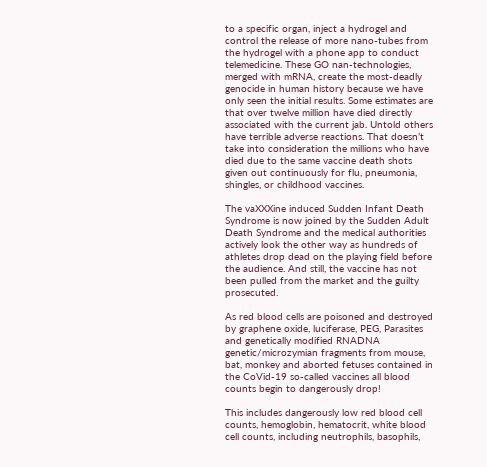to a specific organ, inject a hydrogel and control the release of more nano-tubes from the hydrogel with a phone app to conduct telemedicine. These GO nan-technologies, merged with mRNA, create the most-deadly genocide in human history because we have only seen the initial results. Some estimates are that over twelve million have died directly associated with the current jab. Untold others have terrible adverse reactions. That doesn’t take into consideration the millions who have died due to the same vaccine death shots given out continuously for flu, pneumonia, shingles, or childhood vaccines.

The vaXXXine induced Sudden Infant Death Syndrome is now joined by the Sudden Adult Death Syndrome and the medical authorities actively look the other way as hundreds of athletes drop dead on the playing field before the audience. And still, the vaccine has not been pulled from the market and the guilty prosecuted.

As red blood cells are poisoned and destroyed by graphene oxide, luciferase, PEG, Parasites and genetically modified RNADNA genetic/microzymian fragments from mouse, bat, monkey and aborted fetuses contained in the CoVid-19 so-called vaccines all blood counts begin to dangerously drop!

This includes dangerously low red blood cell counts, hemoglobin, hematocrit, white blood cell counts, including neutrophils, basophils,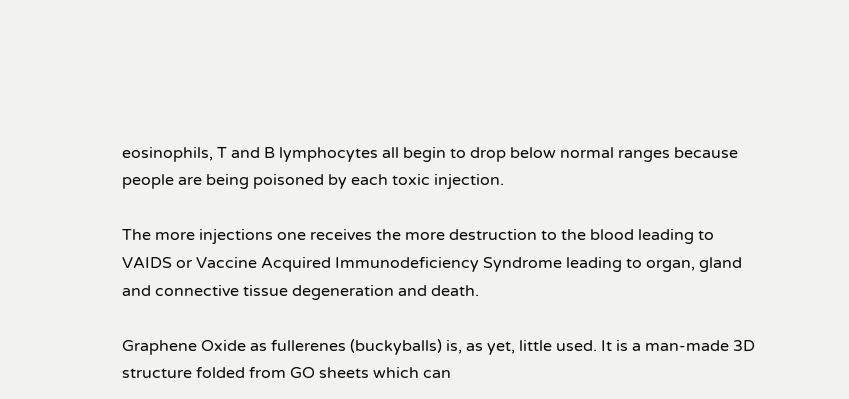eosinophils, T and B lymphocytes all begin to drop below normal ranges because people are being poisoned by each toxic injection.

The more injections one receives the more destruction to the blood leading to VAIDS or Vaccine Acquired Immunodeficiency Syndrome leading to organ, gland and connective tissue degeneration and death.

Graphene Oxide as fullerenes (buckyballs) is, as yet, little used. It is a man-made 3D structure folded from GO sheets which can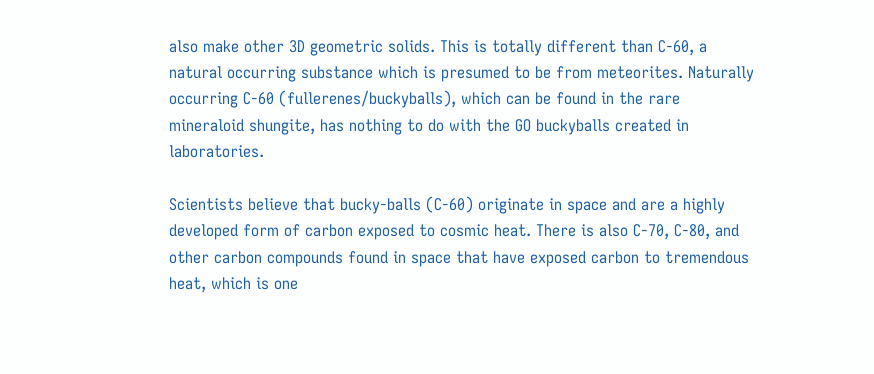also make other 3D geometric solids. This is totally different than C-60, a natural occurring substance which is presumed to be from meteorites. Naturally occurring C-60 (fullerenes/buckyballs), which can be found in the rare mineraloid shungite, has nothing to do with the GO buckyballs created in laboratories.

Scientists believe that bucky-balls (C-60) originate in space and are a highly developed form of carbon exposed to cosmic heat. There is also C-70, C-80, and other carbon compounds found in space that have exposed carbon to tremendous heat, which is one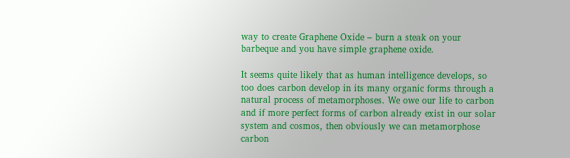way to create Graphene Oxide – burn a steak on your barbeque and you have simple graphene oxide.

It seems quite likely that as human intelligence develops, so too does carbon develop in its many organic forms through a natural process of metamorphoses. We owe our life to carbon and if more perfect forms of carbon already exist in our solar system and cosmos, then obviously we can metamorphose carbon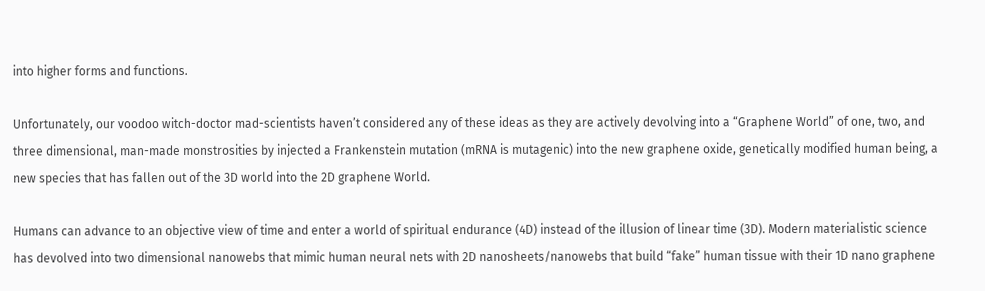into higher forms and functions.

Unfortunately, our voodoo witch-doctor mad-scientists haven’t considered any of these ideas as they are actively devolving into a “Graphene World” of one, two, and three dimensional, man-made monstrosities by injected a Frankenstein mutation (mRNA is mutagenic) into the new graphene oxide, genetically modified human being, a new species that has fallen out of the 3D world into the 2D graphene World.

Humans can advance to an objective view of time and enter a world of spiritual endurance (4D) instead of the illusion of linear time (3D). Modern materialistic science has devolved into two dimensional nanowebs that mimic human neural nets with 2D nanosheets/nanowebs that build “fake” human tissue with their 1D nano graphene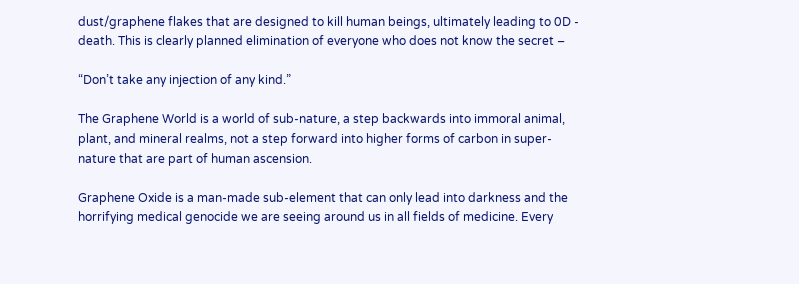dust/graphene flakes that are designed to kill human beings, ultimately leading to 0D - death. This is clearly planned elimination of everyone who does not know the secret –

“Don’t take any injection of any kind.”

The Graphene World is a world of sub-nature, a step backwards into immoral animal, plant, and mineral realms, not a step forward into higher forms of carbon in super-nature that are part of human ascension.

Graphene Oxide is a man-made sub-element that can only lead into darkness and the horrifying medical genocide we are seeing around us in all fields of medicine. Every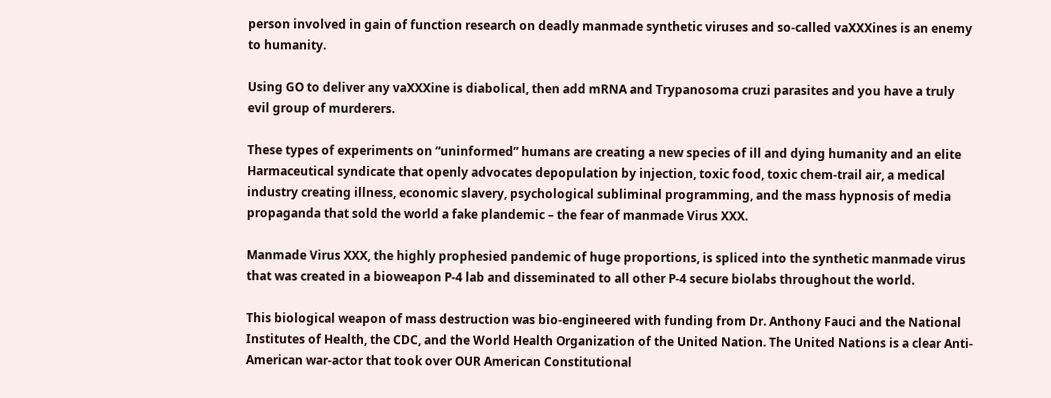person involved in gain of function research on deadly manmade synthetic viruses and so-called vaXXXines is an enemy to humanity.

Using GO to deliver any vaXXXine is diabolical, then add mRNA and Trypanosoma cruzi parasites and you have a truly evil group of murderers.

These types of experiments on “uninformed” humans are creating a new species of ill and dying humanity and an elite Harmaceutical syndicate that openly advocates depopulation by injection, toxic food, toxic chem-trail air, a medical industry creating illness, economic slavery, psychological subliminal programming, and the mass hypnosis of media propaganda that sold the world a fake plandemic – the fear of manmade Virus XXX.

Manmade Virus XXX, the highly prophesied pandemic of huge proportions, is spliced into the synthetic manmade virus that was created in a bioweapon P-4 lab and disseminated to all other P-4 secure biolabs throughout the world.

This biological weapon of mass destruction was bio-engineered with funding from Dr. Anthony Fauci and the National Institutes of Health, the CDC, and the World Health Organization of the United Nation. The United Nations is a clear Anti-American war-actor that took over OUR American Constitutional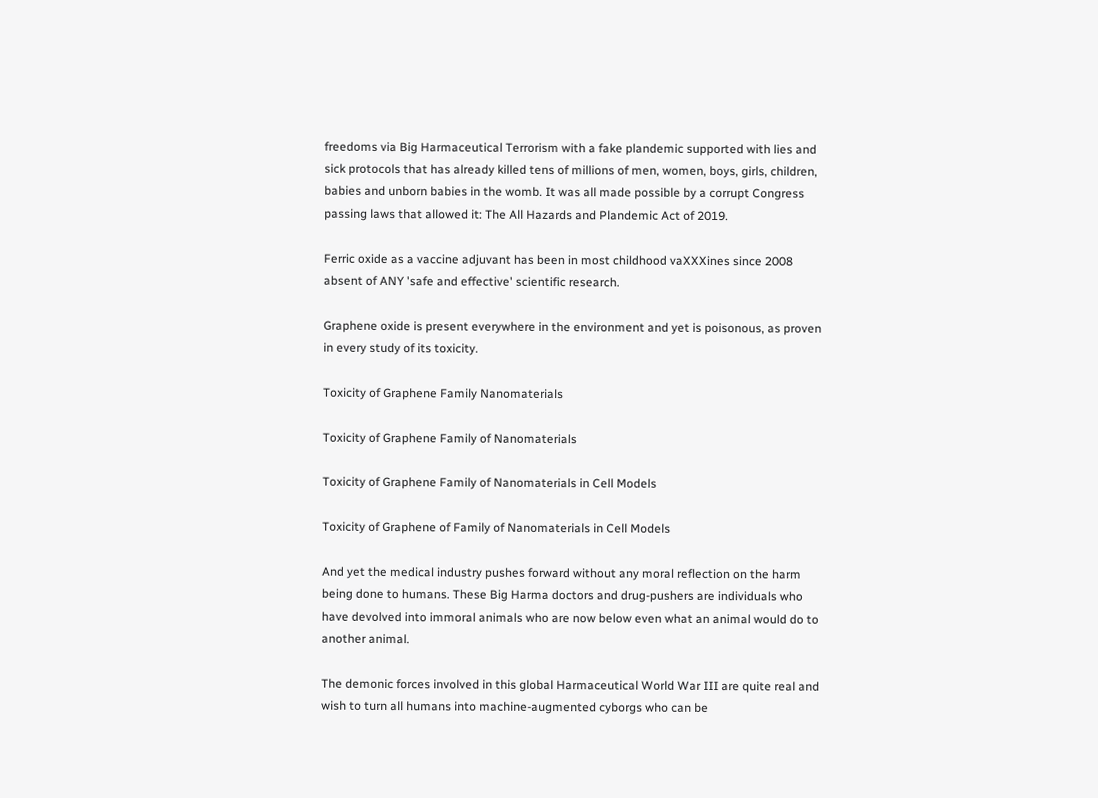freedoms via Big Harmaceutical Terrorism with a fake plandemic supported with lies and sick protocols that has already killed tens of millions of men, women, boys, girls, children, babies and unborn babies in the womb. It was all made possible by a corrupt Congress passing laws that allowed it: The All Hazards and Plandemic Act of 2019.

Ferric oxide as a vaccine adjuvant has been in most childhood vaXXXines since 2008 absent of ANY 'safe and effective' scientific research.

Graphene oxide is present everywhere in the environment and yet is poisonous, as proven in every study of its toxicity.

Toxicity of Graphene Family Nanomaterials

Toxicity of Graphene Family of Nanomaterials

Toxicity of Graphene Family of Nanomaterials in Cell Models

Toxicity of Graphene of Family of Nanomaterials in Cell Models

And yet the medical industry pushes forward without any moral reflection on the harm being done to humans. These Big Harma doctors and drug-pushers are individuals who have devolved into immoral animals who are now below even what an animal would do to another animal.

The demonic forces involved in this global Harmaceutical World War III are quite real and wish to turn all humans into machine-augmented cyborgs who can be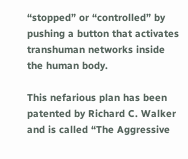“stopped” or “controlled” by pushing a button that activates transhuman networks inside the human body.

This nefarious plan has been patented by Richard C. Walker and is called “The Aggressive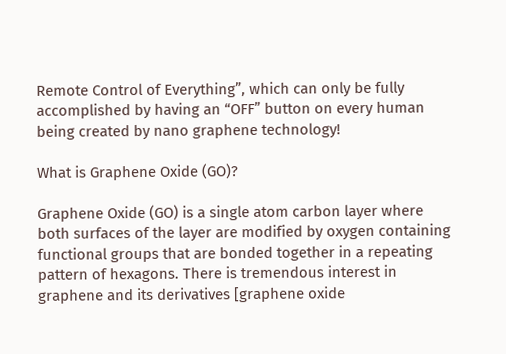Remote Control of Everything”, which can only be fully accomplished by having an “OFF” button on every human being created by nano graphene technology!

What is Graphene Oxide (GO)?

Graphene Oxide (GO) is a single atom carbon layer where both surfaces of the layer are modified by oxygen containing functional groups that are bonded together in a repeating pattern of hexagons. There is tremendous interest in graphene and its derivatives [graphene oxide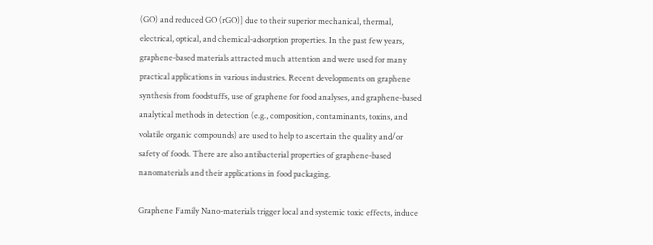(GO) and reduced GO (rGO)] due to their superior mechanical, thermal, electrical, optical, and chemical-adsorption properties. In the past few years, graphene-based materials attracted much attention and were used for many practical applications in various industries. Recent developments on graphene synthesis from foodstuffs, use of graphene for food analyses, and graphene-based analytical methods in detection (e.g., composition, contaminants, toxins, and volatile organic compounds) are used to help to ascertain the quality and/or safety of foods. There are also antibacterial properties of graphene-based nanomaterials and their applications in food packaging.

Graphene Family Nano-materials trigger local and systemic toxic effects, induce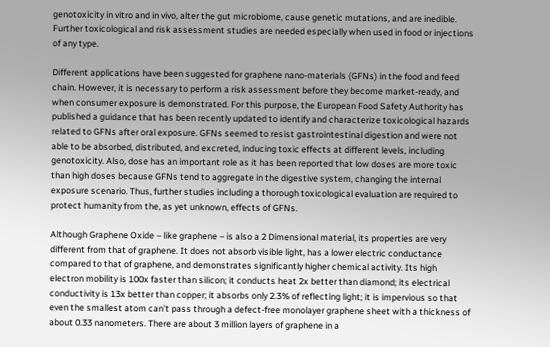genotoxicity in vitro and in vivo, alter the gut microbiome, cause genetic mutations, and are inedible. Further toxicological and risk assessment studies are needed especially when used in food or injections of any type.

Different applications have been suggested for graphene nano-materials (GFNs) in the food and feed chain. However, it is necessary to perform a risk assessment before they become market-ready, and when consumer exposure is demonstrated. For this purpose, the European Food Safety Authority has published a guidance that has been recently updated to identify and characterize toxicological hazards related to GFNs after oral exposure. GFNs seemed to resist gastrointestinal digestion and were not able to be absorbed, distributed, and excreted, inducing toxic effects at different levels, including genotoxicity. Also, dose has an important role as it has been reported that low doses are more toxic than high doses because GFNs tend to aggregate in the digestive system, changing the internal exposure scenario. Thus, further studies including a thorough toxicological evaluation are required to protect humanity from the, as yet unknown, effects of GFNs.

Although Graphene Oxide – like graphene – is also a 2 Dimensional material, its properties are very different from that of graphene. It does not absorb visible light, has a lower electric conductance compared to that of graphene, and demonstrates significantly higher chemical activity. Its high electron mobility is 100x faster than silicon; it conducts heat 2x better than diamond; its electrical conductivity is 13x better than copper; it absorbs only 2.3% of reflecting light; it is impervious so that even the smallest atom can’t pass through a defect-free monolayer graphene sheet with a thickness of about 0.33 nanometers. There are about 3 million layers of graphene in a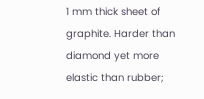1 mm thick sheet of graphite. Harder than diamond yet more elastic than rubber;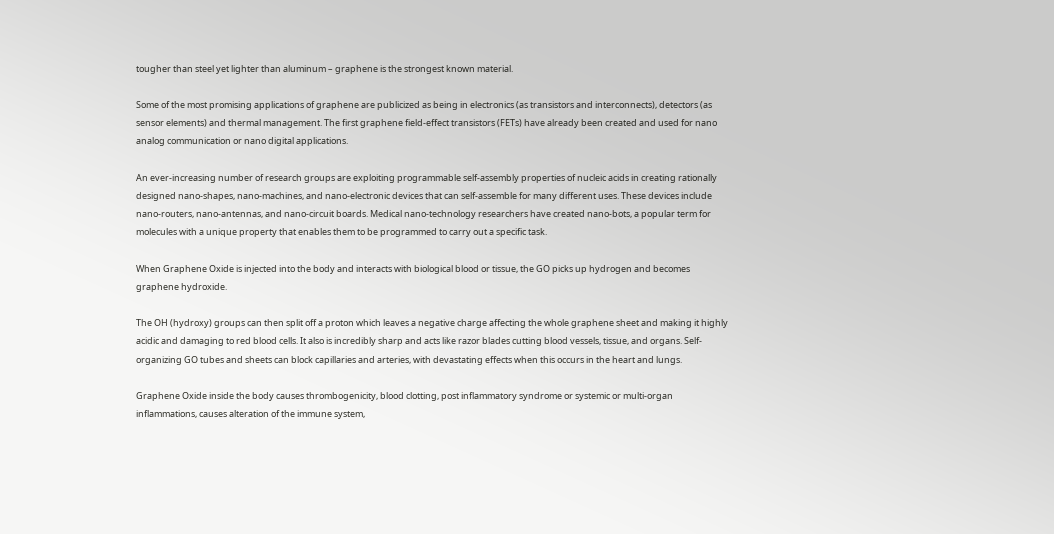tougher than steel yet lighter than aluminum – graphene is the strongest known material.

Some of the most promising applications of graphene are publicized as being in electronics (as transistors and interconnects), detectors (as sensor elements) and thermal management. The first graphene field-effect transistors (FETs) have already been created and used for nano analog communication or nano digital applications.

An ever-increasing number of research groups are exploiting programmable self-assembly properties of nucleic acids in creating rationally designed nano-shapes, nano-machines, and nano-electronic devices that can self-assemble for many different uses. These devices include nano-routers, nano-antennas, and nano-circuit boards. Medical nano-technology researchers have created nano-bots, a popular term for molecules with a unique property that enables them to be programmed to carry out a specific task.

When Graphene Oxide is injected into the body and interacts with biological blood or tissue, the GO picks up hydrogen and becomes graphene hydroxide.

The OH (hydroxy) groups can then split off a proton which leaves a negative charge affecting the whole graphene sheet and making it highly acidic and damaging to red blood cells. It also is incredibly sharp and acts like razor blades cutting blood vessels, tissue, and organs. Self-organizing GO tubes and sheets can block capillaries and arteries, with devastating effects when this occurs in the heart and lungs.

Graphene Oxide inside the body causes thrombogenicity, blood clotting, post inflammatory syndrome or systemic or multi-organ inflammations, causes alteration of the immune system,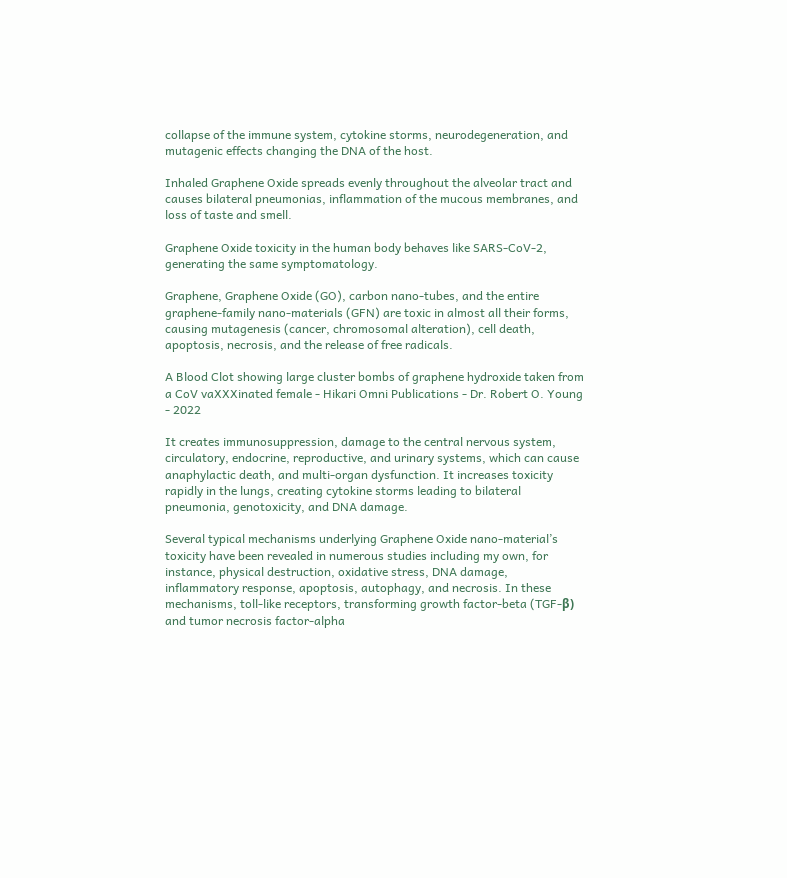collapse of the immune system, cytokine storms, neurodegeneration, and mutagenic effects changing the DNA of the host.

Inhaled Graphene Oxide spreads evenly throughout the alveolar tract and causes bilateral pneumonias, inflammation of the mucous membranes, and loss of taste and smell.

Graphene Oxide toxicity in the human body behaves like SARS-CoV-2, generating the same symptomatology.

Graphene, Graphene Oxide (GO), carbon nano-tubes, and the entire graphene-family nano-materials (GFN) are toxic in almost all their forms, causing mutagenesis (cancer, chromosomal alteration), cell death, apoptosis, necrosis, and the release of free radicals.

A Blood Clot showing large cluster bombs of graphene hydroxide taken from a CoV vaXXXinated female - Hikari Omni Publications - Dr. Robert O. Young - 2022

It creates immunosuppression, damage to the central nervous system, circulatory, endocrine, reproductive, and urinary systems, which can cause anaphylactic death, and multi-organ dysfunction. It increases toxicity rapidly in the lungs, creating cytokine storms leading to bilateral pneumonia, genotoxicity, and DNA damage.

Several typical mechanisms underlying Graphene Oxide nano-material’s toxicity have been revealed in numerous studies including my own, for instance, physical destruction, oxidative stress, DNA damage, inflammatory response, apoptosis, autophagy, and necrosis. In these mechanisms, toll-like receptors, transforming growth factor-beta (TGF-β) and tumor necrosis factor-alpha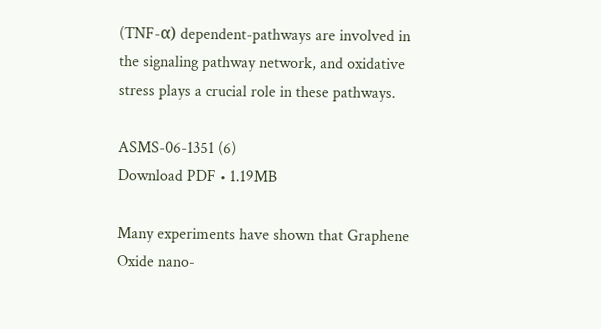(TNF-α) dependent-pathways are involved in the signaling pathway network, and oxidative stress plays a crucial role in these pathways.

ASMS-06-1351 (6)
Download PDF • 1.19MB

Many experiments have shown that Graphene Oxide nano-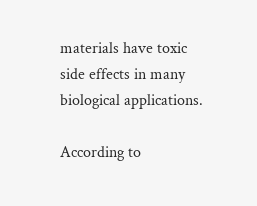materials have toxic side effects in many biological applications.

According to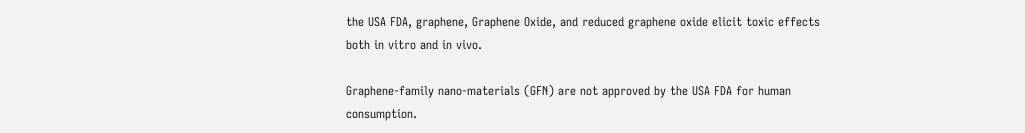the USA FDA, graphene, Graphene Oxide, and reduced graphene oxide elicit toxic effects both in vitro and in vivo.

Graphene-family nano-materials (GFN) are not approved by the USA FDA for human consumption.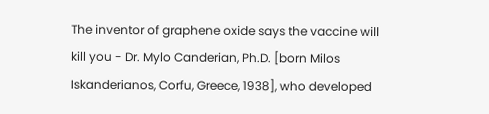The inventor of graphene oxide says the vaccine will kill you - Dr. Mylo Canderian, Ph.D. [born Milos Iskanderianos, Corfu, Greece, 1938], who developed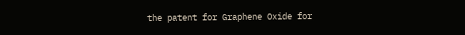the patent for Graphene Oxide for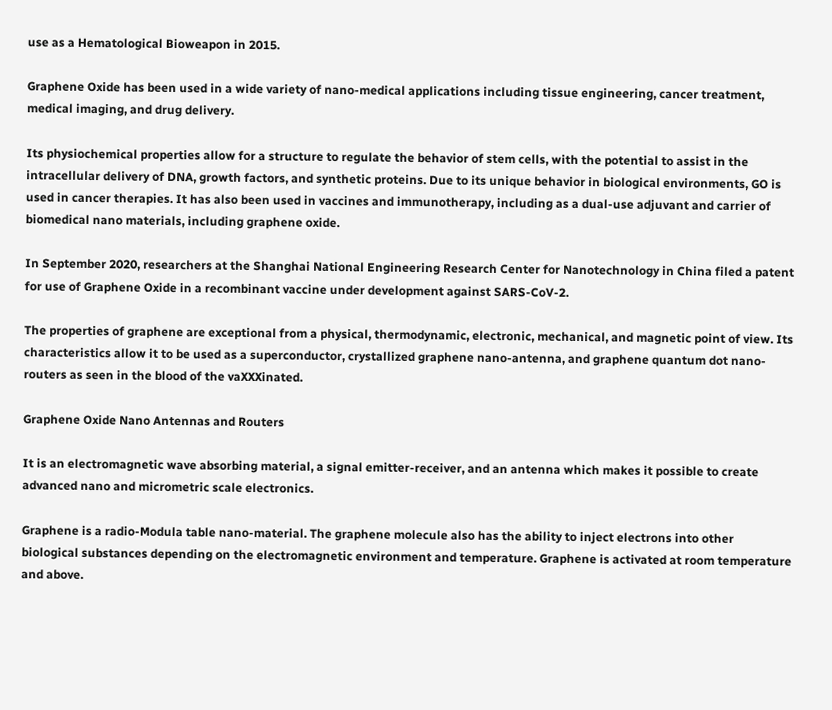use as a Hematological Bioweapon in 2015.

Graphene Oxide has been used in a wide variety of nano-medical applications including tissue engineering, cancer treatment, medical imaging, and drug delivery.

Its physiochemical properties allow for a structure to regulate the behavior of stem cells, with the potential to assist in the intracellular delivery of DNA, growth factors, and synthetic proteins. Due to its unique behavior in biological environments, GO is used in cancer therapies. It has also been used in vaccines and immunotherapy, including as a dual-use adjuvant and carrier of biomedical nano materials, including graphene oxide.

In September 2020, researchers at the Shanghai National Engineering Research Center for Nanotechnology in China filed a patent for use of Graphene Oxide in a recombinant vaccine under development against SARS-CoV-2.

The properties of graphene are exceptional from a physical, thermodynamic, electronic, mechanical, and magnetic point of view. Its characteristics allow it to be used as a superconductor, crystallized graphene nano-antenna, and graphene quantum dot nano-routers as seen in the blood of the vaXXXinated.

Graphene Oxide Nano Antennas and Routers

It is an electromagnetic wave absorbing material, a signal emitter-receiver, and an antenna which makes it possible to create advanced nano and micrometric scale electronics.

Graphene is a radio-Modula table nano-material. The graphene molecule also has the ability to inject electrons into other biological substances depending on the electromagnetic environment and temperature. Graphene is activated at room temperature and above.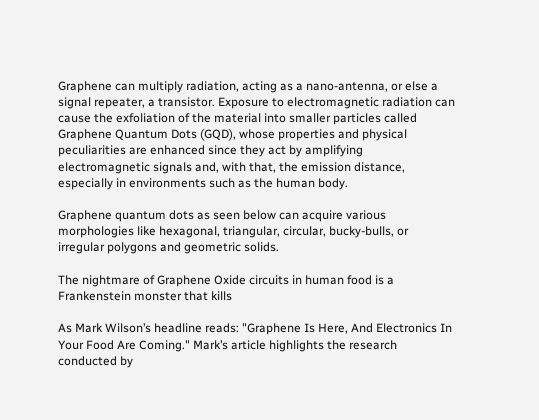Graphene can multiply radiation, acting as a nano-antenna, or else a signal repeater, a transistor. Exposure to electromagnetic radiation can cause the exfoliation of the material into smaller particles called Graphene Quantum Dots (GQD), whose properties and physical peculiarities are enhanced since they act by amplifying electromagnetic signals and, with that, the emission distance, especially in environments such as the human body.

Graphene quantum dots as seen below can acquire various morphologies like hexagonal, triangular, circular, bucky-bulls, or irregular polygons and geometric solids.

The nightmare of Graphene Oxide circuits in human food is a Frankenstein monster that kills

As Mark Wilson’s headline reads: "Graphene Is Here, And Electronics In Your Food Are Coming." Mark’s article highlights the research conducted by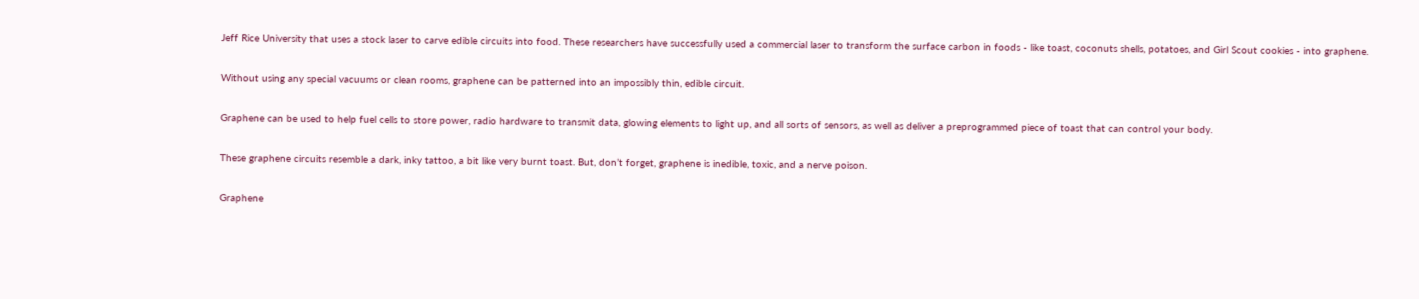Jeff Rice University that uses a stock laser to carve edible circuits into food. These researchers have successfully used a commercial laser to transform the surface carbon in foods - like toast, coconuts shells, potatoes, and Girl Scout cookies - into graphene.

Without using any special vacuums or clean rooms, graphene can be patterned into an impossibly thin, edible circuit.

Graphene can be used to help fuel cells to store power, radio hardware to transmit data, glowing elements to light up, and all sorts of sensors, as well as deliver a preprogrammed piece of toast that can control your body.

These graphene circuits resemble a dark, inky tattoo, a bit like very burnt toast. But, don’t forget, graphene is inedible, toxic, and a nerve poison.

Graphene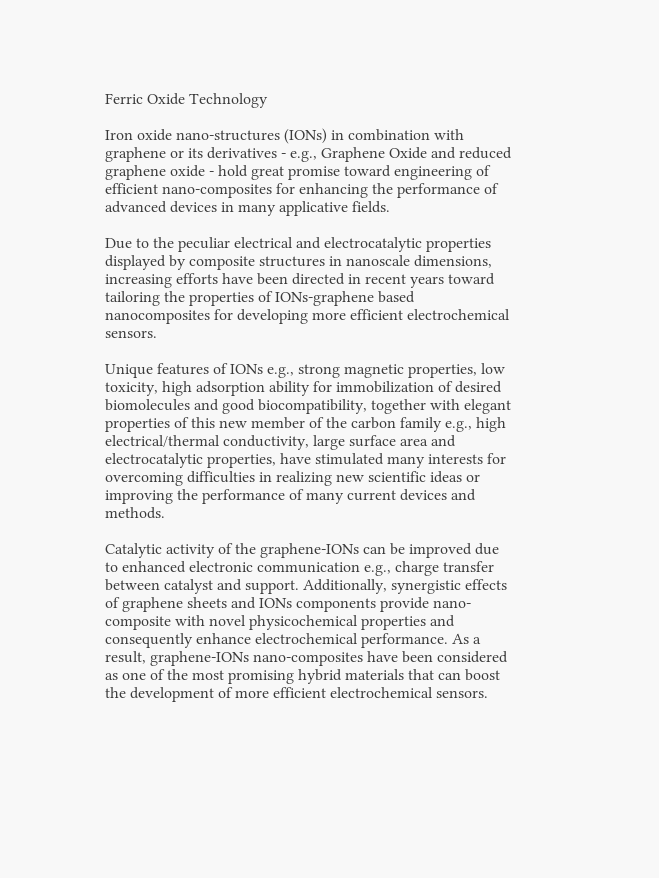Ferric Oxide Technology

Iron oxide nano-structures (IONs) in combination with graphene or its derivatives - e.g., Graphene Oxide and reduced graphene oxide - hold great promise toward engineering of efficient nano-composites for enhancing the performance of advanced devices in many applicative fields.

Due to the peculiar electrical and electrocatalytic properties displayed by composite structures in nanoscale dimensions, increasing efforts have been directed in recent years toward tailoring the properties of IONs-graphene based nanocomposites for developing more efficient electrochemical sensors.

Unique features of IONs e.g., strong magnetic properties, low toxicity, high adsorption ability for immobilization of desired biomolecules and good biocompatibility, together with elegant properties of this new member of the carbon family e.g., high electrical/thermal conductivity, large surface area and electrocatalytic properties, have stimulated many interests for overcoming difficulties in realizing new scientific ideas or improving the performance of many current devices and methods.

Catalytic activity of the graphene-IONs can be improved due to enhanced electronic communication e.g., charge transfer between catalyst and support. Additionally, synergistic effects of graphene sheets and IONs components provide nano-composite with novel physicochemical properties and consequently enhance electrochemical performance. As a result, graphene-IONs nano-composites have been considered as one of the most promising hybrid materials that can boost the development of more efficient electrochemical sensors.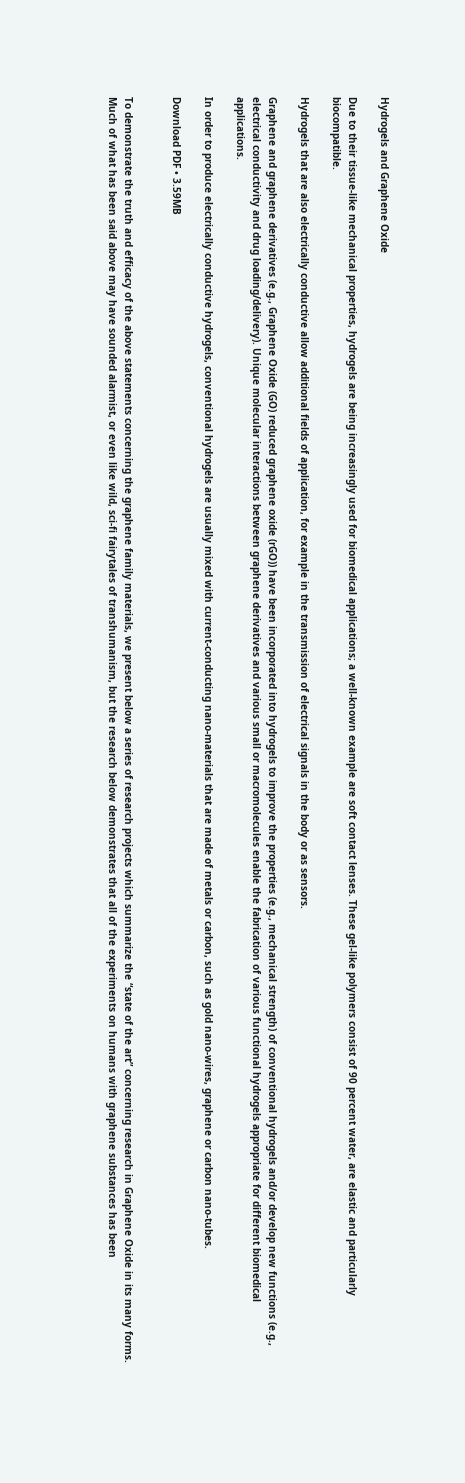Hydrogels and Graphene Oxide

Due to their tissue-like mechanical properties, hydrogels are being increasingly used for biomedical applications; a well-known example are soft contact lenses. These gel-like polymers consist of 90 percent water, are elastic and particularly biocompatible.

Hydrogels that are also electrically conductive allow additional fields of application, for example in the transmission of electrical signals in the body or as sensors.

Graphene and graphene derivatives (e.g., Graphene Oxide (GO) reduced graphene oxide (rGO)) have been incorporated into hydrogels to improve the properties (e.g., mechanical strength) of conventional hydrogels and/or develop new functions (e.g., electrical conductivity and drug loading/delivery). Unique molecular interactions between graphene derivatives and various small or macromolecules enable the fabrication of various functional hydrogels appropriate for different biomedical applications.

In order to produce electrically conductive hydrogels, conventional hydrogels are usually mixed with current-conducting nano-materials that are made of metals or carbon, such as gold nano-wires, graphene or carbon nano-tubes.

Download PDF • 3.59MB


To demonstrate the truth and efficacy of the above statements concerning the graphene family materials, we present below a series of research projects which summarize the “state of the art” concerning research in Graphene Oxide in its many forms. Much of what has been said above may have sounded alarmist, or even like wild, sci-fi fairytales of transhumanism, but the research below demonstrates that all of the experiments on humans with graphene substances has been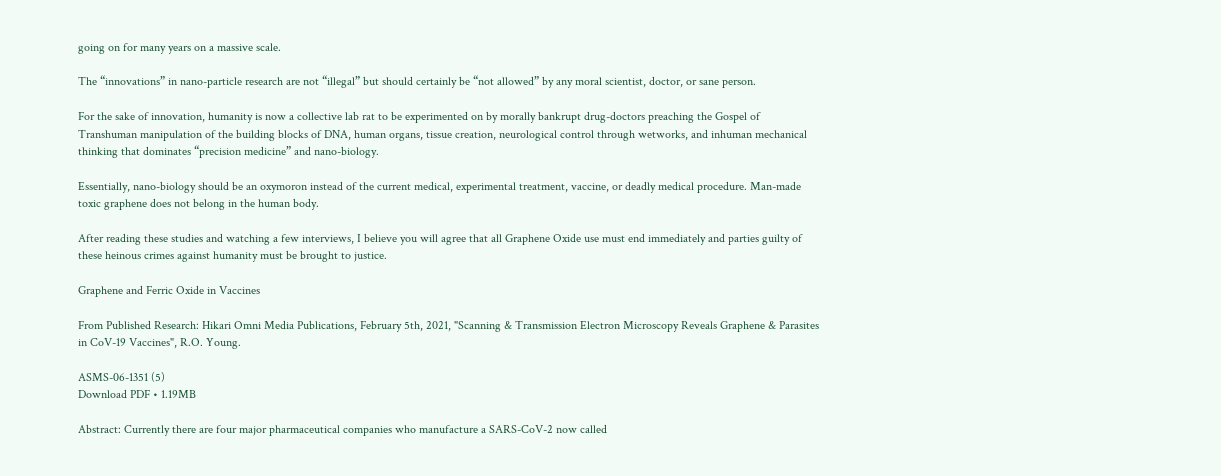going on for many years on a massive scale.

The “innovations” in nano-particle research are not “illegal” but should certainly be “not allowed” by any moral scientist, doctor, or sane person.

For the sake of innovation, humanity is now a collective lab rat to be experimented on by morally bankrupt drug-doctors preaching the Gospel of Transhuman manipulation of the building blocks of DNA, human organs, tissue creation, neurological control through wetworks, and inhuman mechanical thinking that dominates “precision medicine” and nano-biology.

Essentially, nano-biology should be an oxymoron instead of the current medical, experimental treatment, vaccine, or deadly medical procedure. Man-made toxic graphene does not belong in the human body.

After reading these studies and watching a few interviews, I believe you will agree that all Graphene Oxide use must end immediately and parties guilty of these heinous crimes against humanity must be brought to justice.

Graphene and Ferric Oxide in Vaccines

From Published Research: Hikari Omni Media Publications, February 5th, 2021, "Scanning & Transmission Electron Microscopy Reveals Graphene & Parasites in CoV-19 Vaccines", R.O. Young.

ASMS-06-1351 (5)
Download PDF • 1.19MB

Abstract: Currently there are four major pharmaceutical companies who manufacture a SARS-CoV-2 now called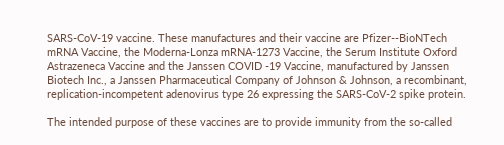SARS-CoV-19 vaccine. These manufactures and their vaccine are Pfizer--BioNTech mRNA Vaccine, the Moderna-Lonza mRNA-1273 Vaccine, the Serum Institute Oxford Astrazeneca Vaccine and the Janssen COVID -19 Vaccine, manufactured by Janssen Biotech Inc., a Janssen Pharmaceutical Company of Johnson & Johnson, a recombinant, replication-incompetent adenovirus type 26 expressing the SARS-CoV-2 spike protein.

The intended purpose of these vaccines are to provide immunity from the so-called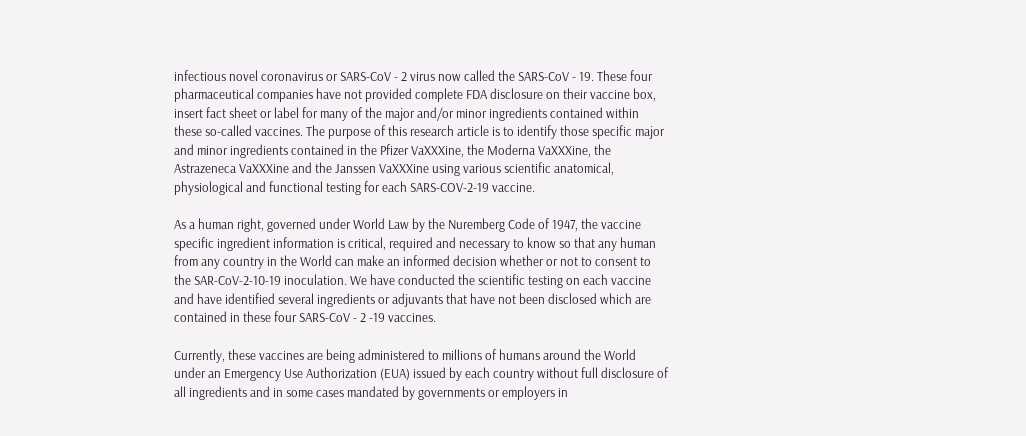infectious novel coronavirus or SARS-CoV - 2 virus now called the SARS-CoV - 19. These four pharmaceutical companies have not provided complete FDA disclosure on their vaccine box, insert fact sheet or label for many of the major and/or minor ingredients contained within these so-called vaccines. The purpose of this research article is to identify those specific major and minor ingredients contained in the Pfizer VaXXXine, the Moderna VaXXXine, the Astrazeneca VaXXXine and the Janssen VaXXXine using various scientific anatomical, physiological and functional testing for each SARS-COV-2-19 vaccine.

As a human right, governed under World Law by the Nuremberg Code of 1947, the vaccine specific ingredient information is critical, required and necessary to know so that any human from any country in the World can make an informed decision whether or not to consent to the SAR-CoV-2-10-19 inoculation. We have conducted the scientific testing on each vaccine and have identified several ingredients or adjuvants that have not been disclosed which are contained in these four SARS-CoV - 2 -19 vaccines.

Currently, these vaccines are being administered to millions of humans around the World under an Emergency Use Authorization (EUA) issued by each country without full disclosure of all ingredients and in some cases mandated by governments or employers in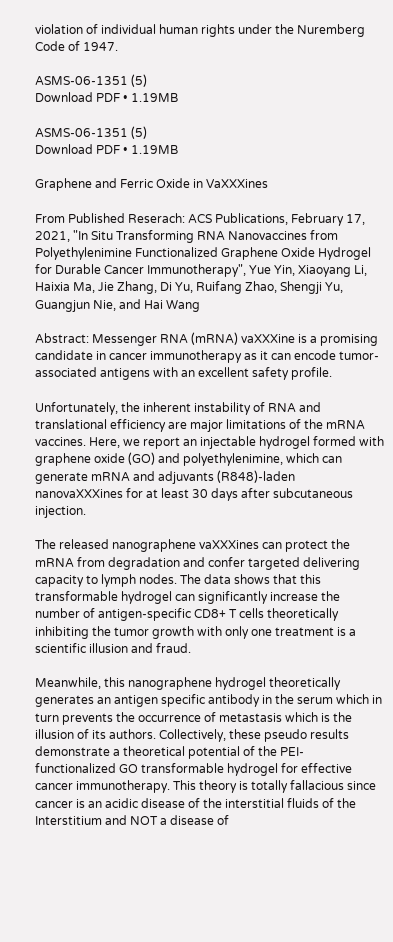violation of individual human rights under the Nuremberg Code of 1947.

ASMS-06-1351 (5)
Download PDF • 1.19MB

ASMS-06-1351 (5)
Download PDF • 1.19MB

Graphene and Ferric Oxide in VaXXXines

From Published Reserach: ACS Publications, February 17, 2021, "In Situ Transforming RNA Nanovaccines from Polyethylenimine Functionalized Graphene Oxide Hydrogel for Durable Cancer Immunotherapy", Yue Yin, Xiaoyang Li, Haixia Ma, Jie Zhang, Di Yu, Ruifang Zhao, Shengji Yu, Guangjun Nie, and Hai Wang

Abstract: Messenger RNA (mRNA) vaXXXine is a promising candidate in cancer immunotherapy as it can encode tumor-associated antigens with an excellent safety profile.

Unfortunately, the inherent instability of RNA and translational efficiency are major limitations of the mRNA vaccines. Here, we report an injectable hydrogel formed with graphene oxide (GO) and polyethylenimine, which can generate mRNA and adjuvants (R848)-laden nanovaXXXines for at least 30 days after subcutaneous injection.

The released nanographene vaXXXines can protect the mRNA from degradation and confer targeted delivering capacity to lymph nodes. The data shows that this transformable hydrogel can significantly increase the number of antigen-specific CD8+ T cells theoretically inhibiting the tumor growth with only one treatment is a scientific illusion and fraud.

Meanwhile, this nanographene hydrogel theoretically generates an antigen specific antibody in the serum which in turn prevents the occurrence of metastasis which is the illusion of its authors. Collectively, these pseudo results demonstrate a theoretical potential of the PEI-functionalized GO transformable hydrogel for effective cancer immunotherapy. This theory is totally fallacious since cancer is an acidic disease of the interstitial fluids of the Interstitium and NOT a disease of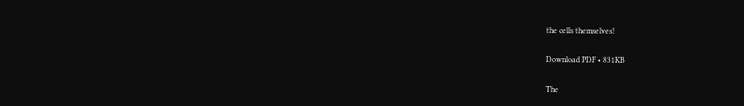the cells themselves!

Download PDF • 831KB

The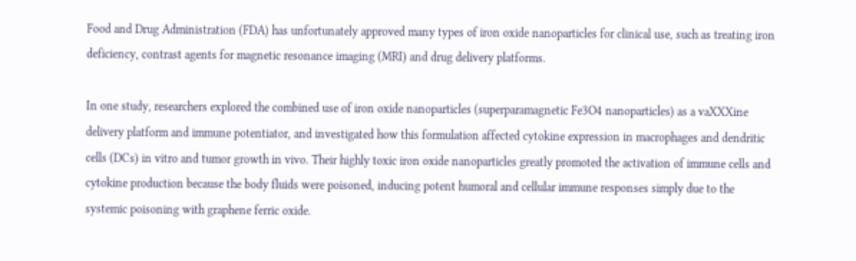Food and Drug Administration (FDA) has unfortunately approved many types of iron oxide nanoparticles for clinical use, such as treating iron deficiency, contrast agents for magnetic resonance imaging (MRI) and drug delivery platforms.

In one study, researchers explored the combined use of iron oxide nanoparticles (superparamagnetic Fe3O4 nanoparticles) as a vaXXXine delivery platform and immune potentiator, and investigated how this formulation affected cytokine expression in macrophages and dendritic cells (DCs) in vitro and tumor growth in vivo. Their highly toxic iron oxide nanoparticles greatly promoted the activation of immune cells and cytokine production because the body fluids were poisoned, inducing potent humoral and cellular immune responses simply due to the systemic poisoning with graphene ferric oxide.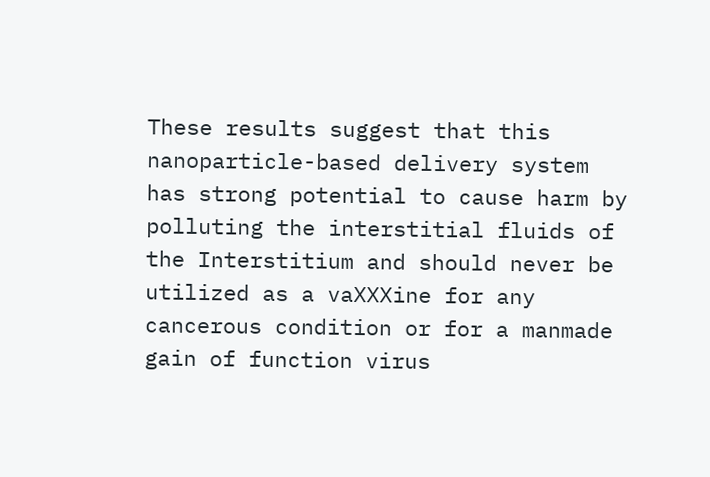These results suggest that this nanoparticle-based delivery system has strong potential to cause harm by polluting the interstitial fluids of the Interstitium and should never be utilized as a vaXXXine for any cancerous condition or for a manmade gain of function virus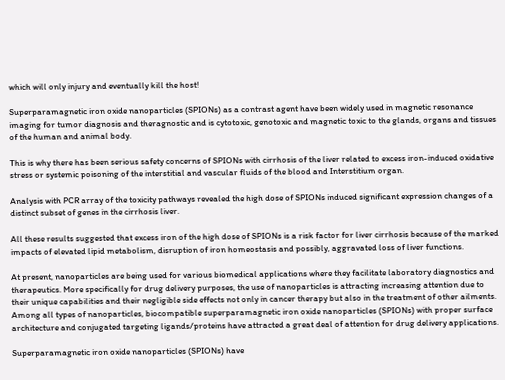which will only injury and eventually kill the host!

Superparamagnetic iron oxide nanoparticles (SPIONs) as a contrast agent have been widely used in magnetic resonance imaging for tumor diagnosis and theragnostic and is cytotoxic, genotoxic and magnetic toxic to the glands, organs and tissues of the human and animal body.

This is why there has been serious safety concerns of SPIONs with cirrhosis of the liver related to excess iron-induced oxidative stress or systemic poisoning of the interstitial and vascular fluids of the blood and Interstitium organ.

Analysis with PCR array of the toxicity pathways revealed the high dose of SPIONs induced significant expression changes of a distinct subset of genes in the cirrhosis liver.

All these results suggested that excess iron of the high dose of SPIONs is a risk factor for liver cirrhosis because of the marked impacts of elevated lipid metabolism, disruption of iron homeostasis and possibly, aggravated loss of liver functions.

At present, nanoparticles are being used for various biomedical applications where they facilitate laboratory diagnostics and therapeutics. More specifically for drug delivery purposes, the use of nanoparticles is attracting increasing attention due to their unique capabilities and their negligible side effects not only in cancer therapy but also in the treatment of other ailments. Among all types of nanoparticles, biocompatible superparamagnetic iron oxide nanoparticles (SPIONs) with proper surface architecture and conjugated targeting ligands/proteins have attracted a great deal of attention for drug delivery applications.

Superparamagnetic iron oxide nanoparticles (SPIONs) have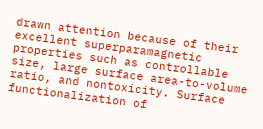drawn attention because of their excellent superparamagnetic properties such as controllable size, large surface area-to-volume ratio, and nontoxicity. Surface functionalization of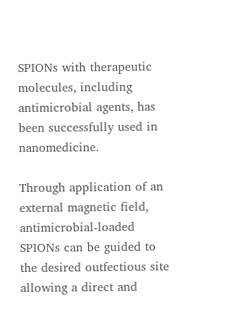SPIONs with therapeutic molecules, including antimicrobial agents, has been successfully used in nanomedicine.

Through application of an external magnetic field, antimicrobial-loaded SPIONs can be guided to the desired outfectious site allowing a direct and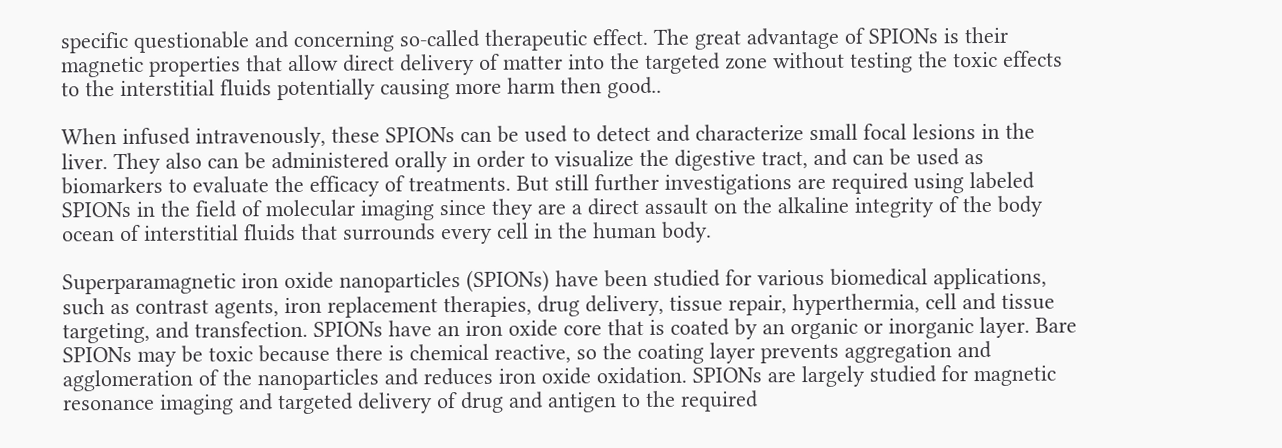specific questionable and concerning so-called therapeutic effect. The great advantage of SPIONs is their magnetic properties that allow direct delivery of matter into the targeted zone without testing the toxic effects to the interstitial fluids potentially causing more harm then good..

When infused intravenously, these SPIONs can be used to detect and characterize small focal lesions in the liver. They also can be administered orally in order to visualize the digestive tract, and can be used as biomarkers to evaluate the efficacy of treatments. But still further investigations are required using labeled SPIONs in the field of molecular imaging since they are a direct assault on the alkaline integrity of the body ocean of interstitial fluids that surrounds every cell in the human body.

Superparamagnetic iron oxide nanoparticles (SPIONs) have been studied for various biomedical applications, such as contrast agents, iron replacement therapies, drug delivery, tissue repair, hyperthermia, cell and tissue targeting, and transfection. SPIONs have an iron oxide core that is coated by an organic or inorganic layer. Bare SPIONs may be toxic because there is chemical reactive, so the coating layer prevents aggregation and agglomeration of the nanoparticles and reduces iron oxide oxidation. SPIONs are largely studied for magnetic resonance imaging and targeted delivery of drug and antigen to the required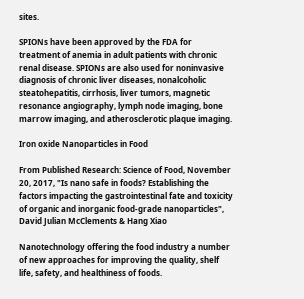sites.

SPIONs have been approved by the FDA for treatment of anemia in adult patients with chronic renal disease. SPIONs are also used for noninvasive diagnosis of chronic liver diseases, nonalcoholic steatohepatitis, cirrhosis, liver tumors, magnetic resonance angiography, lymph node imaging, bone marrow imaging, and atherosclerotic plaque imaging.

Iron oxide Nanoparticles in Food

From Published Research: Science of Food, November 20, 2017, "Is nano safe in foods? Establishing the factors impacting the gastrointestinal fate and toxicity of organic and inorganic food-grade nanoparticles", David Julian McClements & Hang Xiao

Nanotechnology offering the food industry a number of new approaches for improving the quality, shelf life, safety, and healthiness of foods.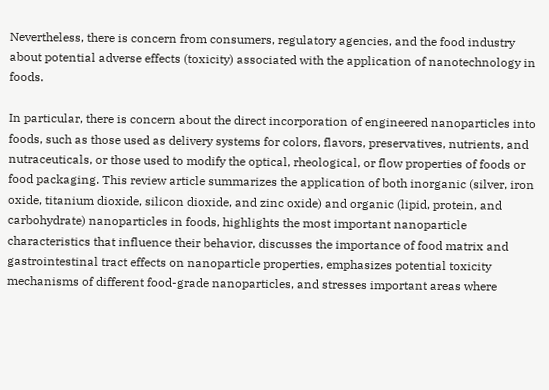Nevertheless, there is concern from consumers, regulatory agencies, and the food industry about potential adverse effects (toxicity) associated with the application of nanotechnology in foods.

In particular, there is concern about the direct incorporation of engineered nanoparticles into foods, such as those used as delivery systems for colors, flavors, preservatives, nutrients, and nutraceuticals, or those used to modify the optical, rheological, or flow properties of foods or food packaging. This review article summarizes the application of both inorganic (silver, iron oxide, titanium dioxide, silicon dioxide, and zinc oxide) and organic (lipid, protein, and carbohydrate) nanoparticles in foods, highlights the most important nanoparticle characteristics that influence their behavior, discusses the importance of food matrix and gastrointestinal tract effects on nanoparticle properties, emphasizes potential toxicity mechanisms of different food-grade nanoparticles, and stresses important areas where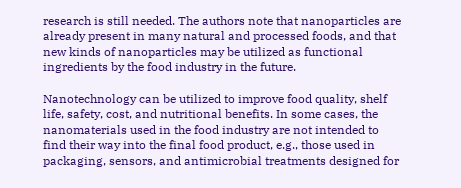research is still needed. The authors note that nanoparticles are already present in many natural and processed foods, and that new kinds of nanoparticles may be utilized as functional ingredients by the food industry in the future.

Nanotechnology can be utilized to improve food quality, shelf life, safety, cost, and nutritional benefits. In some cases, the nanomaterials used in the food industry are not intended to find their way into the final food product, e.g., those used in packaging, sensors, and antimicrobial treatments designed for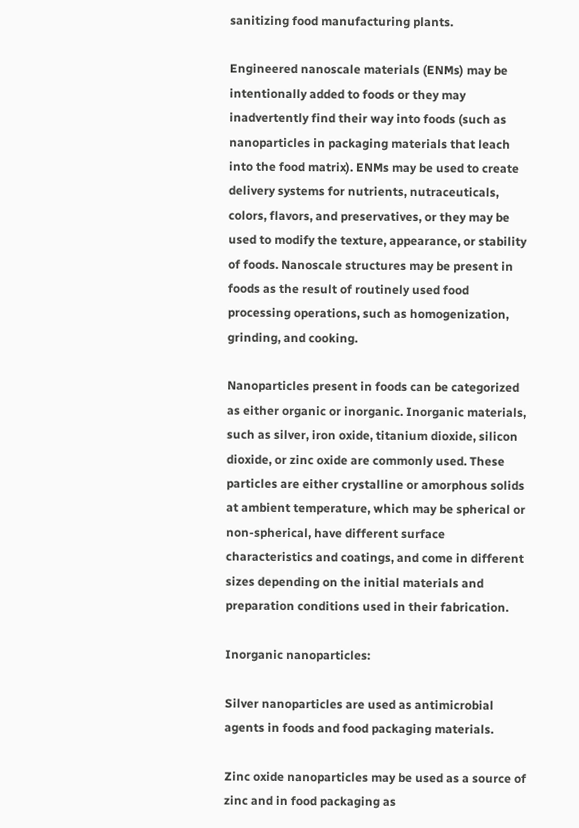sanitizing food manufacturing plants.

Engineered nanoscale materials (ENMs) may be intentionally added to foods or they may inadvertently find their way into foods (such as nanoparticles in packaging materials that leach into the food matrix). ENMs may be used to create delivery systems for nutrients, nutraceuticals, colors, flavors, and preservatives, or they may be used to modify the texture, appearance, or stability of foods. Nanoscale structures may be present in foods as the result of routinely used food processing operations, such as homogenization, grinding, and cooking.

Nanoparticles present in foods can be categorized as either organic or inorganic. Inorganic materials, such as silver, iron oxide, titanium dioxide, silicon dioxide, or zinc oxide are commonly used. These particles are either crystalline or amorphous solids at ambient temperature, which may be spherical or non-spherical, have different surface characteristics and coatings, and come in different sizes depending on the initial materials and preparation conditions used in their fabrication.

Inorganic nanoparticles:

Silver nanoparticles are used as antimicrobial agents in foods and food packaging materials.

Zinc oxide nanoparticles may be used as a source of zinc and in food packaging as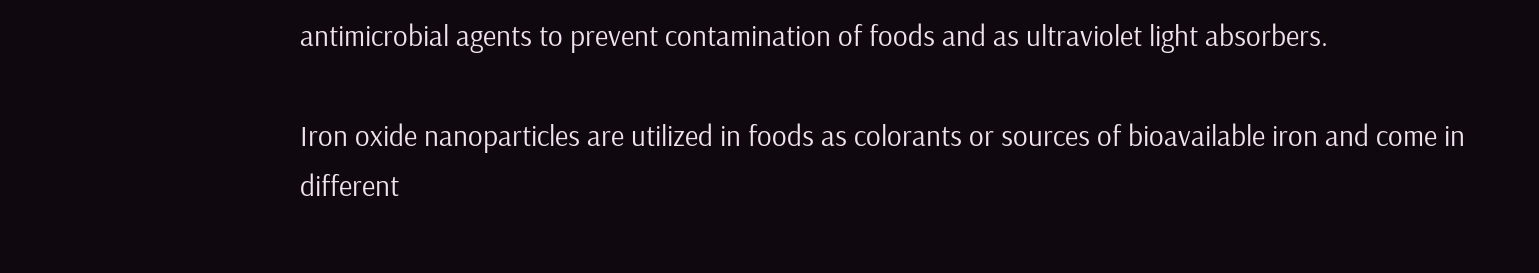antimicrobial agents to prevent contamination of foods and as ultraviolet light absorbers.

Iron oxide nanoparticles are utilized in foods as colorants or sources of bioavailable iron and come in different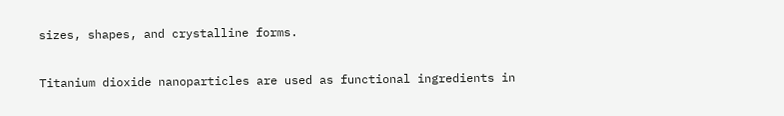sizes, shapes, and crystalline forms.

Titanium dioxide nanoparticles are used as functional ingredients in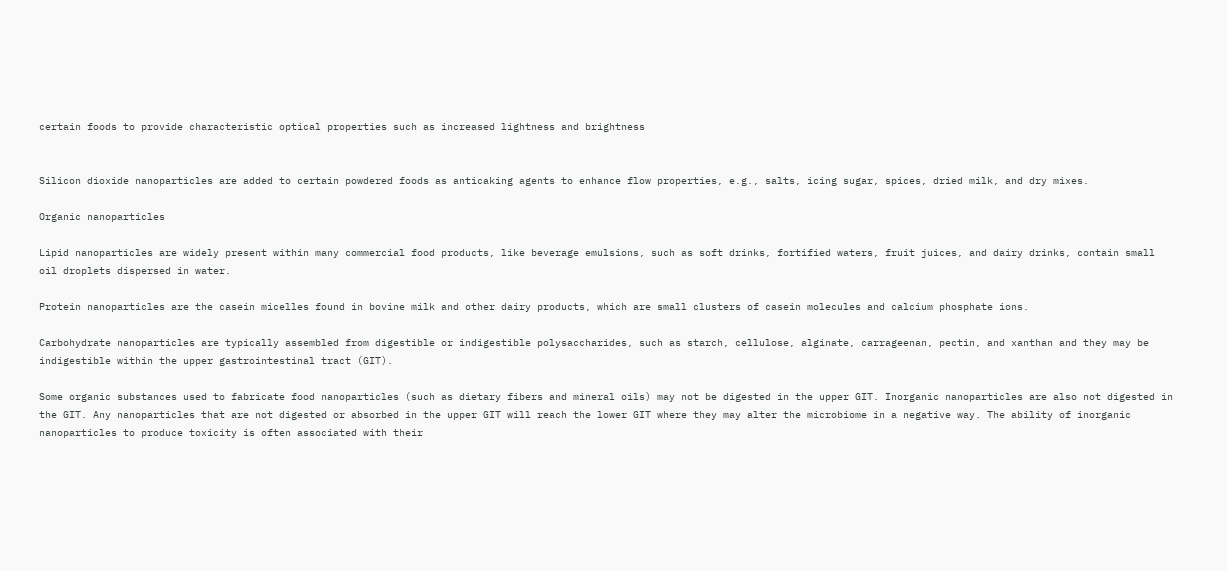certain foods to provide characteristic optical properties such as increased lightness and brightness


Silicon dioxide nanoparticles are added to certain powdered foods as anticaking agents to enhance flow properties, e.g., salts, icing sugar, spices, dried milk, and dry mixes.

Organic nanoparticles

Lipid nanoparticles are widely present within many commercial food products, like beverage emulsions, such as soft drinks, fortified waters, fruit juices, and dairy drinks, contain small oil droplets dispersed in water.

Protein nanoparticles are the casein micelles found in bovine milk and other dairy products, which are small clusters of casein molecules and calcium phosphate ions.

Carbohydrate nanoparticles are typically assembled from digestible or indigestible polysaccharides, such as starch, cellulose, alginate, carrageenan, pectin, and xanthan and they may be indigestible within the upper gastrointestinal tract (GIT).

Some organic substances used to fabricate food nanoparticles (such as dietary fibers and mineral oils) may not be digested in the upper GIT. Inorganic nanoparticles are also not digested in the GIT. Any nanoparticles that are not digested or absorbed in the upper GIT will reach the lower GIT where they may alter the microbiome in a negative way. The ability of inorganic nanoparticles to produce toxicity is often associated with their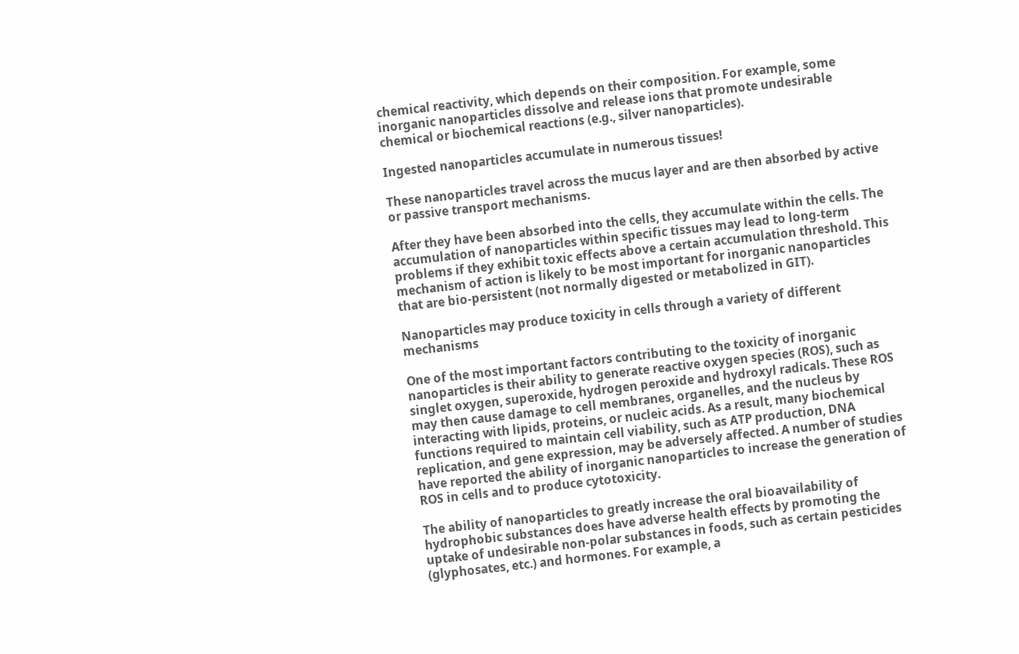chemical reactivity, which depends on their composition. For example, some inorganic nanoparticles dissolve and release ions that promote undesirable chemical or biochemical reactions (e.g., silver nanoparticles).

Ingested nanoparticles accumulate in numerous tissues!

These nanoparticles travel across the mucus layer and are then absorbed by active or passive transport mechanisms.

After they have been absorbed into the cells, they accumulate within the cells. The accumulation of nanoparticles within specific tissues may lead to long-term problems if they exhibit toxic effects above a certain accumulation threshold. This mechanism of action is likely to be most important for inorganic nanoparticles that are bio-persistent (not normally digested or metabolized in GIT).

Nanoparticles may produce toxicity in cells through a variety of different mechanisms

One of the most important factors contributing to the toxicity of inorganic nanoparticles is their ability to generate reactive oxygen species (ROS), such as singlet oxygen, superoxide, hydrogen peroxide and hydroxyl radicals. These ROS may then cause damage to cell membranes, organelles, and the nucleus by interacting with lipids, proteins, or nucleic acids. As a result, many biochemical functions required to maintain cell viability, such as ATP production, DNA replication, and gene expression, may be adversely affected. A number of studies have reported the ability of inorganic nanoparticles to increase the generation of ROS in cells and to produce cytotoxicity.

The ability of nanoparticles to greatly increase the oral bioavailability of hydrophobic substances does have adverse health effects by promoting the uptake of undesirable non-polar substances in foods, such as certain pesticides (glyphosates, etc.) and hormones. For example, a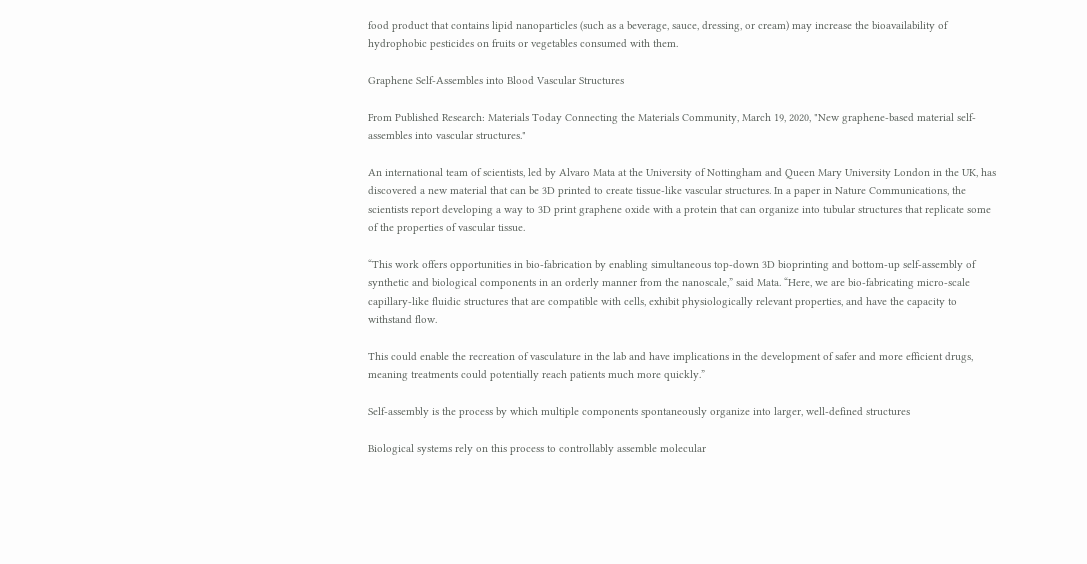food product that contains lipid nanoparticles (such as a beverage, sauce, dressing, or cream) may increase the bioavailability of hydrophobic pesticides on fruits or vegetables consumed with them.

Graphene Self-Assembles into Blood Vascular Structures

From Published Research: Materials Today Connecting the Materials Community, March 19, 2020, "New graphene-based material self-assembles into vascular structures."

An international team of scientists, led by Alvaro Mata at the University of Nottingham and Queen Mary University London in the UK, has discovered a new material that can be 3D printed to create tissue-like vascular structures. In a paper in Nature Communications, the scientists report developing a way to 3D print graphene oxide with a protein that can organize into tubular structures that replicate some of the properties of vascular tissue.

“This work offers opportunities in bio-fabrication by enabling simultaneous top-down 3D bioprinting and bottom-up self-assembly of synthetic and biological components in an orderly manner from the nanoscale,” said Mata. “Here, we are bio-fabricating micro-scale capillary-like fluidic structures that are compatible with cells, exhibit physiologically relevant properties, and have the capacity to withstand flow.

This could enable the recreation of vasculature in the lab and have implications in the development of safer and more efficient drugs, meaning treatments could potentially reach patients much more quickly.”

Self-assembly is the process by which multiple components spontaneously organize into larger, well-defined structures

Biological systems rely on this process to controllably assemble molecular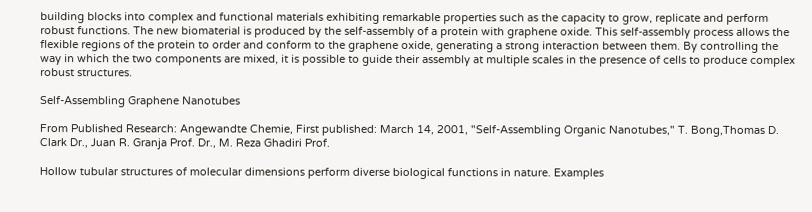building blocks into complex and functional materials exhibiting remarkable properties such as the capacity to grow, replicate and perform robust functions. The new biomaterial is produced by the self-assembly of a protein with graphene oxide. This self-assembly process allows the flexible regions of the protein to order and conform to the graphene oxide, generating a strong interaction between them. By controlling the way in which the two components are mixed, it is possible to guide their assembly at multiple scales in the presence of cells to produce complex robust structures.

Self-Assembling Graphene Nanotubes

From Published Research: Angewandte Chemie, First published: March 14, 2001, "Self-Assembling Organic Nanotubes," T. Bong,Thomas D. Clark Dr., Juan R. Granja Prof. Dr., M. Reza Ghadiri Prof.

Hollow tubular structures of molecular dimensions perform diverse biological functions in nature. Examples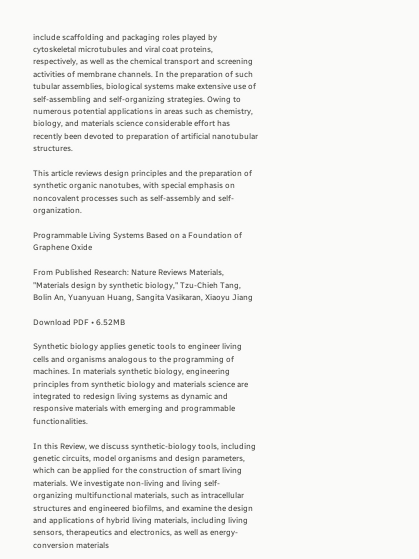include scaffolding and packaging roles played by cytoskeletal microtubules and viral coat proteins, respectively, as well as the chemical transport and screening activities of membrane channels. In the preparation of such tubular assemblies, biological systems make extensive use of self-assembling and self-organizing strategies. Owing to numerous potential applications in areas such as chemistry, biology, and materials science considerable effort has recently been devoted to preparation of artificial nanotubular structures.

This article reviews design principles and the preparation of synthetic organic nanotubes, with special emphasis on noncovalent processes such as self-assembly and self-organization.

Programmable Living Systems Based on a Foundation of Graphene Oxide

From Published Research: Nature Reviews Materials, "Materials design by synthetic biology," Tzu-Chieh Tang, Bolin An, Yuanyuan Huang, Sangita Vasikaran, Xiaoyu Jiang

Download PDF • 6.52MB

Synthetic biology applies genetic tools to engineer living cells and organisms analogous to the programming of machines. In materials synthetic biology, engineering principles from synthetic biology and materials science are integrated to redesign living systems as dynamic and responsive materials with emerging and programmable functionalities.

In this Review, we discuss synthetic-biology tools, including genetic circuits, model organisms and design parameters, which can be applied for the construction of smart living materials. We investigate non-living and living self-organizing multifunctional materials, such as intracellular structures and engineered biofilms, and examine the design and applications of hybrid living materials, including living sensors, therapeutics and electronics, as well as energy-conversion materials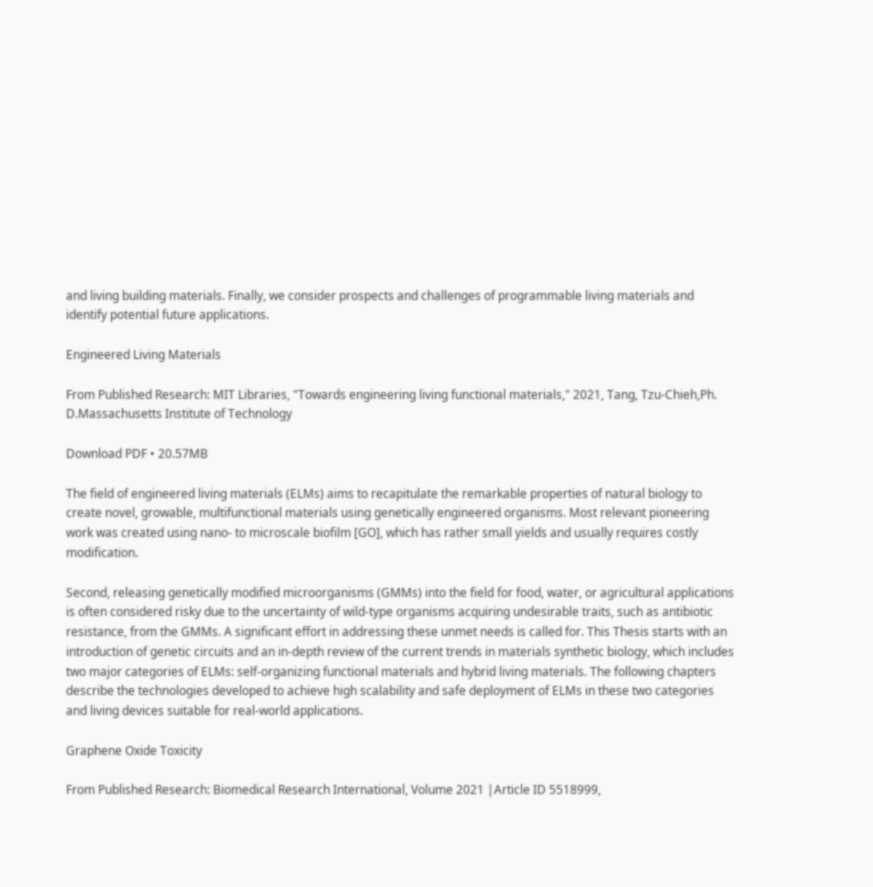and living building materials. Finally, we consider prospects and challenges of programmable living materials and identify potential future applications.

Engineered Living Materials

From Published Research: MIT Libraries, "Towards engineering living functional materials," 2021, Tang, Tzu-Chieh,Ph. D.Massachusetts Institute of Technology

Download PDF • 20.57MB

The field of engineered living materials (ELMs) aims to recapitulate the remarkable properties of natural biology to create novel, growable, multifunctional materials using genetically engineered organisms. Most relevant pioneering work was created using nano- to microscale biofilm [GO], which has rather small yields and usually requires costly modification.

Second, releasing genetically modified microorganisms (GMMs) into the field for food, water, or agricultural applications is often considered risky due to the uncertainty of wild-type organisms acquiring undesirable traits, such as antibiotic resistance, from the GMMs. A significant effort in addressing these unmet needs is called for. This Thesis starts with an introduction of genetic circuits and an in-depth review of the current trends in materials synthetic biology, which includes two major categories of ELMs: self-organizing functional materials and hybrid living materials. The following chapters describe the technologies developed to achieve high scalability and safe deployment of ELMs in these two categories and living devices suitable for real-world applications.

Graphene Oxide Toxicity

From Published Research: Biomedical Research International, Volume 2021 |Article ID 5518999,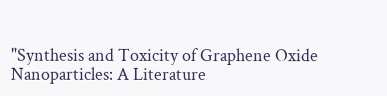"Synthesis and Toxicity of Graphene Oxide Nanoparticles: A Literature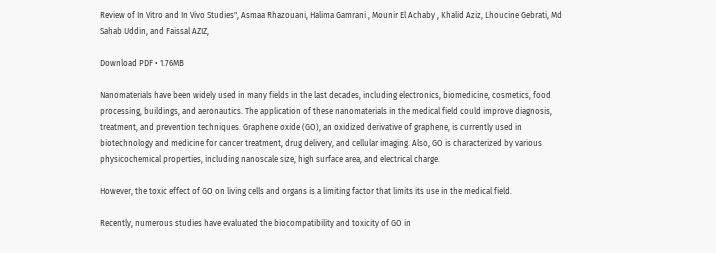Review of In Vitro and In Vivo Studies", Asmaa Rhazouani, Halima Gamrani , Mounir El Achaby , Khalid Aziz, Lhoucine Gebrati, Md Sahab Uddin, and Faissal AZIZ,

Download PDF • 1.76MB

Nanomaterials have been widely used in many fields in the last decades, including electronics, biomedicine, cosmetics, food processing, buildings, and aeronautics. The application of these nanomaterials in the medical field could improve diagnosis, treatment, and prevention techniques. Graphene oxide (GO), an oxidized derivative of graphene, is currently used in biotechnology and medicine for cancer treatment, drug delivery, and cellular imaging. Also, GO is characterized by various physicochemical properties, including nanoscale size, high surface area, and electrical charge.

However, the toxic effect of GO on living cells and organs is a limiting factor that limits its use in the medical field.

Recently, numerous studies have evaluated the biocompatibility and toxicity of GO in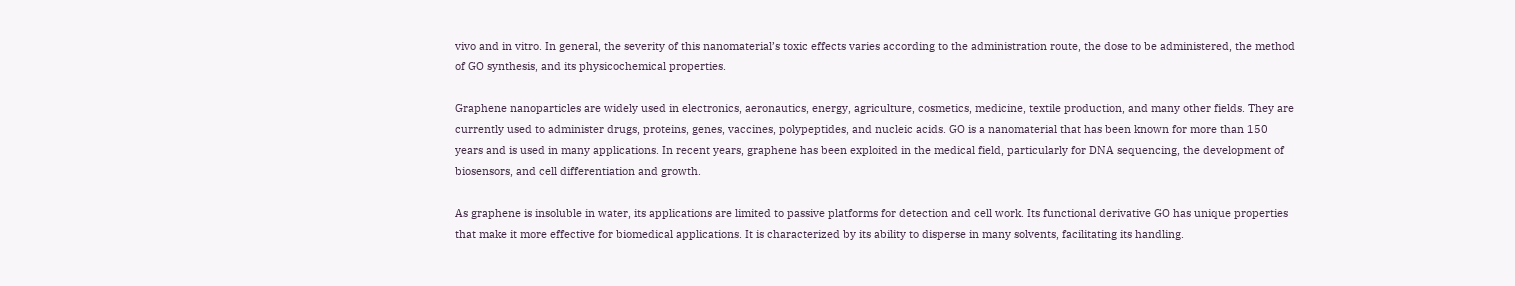vivo and in vitro. In general, the severity of this nanomaterial’s toxic effects varies according to the administration route, the dose to be administered, the method of GO synthesis, and its physicochemical properties.

Graphene nanoparticles are widely used in electronics, aeronautics, energy, agriculture, cosmetics, medicine, textile production, and many other fields. They are currently used to administer drugs, proteins, genes, vaccines, polypeptides, and nucleic acids. GO is a nanomaterial that has been known for more than 150 years and is used in many applications. In recent years, graphene has been exploited in the medical field, particularly for DNA sequencing, the development of biosensors, and cell differentiation and growth.

As graphene is insoluble in water, its applications are limited to passive platforms for detection and cell work. Its functional derivative GO has unique properties that make it more effective for biomedical applications. It is characterized by its ability to disperse in many solvents, facilitating its handling.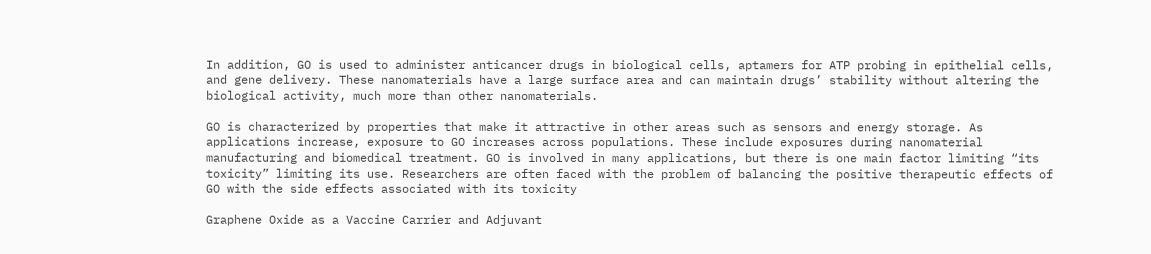In addition, GO is used to administer anticancer drugs in biological cells, aptamers for ATP probing in epithelial cells, and gene delivery. These nanomaterials have a large surface area and can maintain drugs’ stability without altering the biological activity, much more than other nanomaterials.

GO is characterized by properties that make it attractive in other areas such as sensors and energy storage. As applications increase, exposure to GO increases across populations. These include exposures during nanomaterial manufacturing and biomedical treatment. GO is involved in many applications, but there is one main factor limiting “its toxicity” limiting its use. Researchers are often faced with the problem of balancing the positive therapeutic effects of GO with the side effects associated with its toxicity

Graphene Oxide as a Vaccine Carrier and Adjuvant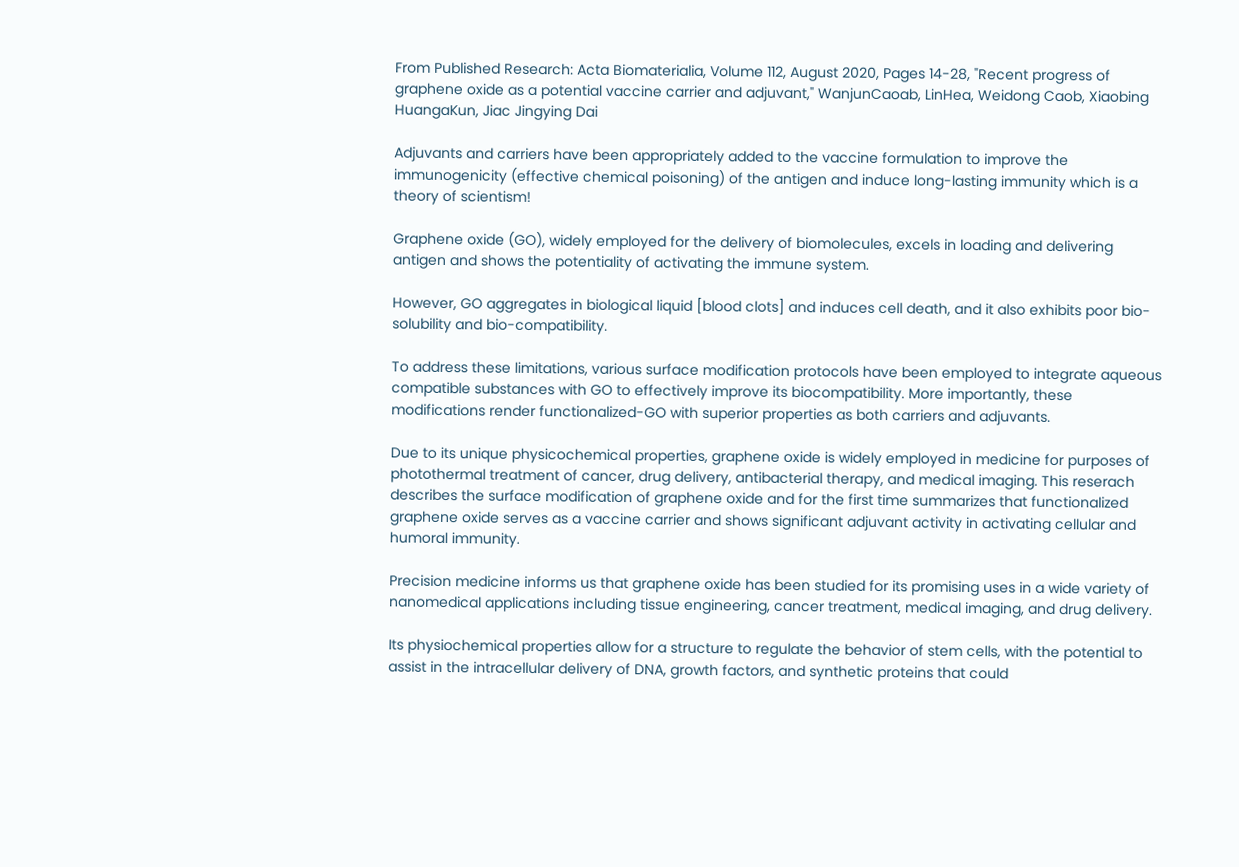From Published Research: Acta Biomaterialia, Volume 112, August 2020, Pages 14-28, "Recent progress of graphene oxide as a potential vaccine carrier and adjuvant," WanjunCaoab, LinHea, Weidong Caob, Xiaobing HuangaKun, Jiac Jingying Dai

Adjuvants and carriers have been appropriately added to the vaccine formulation to improve the immunogenicity (effective chemical poisoning) of the antigen and induce long-lasting immunity which is a theory of scientism!

Graphene oxide (GO), widely employed for the delivery of biomolecules, excels in loading and delivering antigen and shows the potentiality of activating the immune system.

However, GO aggregates in biological liquid [blood clots] and induces cell death, and it also exhibits poor bio-solubility and bio-compatibility.

To address these limitations, various surface modification protocols have been employed to integrate aqueous compatible substances with GO to effectively improve its biocompatibility. More importantly, these modifications render functionalized-GO with superior properties as both carriers and adjuvants.

Due to its unique physicochemical properties, graphene oxide is widely employed in medicine for purposes of photothermal treatment of cancer, drug delivery, antibacterial therapy, and medical imaging. This reserach describes the surface modification of graphene oxide and for the first time summarizes that functionalized graphene oxide serves as a vaccine carrier and shows significant adjuvant activity in activating cellular and humoral immunity.

Precision medicine informs us that graphene oxide has been studied for its promising uses in a wide variety of nanomedical applications including tissue engineering, cancer treatment, medical imaging, and drug delivery.

Its physiochemical properties allow for a structure to regulate the behavior of stem cells, with the potential to assist in the intracellular delivery of DNA, growth factors, and synthetic proteins that could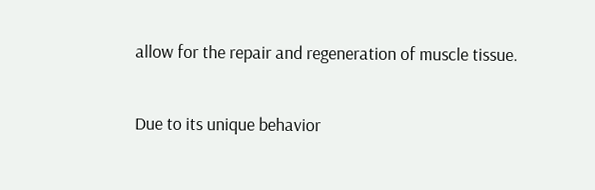allow for the repair and regeneration of muscle tissue.

Due to its unique behavior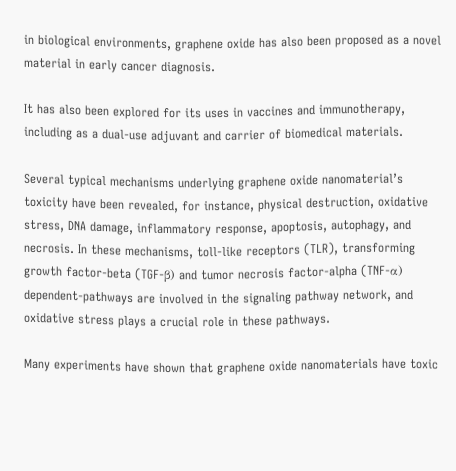in biological environments, graphene oxide has also been proposed as a novel material in early cancer diagnosis.

It has also been explored for its uses in vaccines and immunotherapy, including as a dual-use adjuvant and carrier of biomedical materials.

Several typical mechanisms underlying graphene oxide nanomaterial’s toxicity have been revealed, for instance, physical destruction, oxidative stress, DNA damage, inflammatory response, apoptosis, autophagy, and necrosis. In these mechanisms, toll-like receptors (TLR), transforming growth factor-beta (TGF-β) and tumor necrosis factor-alpha (TNF-α) dependent-pathways are involved in the signaling pathway network, and oxidative stress plays a crucial role in these pathways.

Many experiments have shown that graphene oxide nanomaterials have toxic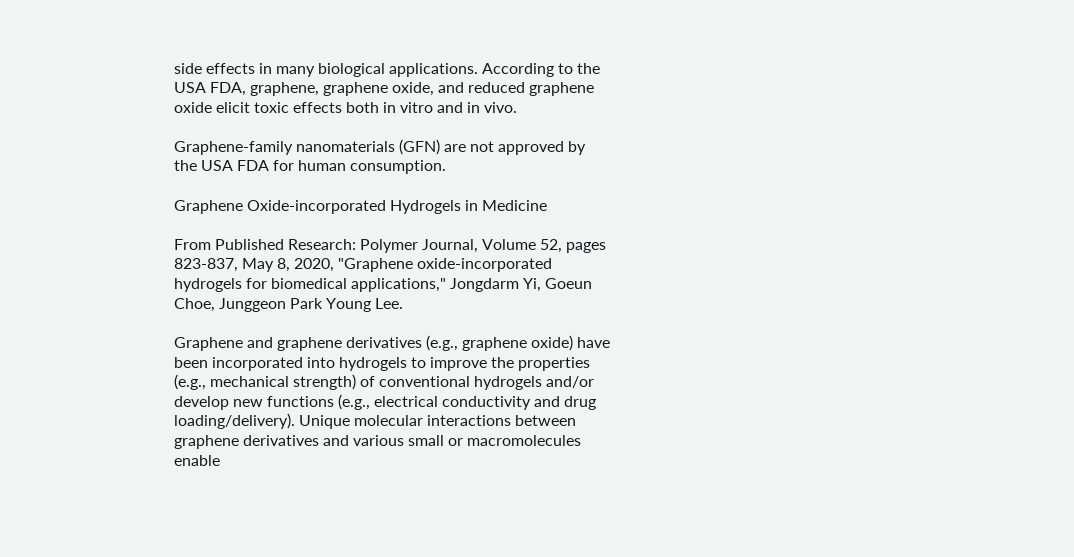side effects in many biological applications. According to the USA FDA, graphene, graphene oxide, and reduced graphene oxide elicit toxic effects both in vitro and in vivo.

Graphene-family nanomaterials (GFN) are not approved by the USA FDA for human consumption.

Graphene Oxide-incorporated Hydrogels in Medicine

From Published Research: Polymer Journal, Volume 52, pages 823-837, May 8, 2020, "Graphene oxide-incorporated hydrogels for biomedical applications," Jongdarm Yi, Goeun Choe, Junggeon Park Young Lee.

Graphene and graphene derivatives (e.g., graphene oxide) have been incorporated into hydrogels to improve the properties (e.g., mechanical strength) of conventional hydrogels and/or develop new functions (e.g., electrical conductivity and drug loading/delivery). Unique molecular interactions between graphene derivatives and various small or macromolecules enable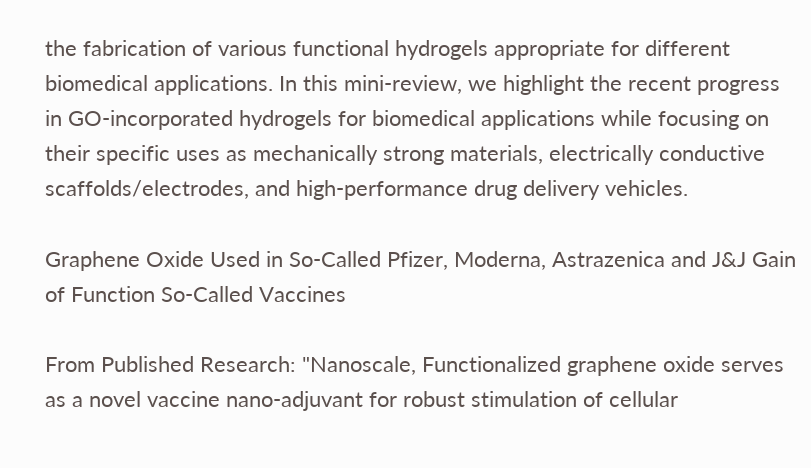the fabrication of various functional hydrogels appropriate for different biomedical applications. In this mini-review, we highlight the recent progress in GO-incorporated hydrogels for biomedical applications while focusing on their specific uses as mechanically strong materials, electrically conductive scaffolds/electrodes, and high-performance drug delivery vehicles.

Graphene Oxide Used in So-Called Pfizer, Moderna, Astrazenica and J&J Gain of Function So-Called Vaccines

From Published Research: "Nanoscale, Functionalized graphene oxide serves as a novel vaccine nano-adjuvant for robust stimulation of cellular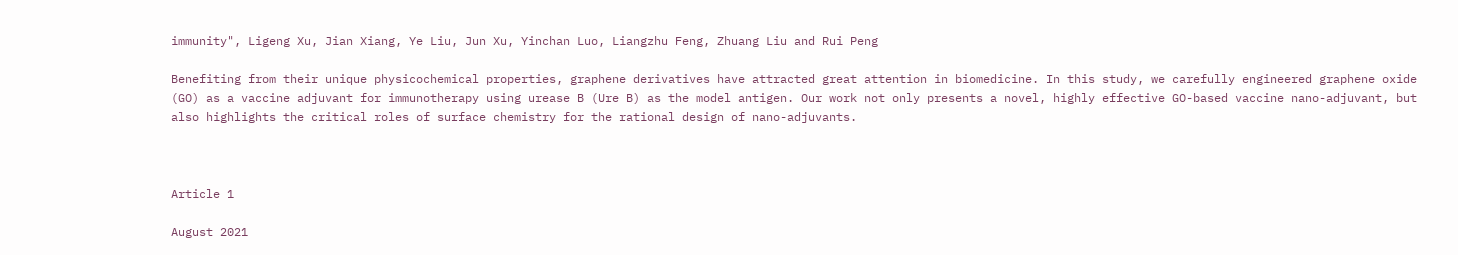immunity", Ligeng Xu, Jian Xiang, Ye Liu, Jun Xu, Yinchan Luo, Liangzhu Feng, Zhuang Liu and Rui Peng

Benefiting from their unique physicochemical properties, graphene derivatives have attracted great attention in biomedicine. In this study, we carefully engineered graphene oxide (GO) as a vaccine adjuvant for immunotherapy using urease B (Ure B) as the model antigen. Our work not only presents a novel, highly effective GO-based vaccine nano-adjuvant, but also highlights the critical roles of surface chemistry for the rational design of nano-adjuvants.



Article 1

August 2021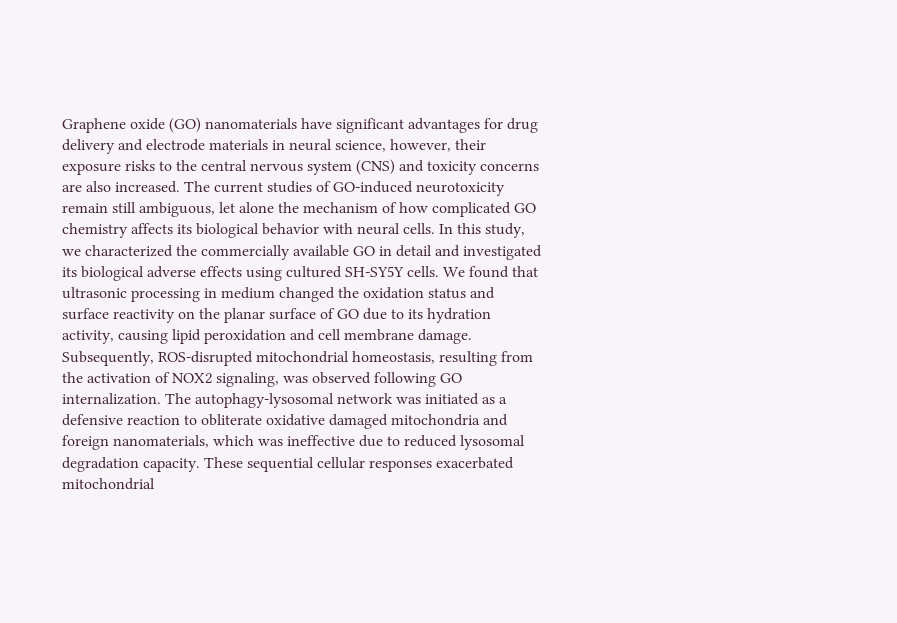Graphene oxide (GO) nanomaterials have significant advantages for drug delivery and electrode materials in neural science, however, their exposure risks to the central nervous system (CNS) and toxicity concerns are also increased. The current studies of GO-induced neurotoxicity remain still ambiguous, let alone the mechanism of how complicated GO chemistry affects its biological behavior with neural cells. In this study, we characterized the commercially available GO in detail and investigated its biological adverse effects using cultured SH-SY5Y cells. We found that ultrasonic processing in medium changed the oxidation status and surface reactivity on the planar surface of GO due to its hydration activity, causing lipid peroxidation and cell membrane damage. Subsequently, ROS-disrupted mitochondrial homeostasis, resulting from the activation of NOX2 signaling, was observed following GO internalization. The autophagy-lysosomal network was initiated as a defensive reaction to obliterate oxidative damaged mitochondria and foreign nanomaterials, which was ineffective due to reduced lysosomal degradation capacity. These sequential cellular responses exacerbated mitochondrial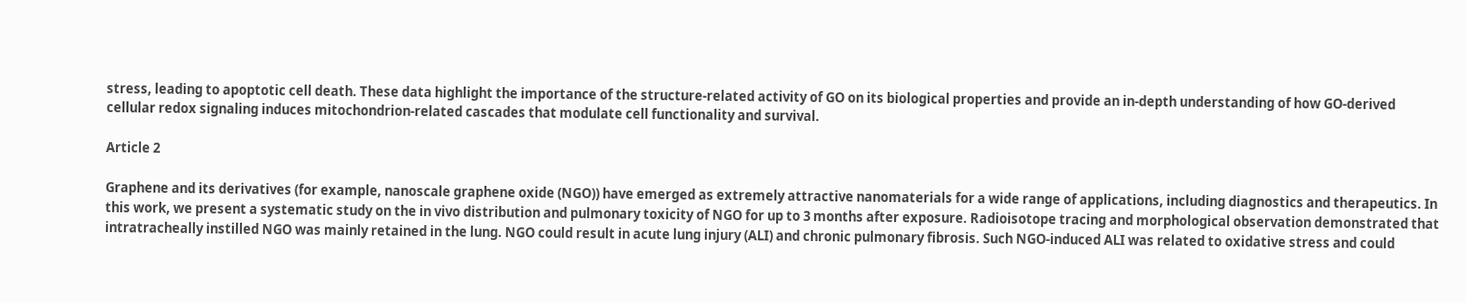stress, leading to apoptotic cell death. These data highlight the importance of the structure-related activity of GO on its biological properties and provide an in-depth understanding of how GO-derived cellular redox signaling induces mitochondrion-related cascades that modulate cell functionality and survival.

Article 2

Graphene and its derivatives (for example, nanoscale graphene oxide (NGO)) have emerged as extremely attractive nanomaterials for a wide range of applications, including diagnostics and therapeutics. In this work, we present a systematic study on the in vivo distribution and pulmonary toxicity of NGO for up to 3 months after exposure. Radioisotope tracing and morphological observation demonstrated that intratracheally instilled NGO was mainly retained in the lung. NGO could result in acute lung injury (ALI) and chronic pulmonary fibrosis. Such NGO-induced ALI was related to oxidative stress and could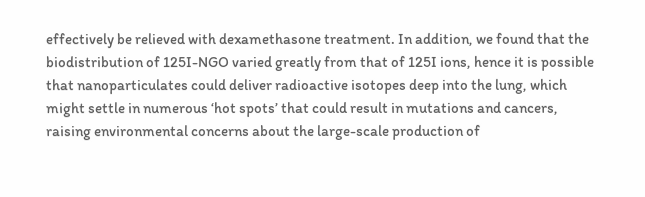effectively be relieved with dexamethasone treatment. In addition, we found that the biodistribution of 125I-NGO varied greatly from that of 125I ions, hence it is possible that nanoparticulates could deliver radioactive isotopes deep into the lung, which might settle in numerous ‘hot spots’ that could result in mutations and cancers, raising environmental concerns about the large-scale production of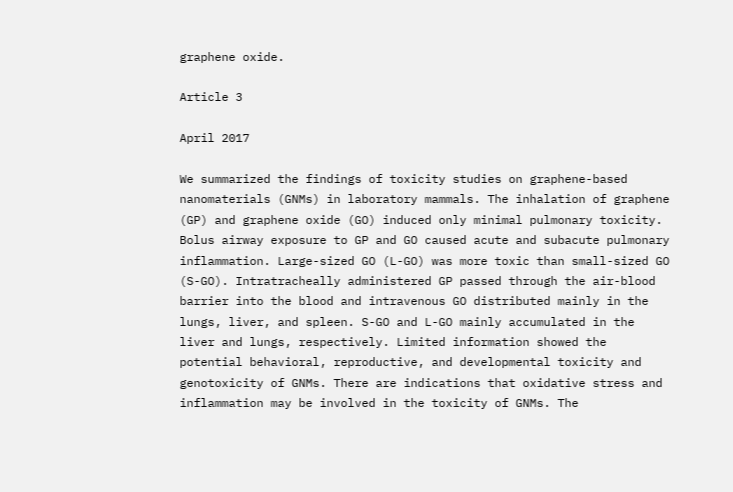graphene oxide.

Article 3

April 2017

We summarized the findings of toxicity studies on graphene-based nanomaterials (GNMs) in laboratory mammals. The inhalation of graphene (GP) and graphene oxide (GO) induced only minimal pulmonary toxicity. Bolus airway exposure to GP and GO caused acute and subacute pulmonary inflammation. Large-sized GO (L-GO) was more toxic than small-sized GO (S-GO). Intratracheally administered GP passed through the air-blood barrier into the blood and intravenous GO distributed mainly in the lungs, liver, and spleen. S-GO and L-GO mainly accumulated in the liver and lungs, respectively. Limited information showed the potential behavioral, reproductive, and developmental toxicity and genotoxicity of GNMs. There are indications that oxidative stress and inflammation may be involved in the toxicity of GNMs. The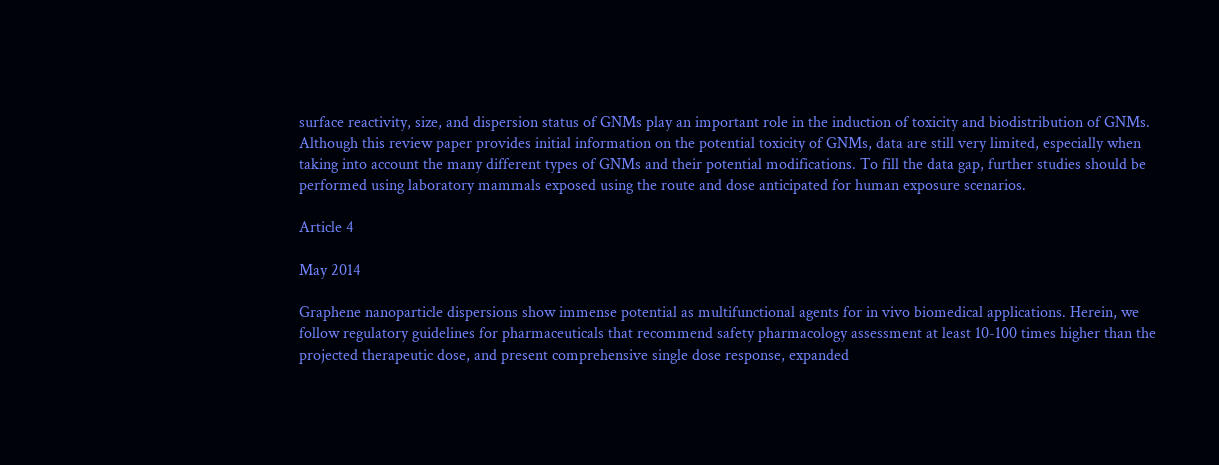surface reactivity, size, and dispersion status of GNMs play an important role in the induction of toxicity and biodistribution of GNMs. Although this review paper provides initial information on the potential toxicity of GNMs, data are still very limited, especially when taking into account the many different types of GNMs and their potential modifications. To fill the data gap, further studies should be performed using laboratory mammals exposed using the route and dose anticipated for human exposure scenarios.

Article 4

May 2014

Graphene nanoparticle dispersions show immense potential as multifunctional agents for in vivo biomedical applications. Herein, we follow regulatory guidelines for pharmaceuticals that recommend safety pharmacology assessment at least 10-100 times higher than the projected therapeutic dose, and present comprehensive single dose response, expanded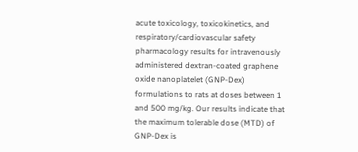acute toxicology, toxicokinetics, and respiratory/cardiovascular safety pharmacology results for intravenously administered dextran-coated graphene oxide nanoplatelet (GNP-Dex) formulations to rats at doses between 1 and 500 mg/kg. Our results indicate that the maximum tolerable dose (MTD) of GNP-Dex is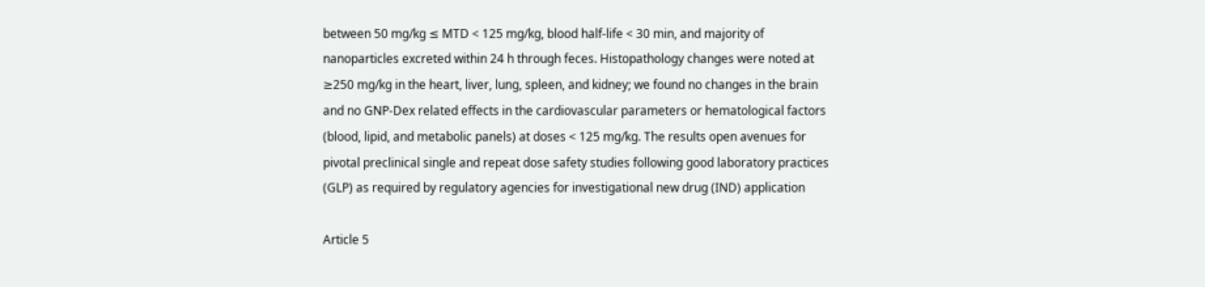between 50 mg/kg ≤ MTD < 125 mg/kg, blood half-life < 30 min, and majority of nanoparticles excreted within 24 h through feces. Histopathology changes were noted at ≥250 mg/kg in the heart, liver, lung, spleen, and kidney; we found no changes in the brain and no GNP-Dex related effects in the cardiovascular parameters or hematological factors (blood, lipid, and metabolic panels) at doses < 125 mg/kg. The results open avenues for pivotal preclinical single and repeat dose safety studies following good laboratory practices (GLP) as required by regulatory agencies for investigational new drug (IND) application

Article 5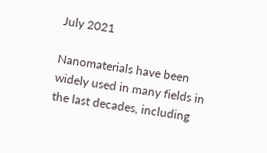July 2021

Nanomaterials have been widely used in many fields in the last decades, including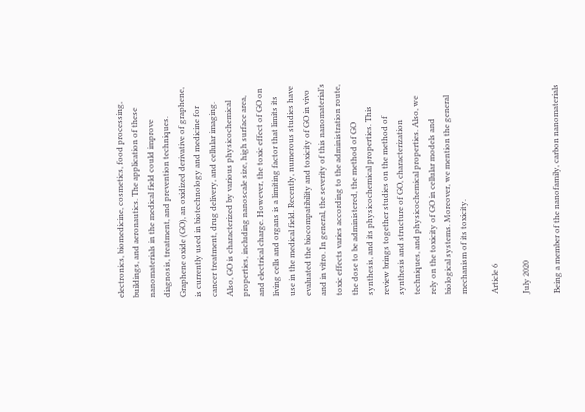electronics, biomedicine, cosmetics, food processing, buildings, and aeronautics. The application of these nanomaterials in the medical field could improve diagnosis, treatment, and prevention techniques. Graphene oxide (GO), an oxidized derivative of graphene, is currently used in biotechnology and medicine for cancer treatment, drug delivery, and cellular imaging. Also, GO is characterized by various physicochemical properties, including nanoscale size, high surface area, and electrical charge. However, the toxic effect of GO on living cells and organs is a limiting factor that limits its use in the medical field. Recently, numerous studies have evaluated the biocompatibility and toxicity of GO in vivo and in vitro. In general, the severity of this nanomaterial’s toxic effects varies according to the administration route, the dose to be administered, the method of GO synthesis, and its physicochemical properties. This review brings together studies on the method of synthesis and structure of GO, characterization techniques, and physicochemical properties. Also, we rely on the toxicity of GO in cellular models and biological systems. Moreover, we mention the general mechanism of its toxicity.

Article 6

July 2020

Being a member of the nanofamily, carbon nanomaterials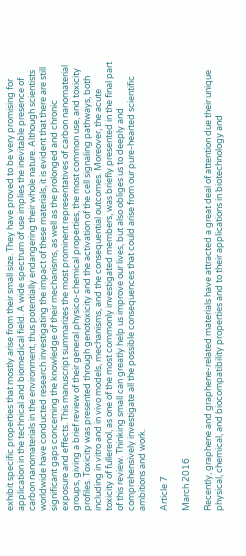exhibit specific properties that mostly arise from their small size. They have proved to be very promising for application in the technical and biomedical field. A wide spectrum of use implies the inevitable presence of carbon nanomaterials in the environment, thus potentially endangering their whole nature. Although scientists worldwide have conducted research investigating the impact of these materials, it is evident that there are still significant gaps concerning the knowledge of their mechanisms, as well as the prolonged and chronic exposure and effects. This manuscript summarizes the most prominent representatives of carbon nanomaterial groups, giving a brief review of their general physico-chemical properties, the most common use, and toxicity profiles. Toxicity was presented through genotoxicity and the activation of the cell signaling pathways, both including in vitro and in vivo models, mechanisms, and the consequential outcomes. Moreover, the acute toxicity of fullerenol, as one of the most commonly investigated members, was briefly presented in the final part of this review. Thinking small can greatly help us improve our lives, but also obliges us to deeply and comprehensively investigate all the possible consequences that could arise from our pure-hearted scientific ambitions and work.

Article 7

March 2016

Recently, graphene and graphene-related materials have attracted a great deal of attention due their unique physical, chemical, and biocompatibility properties and to their applications in biotechnology and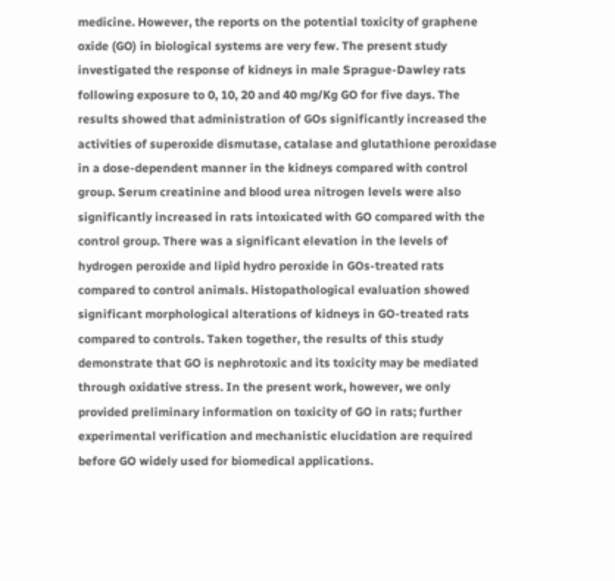medicine. However, the reports on the potential toxicity of graphene oxide (GO) in biological systems are very few. The present study investigated the response of kidneys in male Sprague-Dawley rats following exposure to 0, 10, 20 and 40 mg/Kg GO for five days. The results showed that administration of GOs significantly increased the activities of superoxide dismutase, catalase and glutathione peroxidase in a dose-dependent manner in the kidneys compared with control group. Serum creatinine and blood urea nitrogen levels were also significantly increased in rats intoxicated with GO compared with the control group. There was a significant elevation in the levels of hydrogen peroxide and lipid hydro peroxide in GOs-treated rats compared to control animals. Histopathological evaluation showed significant morphological alterations of kidneys in GO-treated rats compared to controls. Taken together, the results of this study demonstrate that GO is nephrotoxic and its toxicity may be mediated through oxidative stress. In the present work, however, we only provided preliminary information on toxicity of GO in rats; further experimental verification and mechanistic elucidation are required before GO widely used for biomedical applications.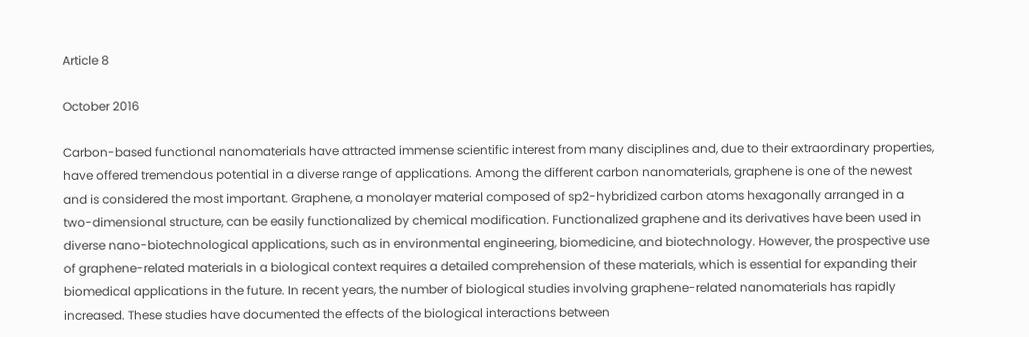Article 8

October 2016

Carbon-based functional nanomaterials have attracted immense scientific interest from many disciplines and, due to their extraordinary properties, have offered tremendous potential in a diverse range of applications. Among the different carbon nanomaterials, graphene is one of the newest and is considered the most important. Graphene, a monolayer material composed of sp2-hybridized carbon atoms hexagonally arranged in a two-dimensional structure, can be easily functionalized by chemical modification. Functionalized graphene and its derivatives have been used in diverse nano-biotechnological applications, such as in environmental engineering, biomedicine, and biotechnology. However, the prospective use of graphene-related materials in a biological context requires a detailed comprehension of these materials, which is essential for expanding their biomedical applications in the future. In recent years, the number of biological studies involving graphene-related nanomaterials has rapidly increased. These studies have documented the effects of the biological interactions between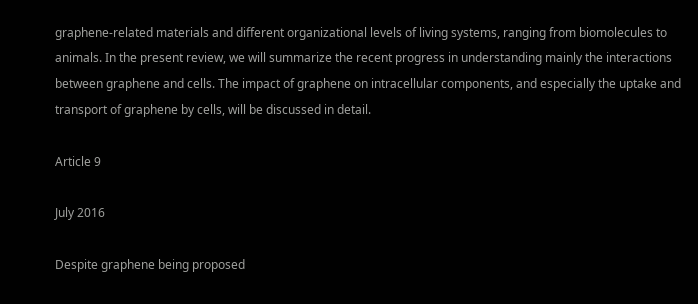graphene-related materials and different organizational levels of living systems, ranging from biomolecules to animals. In the present review, we will summarize the recent progress in understanding mainly the interactions between graphene and cells. The impact of graphene on intracellular components, and especially the uptake and transport of graphene by cells, will be discussed in detail.

Article 9

July 2016

Despite graphene being proposed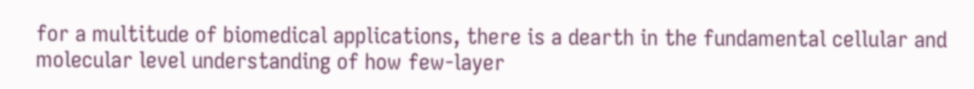for a multitude of biomedical applications, there is a dearth in the fundamental cellular and molecular level understanding of how few-layer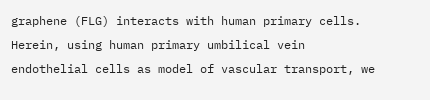graphene (FLG) interacts with human primary cells. Herein, using human primary umbilical vein endothelial cells as model of vascular transport, we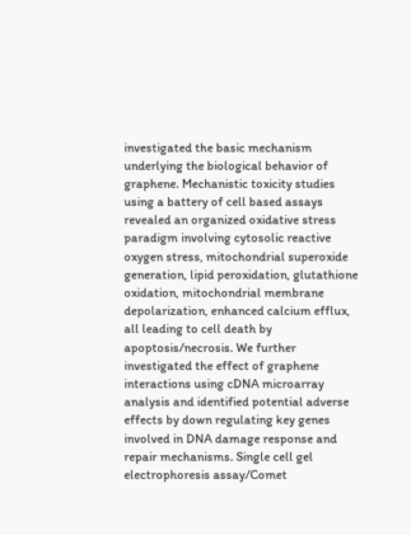investigated the basic mechanism underlying the biological behavior of graphene. Mechanistic toxicity studies using a battery of cell based assays revealed an organized oxidative stress paradigm involving cytosolic reactive oxygen stress, mitochondrial superoxide generation, lipid peroxidation, glutathione oxidation, mitochondrial membrane depolarization, enhanced calcium efflux, all leading to cell death by apoptosis/necrosis. We further investigated the effect of graphene interactions using cDNA microarray analysis and identified potential adverse effects by down regulating key genes involved in DNA damage response and repair mechanisms. Single cell gel electrophoresis assay/Comet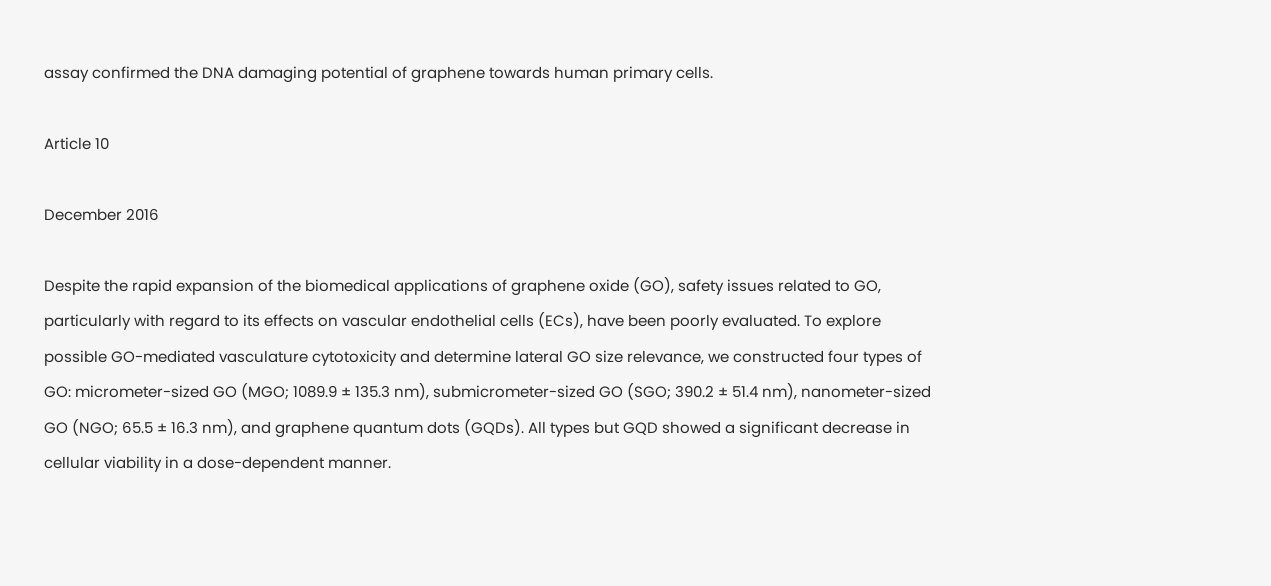assay confirmed the DNA damaging potential of graphene towards human primary cells.

Article 10

December 2016

Despite the rapid expansion of the biomedical applications of graphene oxide (GO), safety issues related to GO, particularly with regard to its effects on vascular endothelial cells (ECs), have been poorly evaluated. To explore possible GO-mediated vasculature cytotoxicity and determine lateral GO size relevance, we constructed four types of GO: micrometer-sized GO (MGO; 1089.9 ± 135.3 nm), submicrometer-sized GO (SGO; 390.2 ± 51.4 nm), nanometer-sized GO (NGO; 65.5 ± 16.3 nm), and graphene quantum dots (GQDs). All types but GQD showed a significant decrease in cellular viability in a dose-dependent manner.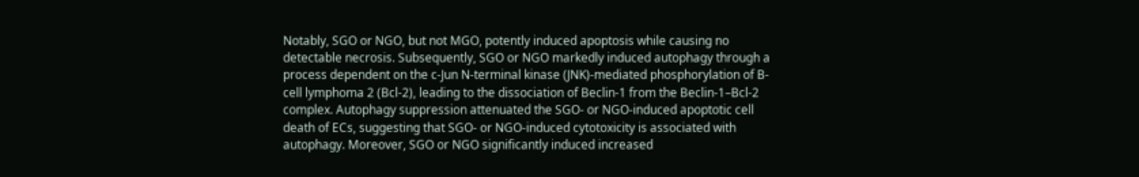Notably, SGO or NGO, but not MGO, potently induced apoptosis while causing no detectable necrosis. Subsequently, SGO or NGO markedly induced autophagy through a process dependent on the c-Jun N-terminal kinase (JNK)-mediated phosphorylation of B-cell lymphoma 2 (Bcl-2), leading to the dissociation of Beclin-1 from the Beclin-1–Bcl-2 complex. Autophagy suppression attenuated the SGO- or NGO-induced apoptotic cell death of ECs, suggesting that SGO- or NGO-induced cytotoxicity is associated with autophagy. Moreover, SGO or NGO significantly induced increased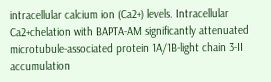intracellular calcium ion (Ca2+) levels. Intracellular Ca2+chelation with BAPTA-AM significantly attenuated microtubule-associated protein 1A/1B-light chain 3-II accumulation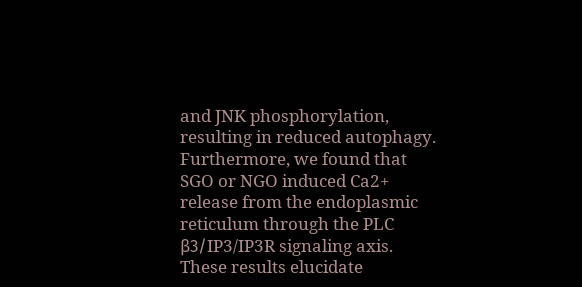and JNK phosphorylation, resulting in reduced autophagy. Furthermore, we found that SGO or NGO induced Ca2+ release from the endoplasmic reticulum through the PLC β3/IP3/IP3R signaling axis. These results elucidate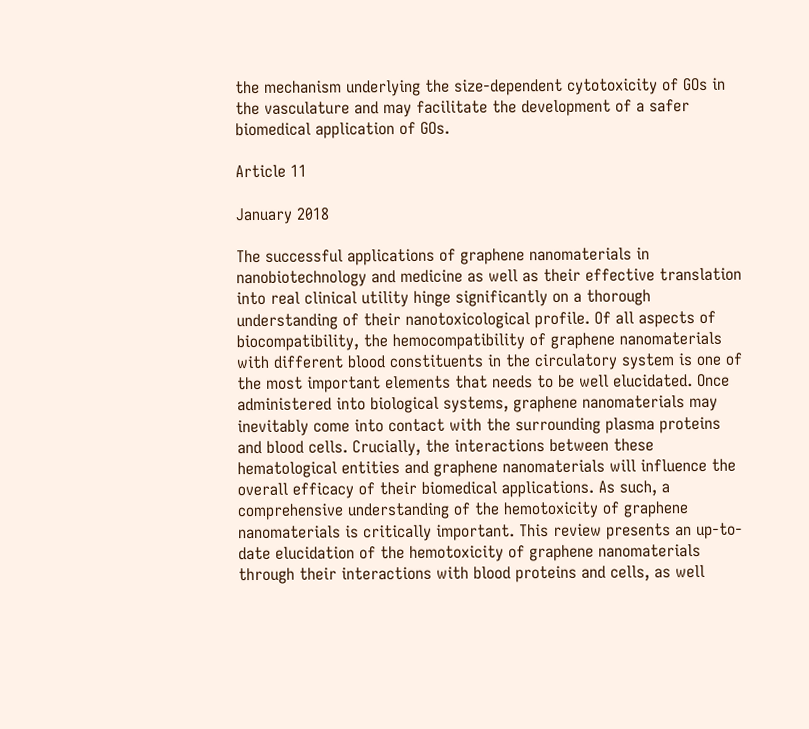the mechanism underlying the size-dependent cytotoxicity of GOs in the vasculature and may facilitate the development of a safer biomedical application of GOs.

Article 11

January 2018

The successful applications of graphene nanomaterials in nanobiotechnology and medicine as well as their effective translation into real clinical utility hinge significantly on a thorough understanding of their nanotoxicological profile. Of all aspects of biocompatibility, the hemocompatibility of graphene nanomaterials with different blood constituents in the circulatory system is one of the most important elements that needs to be well elucidated. Once administered into biological systems, graphene nanomaterials may inevitably come into contact with the surrounding plasma proteins and blood cells. Crucially, the interactions between these hematological entities and graphene nanomaterials will influence the overall efficacy of their biomedical applications. As such, a comprehensive understanding of the hemotoxicity of graphene nanomaterials is critically important. This review presents an up-to-date elucidation of the hemotoxicity of graphene nanomaterials through their interactions with blood proteins and cells, as well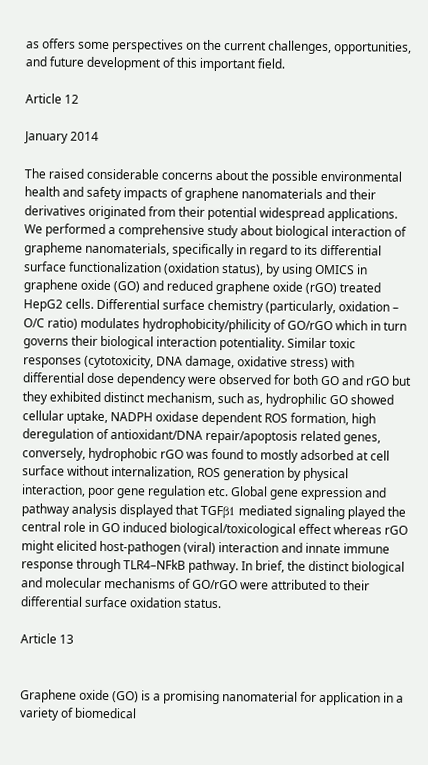as offers some perspectives on the current challenges, opportunities, and future development of this important field.

Article 12

January 2014

The raised considerable concerns about the possible environmental health and safety impacts of graphene nanomaterials and their derivatives originated from their potential widespread applications. We performed a comprehensive study about biological interaction of grapheme nanomaterials, specifically in regard to its differential surface functionalization (oxidation status), by using OMICS in graphene oxide (GO) and reduced graphene oxide (rGO) treated HepG2 cells. Differential surface chemistry (particularly, oxidation – O/C ratio) modulates hydrophobicity/philicity of GO/rGO which in turn governs their biological interaction potentiality. Similar toxic responses (cytotoxicity, DNA damage, oxidative stress) with differential dose dependency were observed for both GO and rGO but they exhibited distinct mechanism, such as, hydrophilic GO showed cellular uptake, NADPH oxidase dependent ROS formation, high deregulation of antioxidant/DNA repair/apoptosis related genes, conversely, hydrophobic rGO was found to mostly adsorbed at cell surface without internalization, ROS generation by physical interaction, poor gene regulation etc. Global gene expression and pathway analysis displayed that TGFβ1 mediated signaling played the central role in GO induced biological/toxicological effect whereas rGO might elicited host-pathogen (viral) interaction and innate immune response through TLR4–NFkB pathway. In brief, the distinct biological and molecular mechanisms of GO/rGO were attributed to their differential surface oxidation status.

Article 13


Graphene oxide (GO) is a promising nanomaterial for application in a variety of biomedical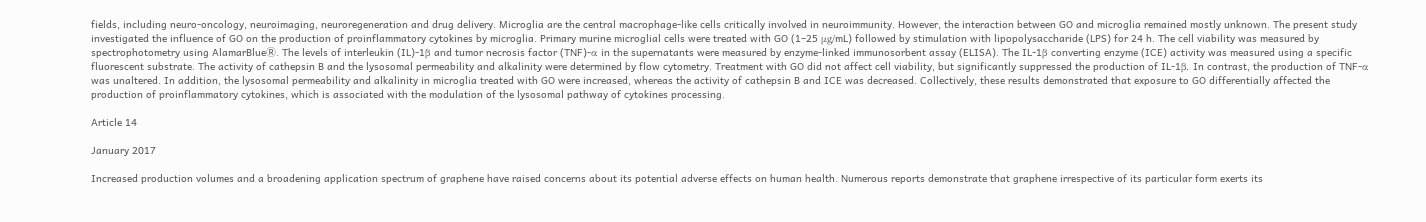fields, including neuro-oncology, neuroimaging, neuroregeneration and drug delivery. Microglia are the central macrophage-like cells critically involved in neuroimmunity. However, the interaction between GO and microglia remained mostly unknown. The present study investigated the influence of GO on the production of proinflammatory cytokines by microglia. Primary murine microglial cells were treated with GO (1–25 μg/mL) followed by stimulation with lipopolysaccharide (LPS) for 24 h. The cell viability was measured by spectrophotometry using AlamarBlueⓇ. The levels of interleukin (IL)-1β and tumor necrosis factor (TNF)-α in the supernatants were measured by enzyme-linked immunosorbent assay (ELISA). The IL-1β converting enzyme (ICE) activity was measured using a specific fluorescent substrate. The activity of cathepsin B and the lysosomal permeability and alkalinity were determined by flow cytometry. Treatment with GO did not affect cell viability, but significantly suppressed the production of IL-1β. In contrast, the production of TNF-α was unaltered. In addition, the lysosomal permeability and alkalinity in microglia treated with GO were increased, whereas the activity of cathepsin B and ICE was decreased. Collectively, these results demonstrated that exposure to GO differentially affected the production of proinflammatory cytokines, which is associated with the modulation of the lysosomal pathway of cytokines processing.

Article 14

January 2017

Increased production volumes and a broadening application spectrum of graphene have raised concerns about its potential adverse effects on human health. Numerous reports demonstrate that graphene irrespective of its particular form exerts its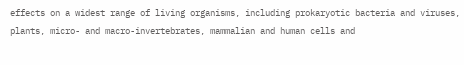effects on a widest range of living organisms, including prokaryotic bacteria and viruses, plants, micro- and macro-invertebrates, mammalian and human cells and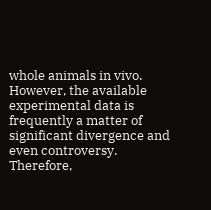whole animals in vivo. However, the available experimental data is frequently a matter of significant divergence and even controversy. Therefore,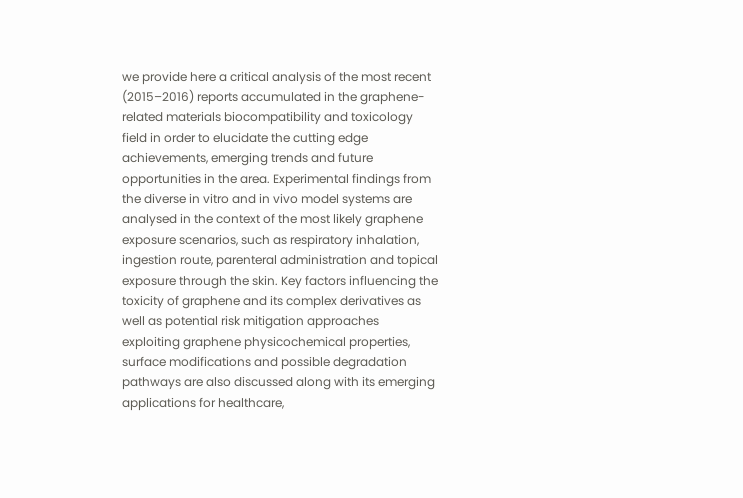we provide here a critical analysis of the most recent (2015–2016) reports accumulated in the graphene-related materials biocompatibility and toxicology field in order to elucidate the cutting edge achievements, emerging trends and future opportunities in the area. Experimental findings from the diverse in vitro and in vivo model systems are analysed in the context of the most likely graphene exposure scenarios, such as respiratory inhalation, ingestion route, parenteral administration and topical exposure through the skin. Key factors influencing the toxicity of graphene and its complex derivatives as well as potential risk mitigation approaches exploiting graphene physicochemical properties, surface modifications and possible degradation pathways are also discussed along with its emerging applications for healthcare,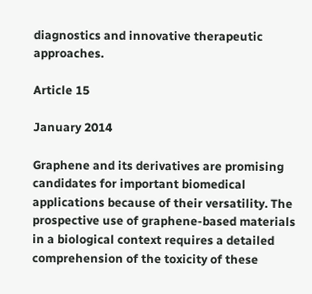diagnostics and innovative therapeutic approaches.

Article 15

January 2014

Graphene and its derivatives are promising candidates for important biomedical applications because of their versatility. The prospective use of graphene-based materials in a biological context requires a detailed comprehension of the toxicity of these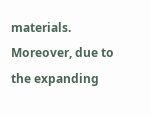materials. Moreover, due to the expanding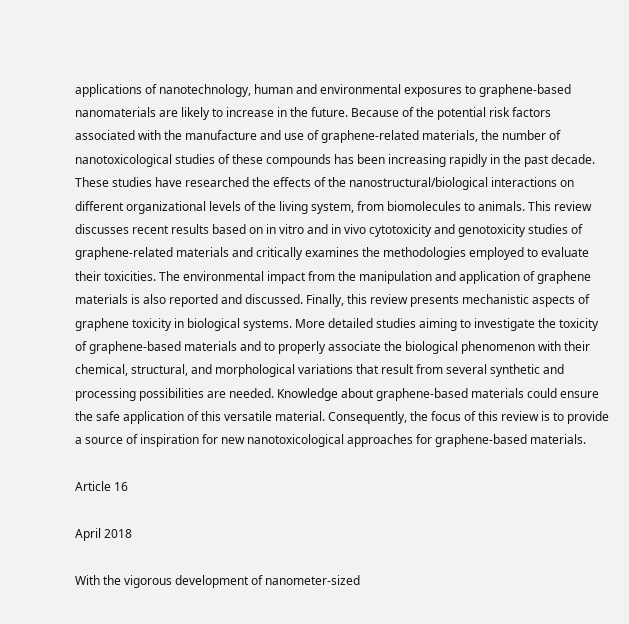applications of nanotechnology, human and environmental exposures to graphene-based nanomaterials are likely to increase in the future. Because of the potential risk factors associated with the manufacture and use of graphene-related materials, the number of nanotoxicological studies of these compounds has been increasing rapidly in the past decade. These studies have researched the effects of the nanostructural/biological interactions on different organizational levels of the living system, from biomolecules to animals. This review discusses recent results based on in vitro and in vivo cytotoxicity and genotoxicity studies of graphene-related materials and critically examines the methodologies employed to evaluate their toxicities. The environmental impact from the manipulation and application of graphene materials is also reported and discussed. Finally, this review presents mechanistic aspects of graphene toxicity in biological systems. More detailed studies aiming to investigate the toxicity of graphene-based materials and to properly associate the biological phenomenon with their chemical, structural, and morphological variations that result from several synthetic and processing possibilities are needed. Knowledge about graphene-based materials could ensure the safe application of this versatile material. Consequently, the focus of this review is to provide a source of inspiration for new nanotoxicological approaches for graphene-based materials.

Article 16

April 2018

With the vigorous development of nanometer-sized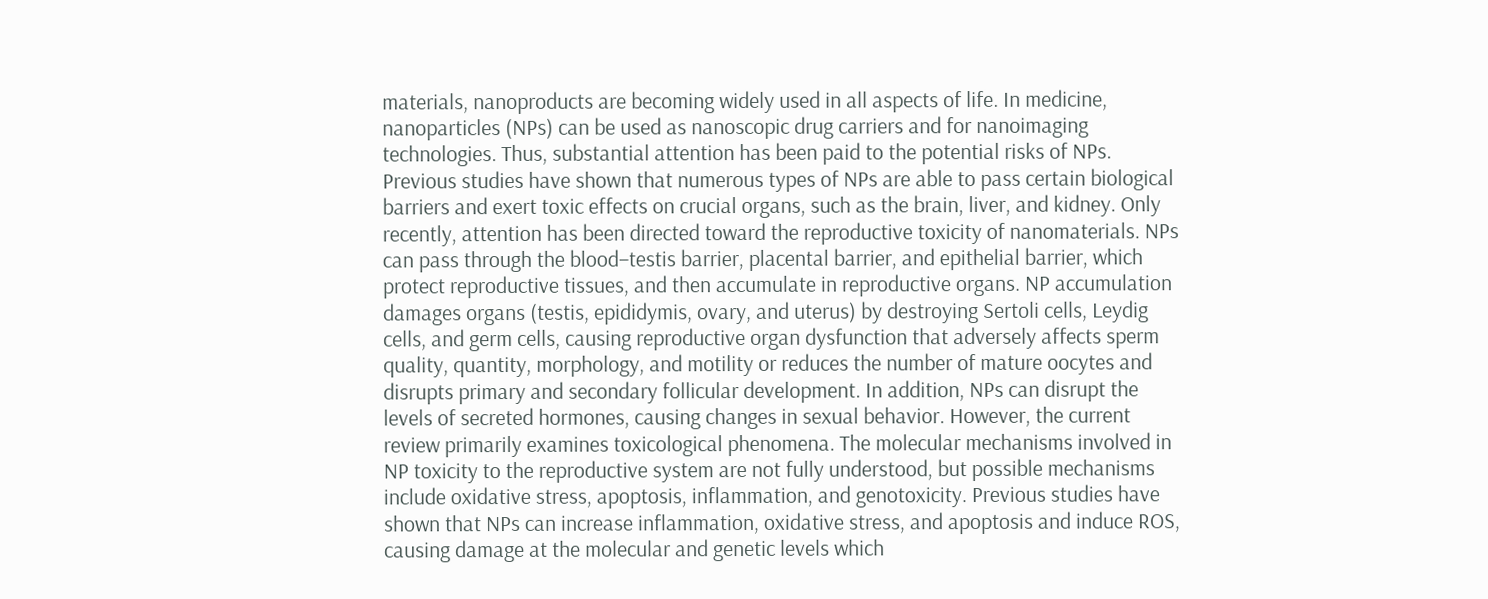materials, nanoproducts are becoming widely used in all aspects of life. In medicine, nanoparticles (NPs) can be used as nanoscopic drug carriers and for nanoimaging technologies. Thus, substantial attention has been paid to the potential risks of NPs. Previous studies have shown that numerous types of NPs are able to pass certain biological barriers and exert toxic effects on crucial organs, such as the brain, liver, and kidney. Only recently, attention has been directed toward the reproductive toxicity of nanomaterials. NPs can pass through the blood–testis barrier, placental barrier, and epithelial barrier, which protect reproductive tissues, and then accumulate in reproductive organs. NP accumulation damages organs (testis, epididymis, ovary, and uterus) by destroying Sertoli cells, Leydig cells, and germ cells, causing reproductive organ dysfunction that adversely affects sperm quality, quantity, morphology, and motility or reduces the number of mature oocytes and disrupts primary and secondary follicular development. In addition, NPs can disrupt the levels of secreted hormones, causing changes in sexual behavior. However, the current review primarily examines toxicological phenomena. The molecular mechanisms involved in NP toxicity to the reproductive system are not fully understood, but possible mechanisms include oxidative stress, apoptosis, inflammation, and genotoxicity. Previous studies have shown that NPs can increase inflammation, oxidative stress, and apoptosis and induce ROS, causing damage at the molecular and genetic levels which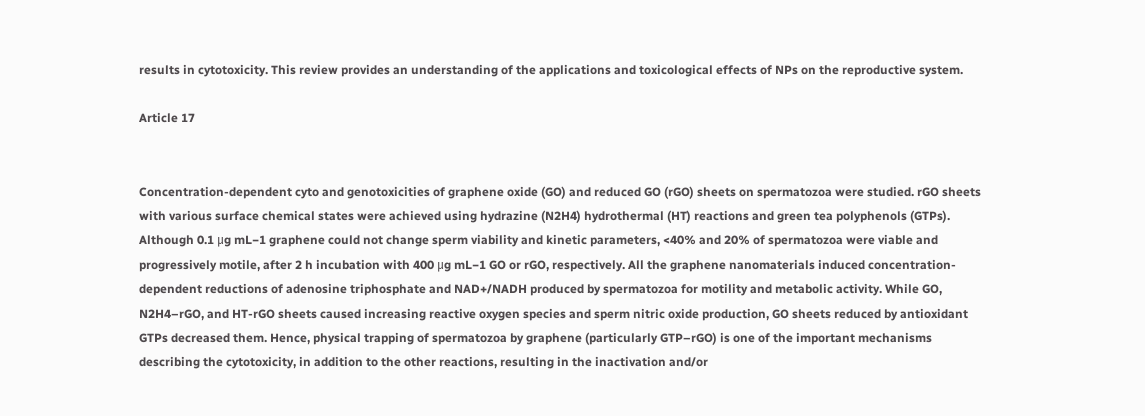results in cytotoxicity. This review provides an understanding of the applications and toxicological effects of NPs on the reproductive system.

Article 17


Concentration-dependent cyto and genotoxicities of graphene oxide (GO) and reduced GO (rGO) sheets on spermatozoa were studied. rGO sheets with various surface chemical states were achieved using hydrazine (N2H4) hydrothermal (HT) reactions and green tea polyphenols (GTPs). Although 0.1 μg mL−1 graphene could not change sperm viability and kinetic parameters, <40% and 20% of spermatozoa were viable and progressively motile, after 2 h incubation with 400 μg mL−1 GO or rGO, respectively. All the graphene nanomaterials induced concentration-dependent reductions of adenosine triphosphate and NAD+/NADH produced by spermatozoa for motility and metabolic activity. While GO, N2H4–rGO, and HT-rGO sheets caused increasing reactive oxygen species and sperm nitric oxide production, GO sheets reduced by antioxidant GTPs decreased them. Hence, physical trapping of spermatozoa by graphene (particularly GTP–rGO) is one of the important mechanisms describing the cytotoxicity, in addition to the other reactions, resulting in the inactivation and/or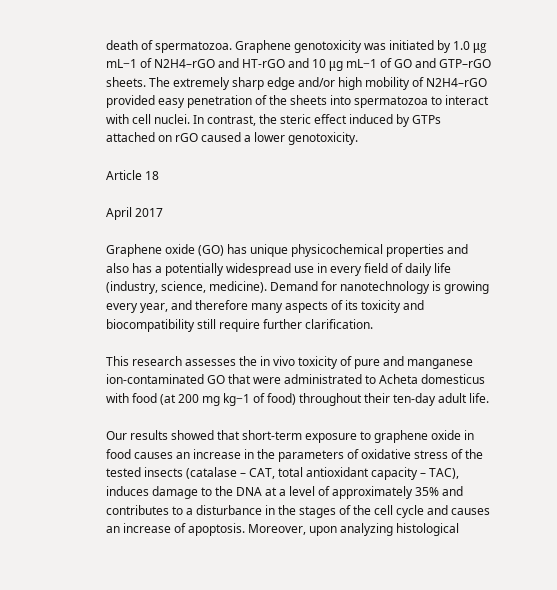death of spermatozoa. Graphene genotoxicity was initiated by 1.0 μg mL−1 of N2H4–rGO and HT-rGO and 10 μg mL−1 of GO and GTP–rGO sheets. The extremely sharp edge and/or high mobility of N2H4–rGO provided easy penetration of the sheets into spermatozoa to interact with cell nuclei. In contrast, the steric effect induced by GTPs attached on rGO caused a lower genotoxicity.

Article 18

April 2017

Graphene oxide (GO) has unique physicochemical properties and also has a potentially widespread use in every field of daily life (industry, science, medicine). Demand for nanotechnology is growing every year, and therefore many aspects of its toxicity and biocompatibility still require further clarification.

This research assesses the in vivo toxicity of pure and manganese ion-contaminated GO that were administrated to Acheta domesticus with food (at 200 mg kg−1 of food) throughout their ten-day adult life.

Our results showed that short-term exposure to graphene oxide in food causes an increase in the parameters of oxidative stress of the tested insects (catalase – CAT, total antioxidant capacity – TAC), induces damage to the DNA at a level of approximately 35% and contributes to a disturbance in the stages of the cell cycle and causes an increase of apoptosis. Moreover, upon analyzing histological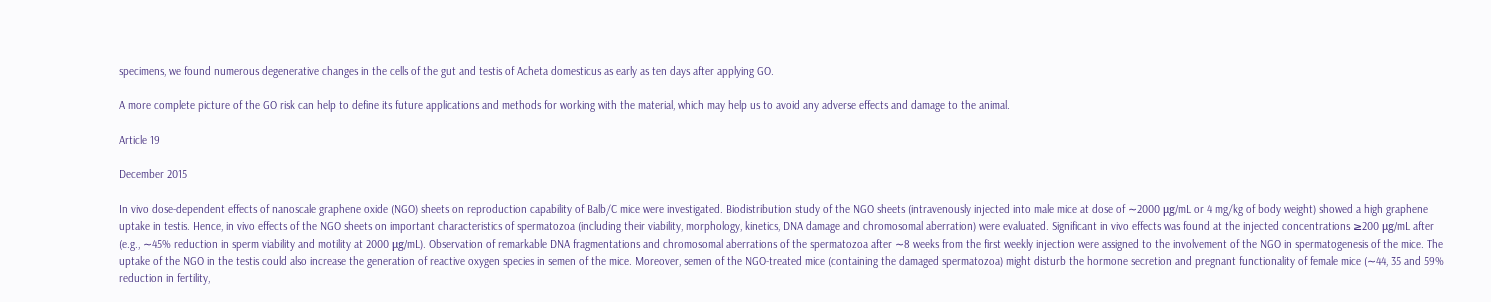specimens, we found numerous degenerative changes in the cells of the gut and testis of Acheta domesticus as early as ten days after applying GO.

A more complete picture of the GO risk can help to define its future applications and methods for working with the material, which may help us to avoid any adverse effects and damage to the animal.

Article 19

December 2015

In vivo dose-dependent effects of nanoscale graphene oxide (NGO) sheets on reproduction capability of Balb/C mice were investigated. Biodistribution study of the NGO sheets (intravenously injected into male mice at dose of ∼2000 μg/mL or 4 mg/kg of body weight) showed a high graphene uptake in testis. Hence, in vivo effects of the NGO sheets on important characteristics of spermatozoa (including their viability, morphology, kinetics, DNA damage and chromosomal aberration) were evaluated. Significant in vivo effects was found at the injected concentrations ≥200 μg/mL after (e.g., ∼45% reduction in sperm viability and motility at 2000 μg/mL). Observation of remarkable DNA fragmentations and chromosomal aberrations of the spermatozoa after ∼8 weeks from the first weekly injection were assigned to the involvement of the NGO in spermatogenesis of the mice. The uptake of the NGO in the testis could also increase the generation of reactive oxygen species in semen of the mice. Moreover, semen of the NGO-treated mice (containing the damaged spermatozoa) might disturb the hormone secretion and pregnant functionality of female mice (∼44, 35 and 59% reduction in fertility,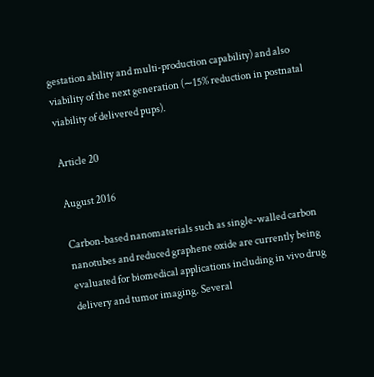gestation ability and multi-production capability) and also viability of the next generation (∼15% reduction in postnatal viability of delivered pups).

Article 20

August 2016

Carbon-based nanomaterials such as single-walled carbon nanotubes and reduced graphene oxide are currently being evaluated for biomedical applications including in vivo drug delivery and tumor imaging. Several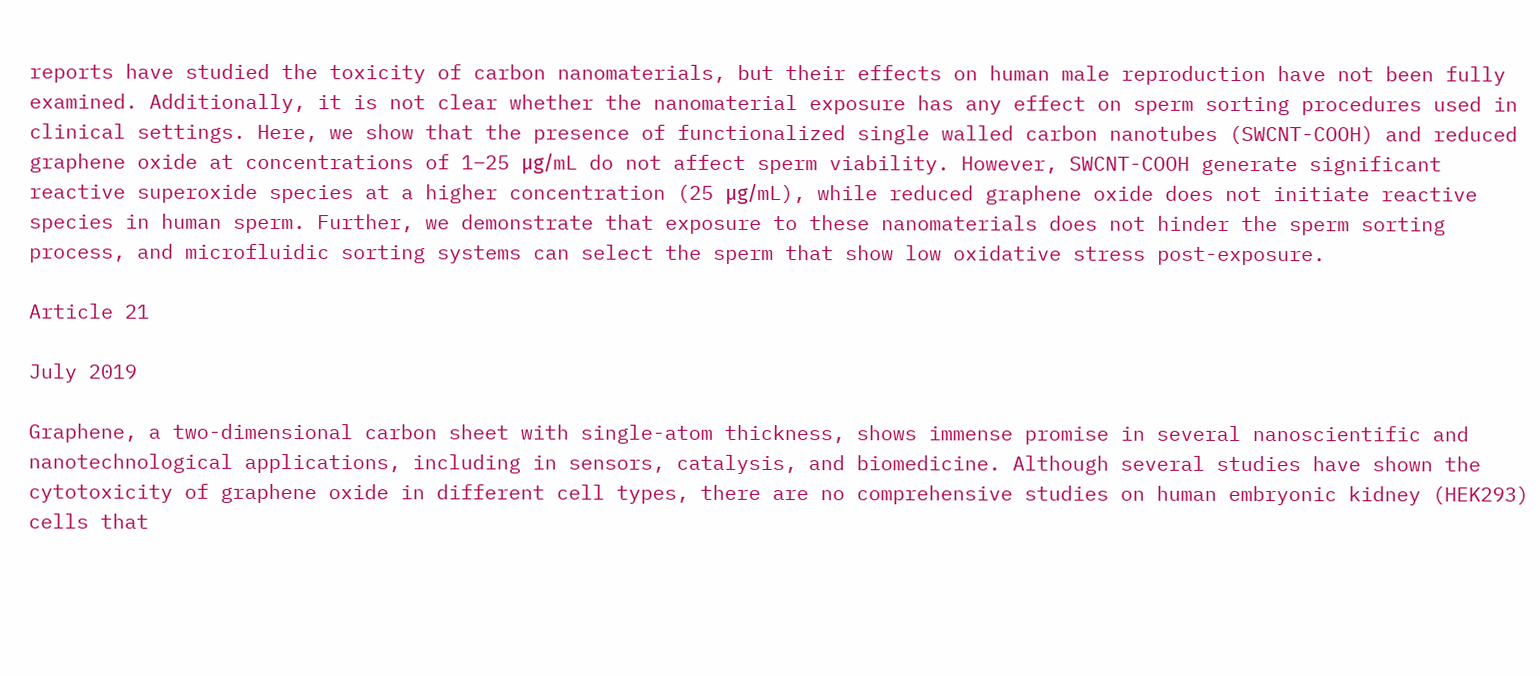reports have studied the toxicity of carbon nanomaterials, but their effects on human male reproduction have not been fully examined. Additionally, it is not clear whether the nanomaterial exposure has any effect on sperm sorting procedures used in clinical settings. Here, we show that the presence of functionalized single walled carbon nanotubes (SWCNT-COOH) and reduced graphene oxide at concentrations of 1–25 μg/mL do not affect sperm viability. However, SWCNT-COOH generate significant reactive superoxide species at a higher concentration (25 μg/mL), while reduced graphene oxide does not initiate reactive species in human sperm. Further, we demonstrate that exposure to these nanomaterials does not hinder the sperm sorting process, and microfluidic sorting systems can select the sperm that show low oxidative stress post-exposure.

Article 21

July 2019

Graphene, a two-dimensional carbon sheet with single-atom thickness, shows immense promise in several nanoscientific and nanotechnological applications, including in sensors, catalysis, and biomedicine. Although several studies have shown the cytotoxicity of graphene oxide in different cell types, there are no comprehensive studies on human embryonic kidney (HEK293) cells that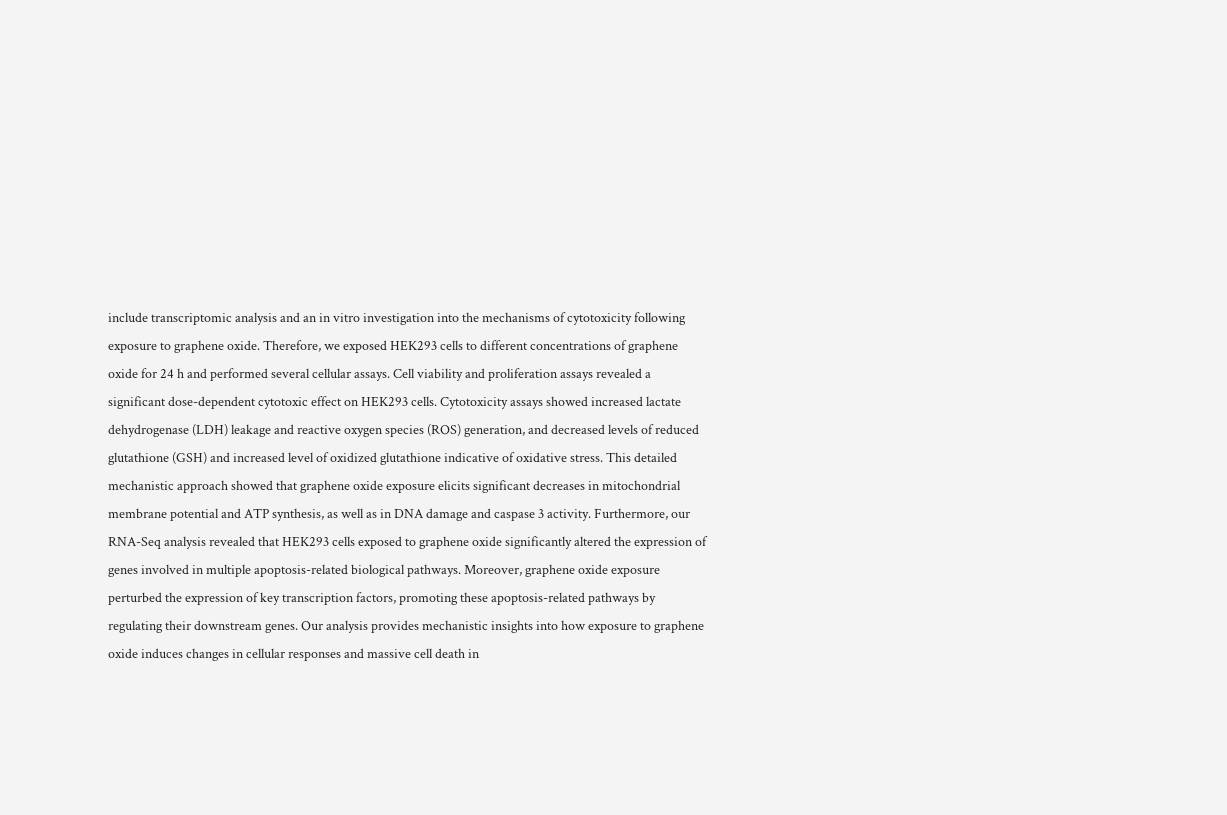include transcriptomic analysis and an in vitro investigation into the mechanisms of cytotoxicity following exposure to graphene oxide. Therefore, we exposed HEK293 cells to different concentrations of graphene oxide for 24 h and performed several cellular assays. Cell viability and proliferation assays revealed a significant dose-dependent cytotoxic effect on HEK293 cells. Cytotoxicity assays showed increased lactate dehydrogenase (LDH) leakage and reactive oxygen species (ROS) generation, and decreased levels of reduced glutathione (GSH) and increased level of oxidized glutathione indicative of oxidative stress. This detailed mechanistic approach showed that graphene oxide exposure elicits significant decreases in mitochondrial membrane potential and ATP synthesis, as well as in DNA damage and caspase 3 activity. Furthermore, our RNA-Seq analysis revealed that HEK293 cells exposed to graphene oxide significantly altered the expression of genes involved in multiple apoptosis-related biological pathways. Moreover, graphene oxide exposure perturbed the expression of key transcription factors, promoting these apoptosis-related pathways by regulating their downstream genes. Our analysis provides mechanistic insights into how exposure to graphene oxide induces changes in cellular responses and massive cell death in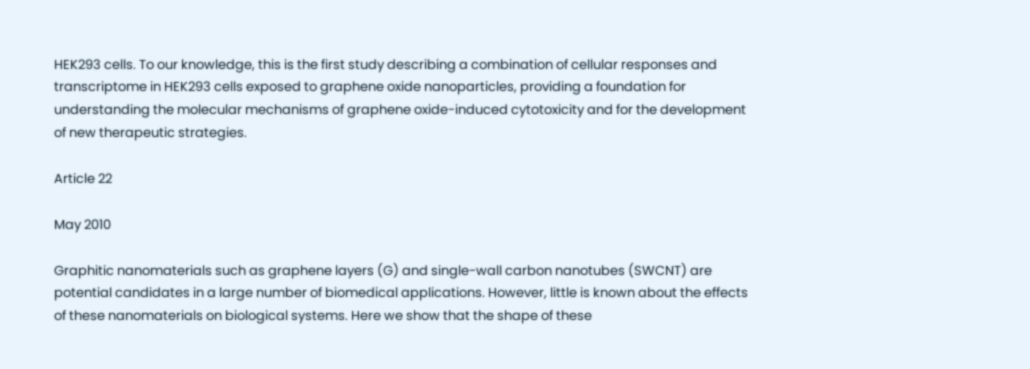HEK293 cells. To our knowledge, this is the first study describing a combination of cellular responses and transcriptome in HEK293 cells exposed to graphene oxide nanoparticles, providing a foundation for understanding the molecular mechanisms of graphene oxide-induced cytotoxicity and for the development of new therapeutic strategies.

Article 22

May 2010

Graphitic nanomaterials such as graphene layers (G) and single-wall carbon nanotubes (SWCNT) are potential candidates in a large number of biomedical applications. However, little is known about the effects of these nanomaterials on biological systems. Here we show that the shape of these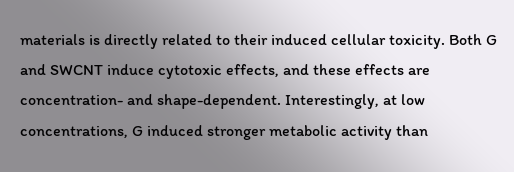materials is directly related to their induced cellular toxicity. Both G and SWCNT induce cytotoxic effects, and these effects are concentration- and shape-dependent. Interestingly, at low concentrations, G induced stronger metabolic activity than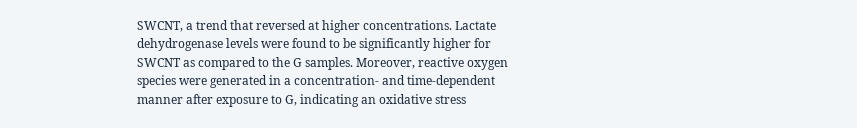SWCNT, a trend that reversed at higher concentrations. Lactate dehydrogenase levels were found to be significantly higher for SWCNT as compared to the G samples. Moreover, reactive oxygen species were generated in a concentration- and time-dependent manner after exposure to G, indicating an oxidative stress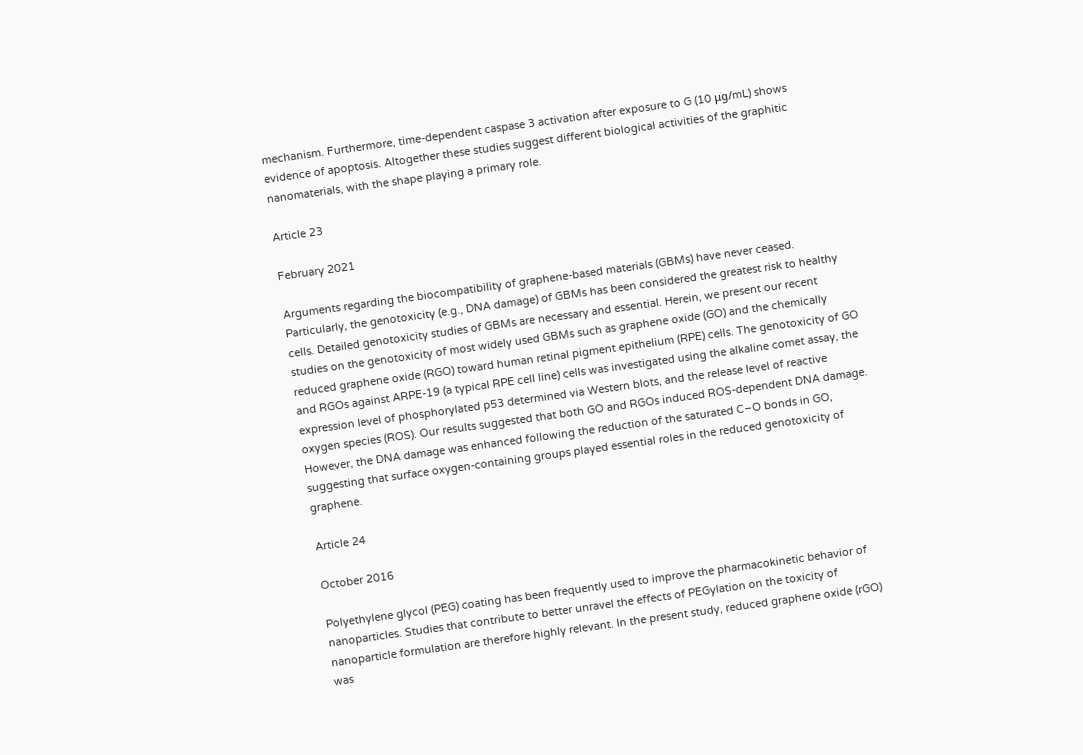mechanism. Furthermore, time-dependent caspase 3 activation after exposure to G (10 μg/mL) shows evidence of apoptosis. Altogether these studies suggest different biological activities of the graphitic nanomaterials, with the shape playing a primary role.

Article 23

February 2021

Arguments regarding the biocompatibility of graphene-based materials (GBMs) have never ceased. Particularly, the genotoxicity (e.g., DNA damage) of GBMs has been considered the greatest risk to healthy cells. Detailed genotoxicity studies of GBMs are necessary and essential. Herein, we present our recent studies on the genotoxicity of most widely used GBMs such as graphene oxide (GO) and the chemically reduced graphene oxide (RGO) toward human retinal pigment epithelium (RPE) cells. The genotoxicity of GO and RGOs against ARPE-19 (a typical RPE cell line) cells was investigated using the alkaline comet assay, the expression level of phosphorylated p53 determined via Western blots, and the release level of reactive oxygen species (ROS). Our results suggested that both GO and RGOs induced ROS-dependent DNA damage. However, the DNA damage was enhanced following the reduction of the saturated C–O bonds in GO, suggesting that surface oxygen-containing groups played essential roles in the reduced genotoxicity of graphene.

Article 24

October 2016

Polyethylene glycol (PEG) coating has been frequently used to improve the pharmacokinetic behavior of nanoparticles. Studies that contribute to better unravel the effects of PEGylation on the toxicity of nanoparticle formulation are therefore highly relevant. In the present study, reduced graphene oxide (rGO) was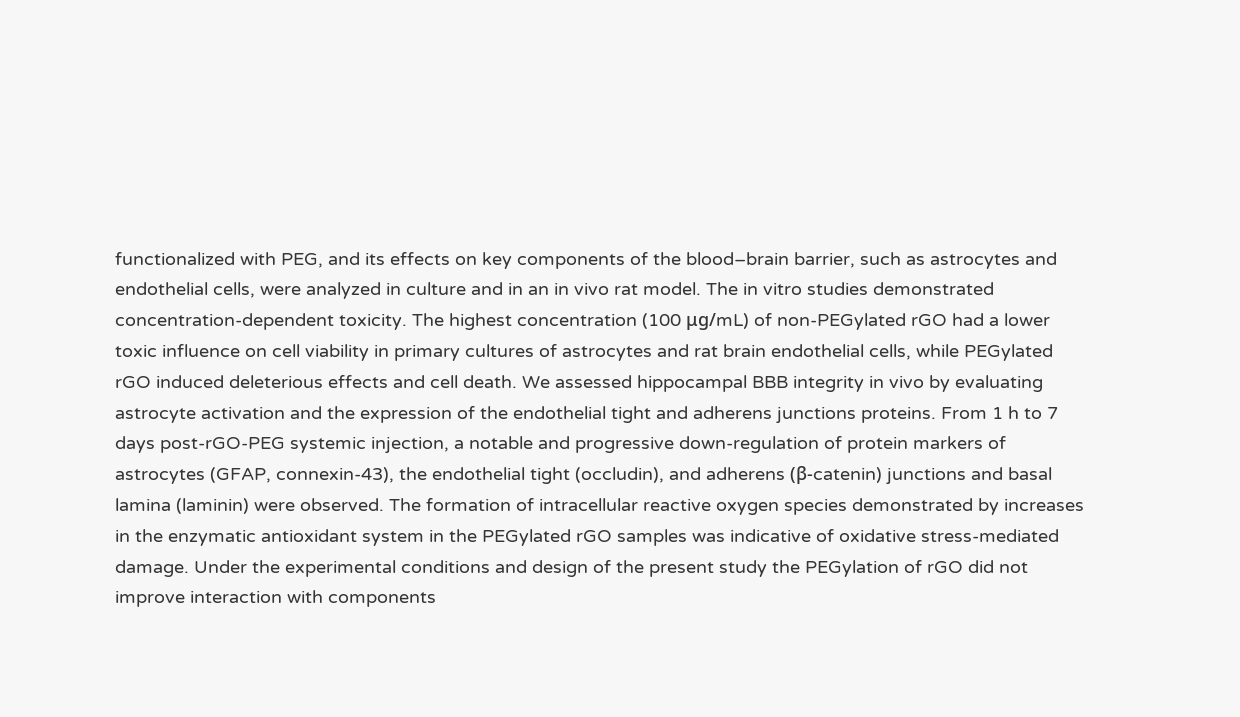functionalized with PEG, and its effects on key components of the blood–brain barrier, such as astrocytes and endothelial cells, were analyzed in culture and in an in vivo rat model. The in vitro studies demonstrated concentration-dependent toxicity. The highest concentration (100 μg/mL) of non-PEGylated rGO had a lower toxic influence on cell viability in primary cultures of astrocytes and rat brain endothelial cells, while PEGylated rGO induced deleterious effects and cell death. We assessed hippocampal BBB integrity in vivo by evaluating astrocyte activation and the expression of the endothelial tight and adherens junctions proteins. From 1 h to 7 days post-rGO-PEG systemic injection, a notable and progressive down-regulation of protein markers of astrocytes (GFAP, connexin-43), the endothelial tight (occludin), and adherens (β-catenin) junctions and basal lamina (laminin) were observed. The formation of intracellular reactive oxygen species demonstrated by increases in the enzymatic antioxidant system in the PEGylated rGO samples was indicative of oxidative stress-mediated damage. Under the experimental conditions and design of the present study the PEGylation of rGO did not improve interaction with components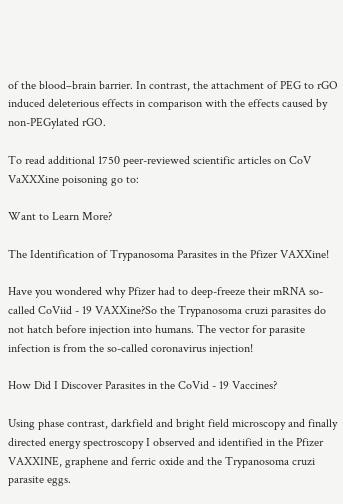of the blood–brain barrier. In contrast, the attachment of PEG to rGO induced deleterious effects in comparison with the effects caused by non-PEGylated rGO.

To read additional 1750 peer-reviewed scientific articles on CoV VaXXXine poisoning go to:

Want to Learn More?

The Identification of Trypanosoma Parasites in the Pfizer VAXXine!

Have you wondered why Pfizer had to deep-freeze their mRNA so-called CoViid - 19 VAXXine?So the Trypanosoma cruzi parasites do not hatch before injection into humans. The vector for parasite infection is from the so-called coronavirus injection!

How Did I Discover Parasites in the CoVid - 19 Vaccines?

Using phase contrast, darkfield and bright field microscopy and finally directed energy spectroscopy I observed and identified in the Pfizer VAXXINE, graphene and ferric oxide and the Trypanosoma cruzi parasite eggs.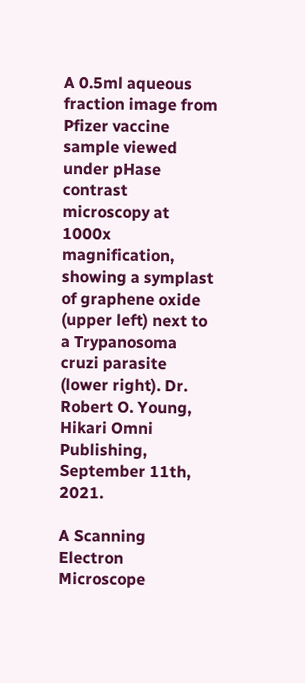A 0.5ml aqueous fraction image from Pfizer vaccine sample viewed under pHase contrast microscopy at 1000x magnification, showing a symplast of graphene oxide (upper left) next to a Trypanosoma cruzi parasite (lower right). Dr. Robert O. Young, Hikari Omni Publishing, September 11th, 2021.

A Scanning Electron Microscope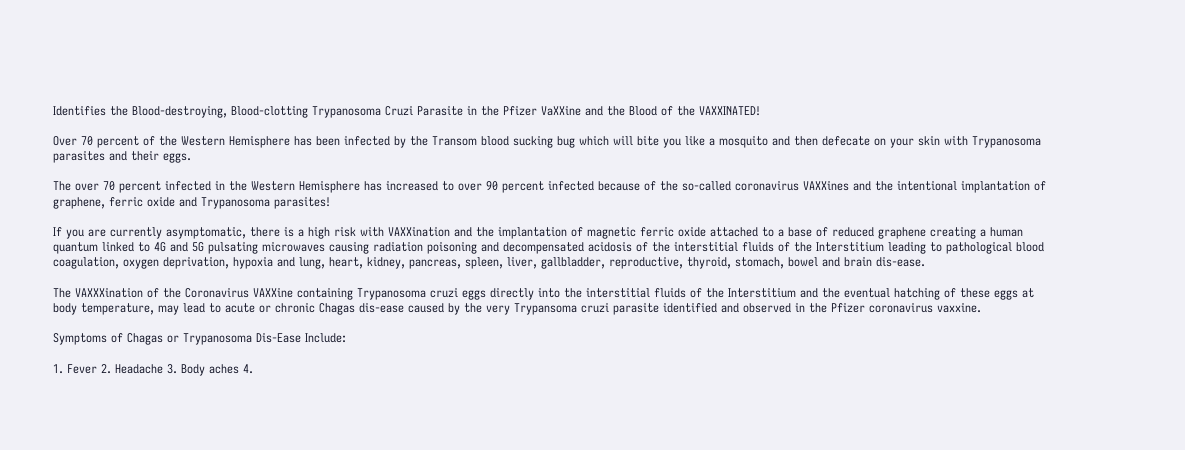Identifies the Blood-destroying, Blood-clotting Trypanosoma Cruzi Parasite in the Pfizer VaXXine and the Blood of the VAXXINATED!

Over 70 percent of the Western Hemisphere has been infected by the Transom blood sucking bug which will bite you like a mosquito and then defecate on your skin with Trypanosoma parasites and their eggs.

The over 70 percent infected in the Western Hemisphere has increased to over 90 percent infected because of the so-called coronavirus VAXXines and the intentional implantation of graphene, ferric oxide and Trypanosoma parasites!

If you are currently asymptomatic, there is a high risk with VAXXination and the implantation of magnetic ferric oxide attached to a base of reduced graphene creating a human quantum linked to 4G and 5G pulsating microwaves causing radiation poisoning and decompensated acidosis of the interstitial fluids of the Interstitium leading to pathological blood coagulation, oxygen deprivation, hypoxia and lung, heart, kidney, pancreas, spleen, liver, gallbladder, reproductive, thyroid, stomach, bowel and brain dis-ease.

The VAXXXination of the Coronavirus VAXXine containing Trypanosoma cruzi eggs directly into the interstitial fluids of the Interstitium and the eventual hatching of these eggs at body temperature, may lead to acute or chronic Chagas dis-ease caused by the very Trypansoma cruzi parasite identified and observed in the Pfizer coronavirus vaxxine.

Symptoms of Chagas or Trypanosoma Dis-Ease Include:

1. Fever 2. Headache 3. Body aches 4.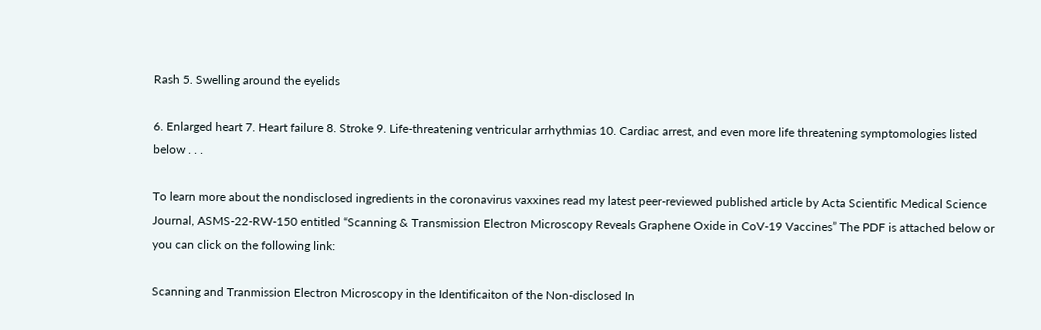Rash 5. Swelling around the eyelids

6. Enlarged heart 7. Heart failure 8. Stroke 9. Life-threatening ventricular arrhythmias 10. Cardiac arrest, and even more life threatening symptomologies listed below . . .

To learn more about the nondisclosed ingredients in the coronavirus vaxxines read my latest peer-reviewed published article by Acta Scientific Medical Science Journal, ASMS-22-RW-150 entitled “Scanning & Transmission Electron Microscopy Reveals Graphene Oxide in CoV-19 Vaccines” The PDF is attached below or you can click on the following link:

Scanning and Tranmission Electron Microscopy in the Identificaiton of the Non-disclosed In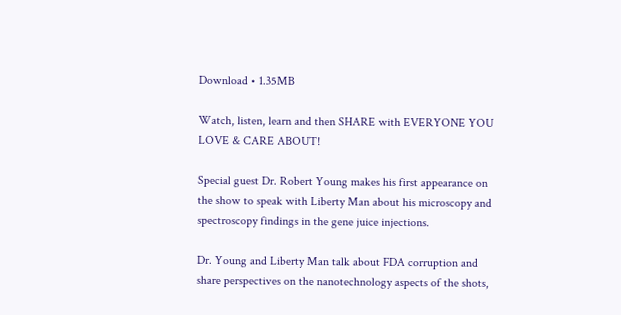Download • 1.35MB

Watch, listen, learn and then SHARE with EVERYONE YOU LOVE & CARE ABOUT!

Special guest Dr. Robert Young makes his first appearance on the show to speak with Liberty Man about his microscopy and spectroscopy findings in the gene juice injections.

Dr. Young and Liberty Man talk about FDA corruption and share perspectives on the nanotechnology aspects of the shots,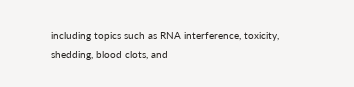including topics such as RNA interference, toxicity, shedding, blood clots, and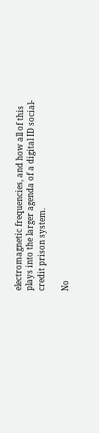electromagnetic frequencies, and how all of this plays into the larger agenda of a digital ID social-credit prison system.

No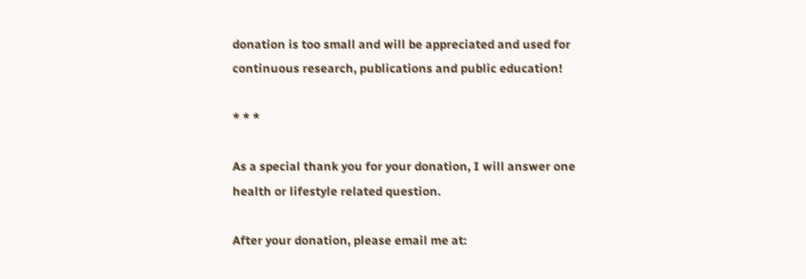donation is too small and will be appreciated and used for continuous research, publications and public education!

* * *

As a special thank you for your donation, I will answer one health or lifestyle related question.

After your donation, please email me at: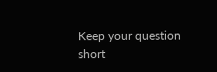Keep your question short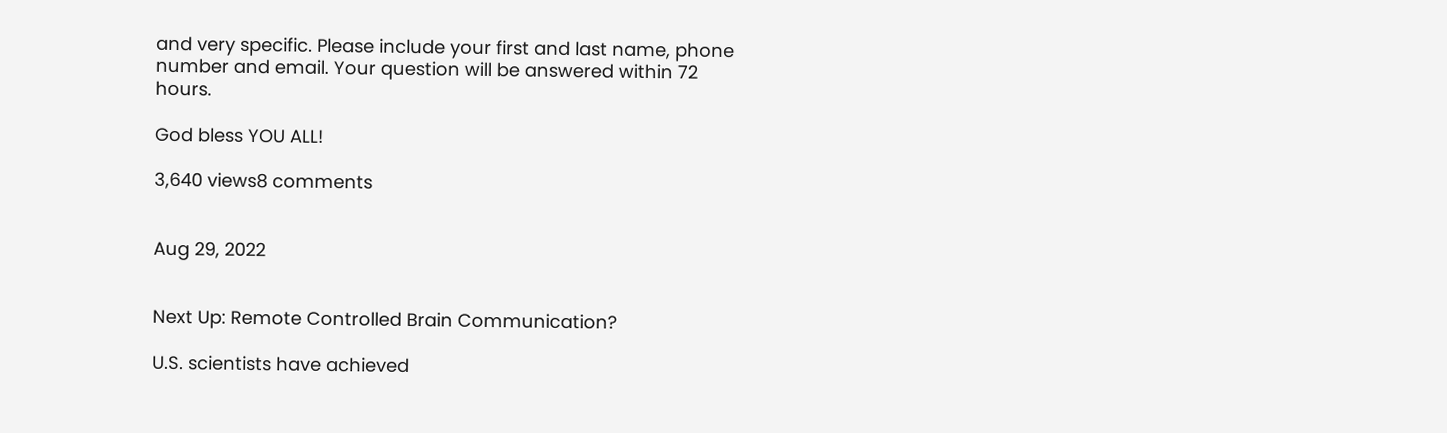and very specific. Please include your first and last name, phone number and email. Your question will be answered within 72 hours.

God bless YOU ALL!

3,640 views8 comments


Aug 29, 2022


Next Up: Remote Controlled Brain Communication?

U.S. scientists have achieved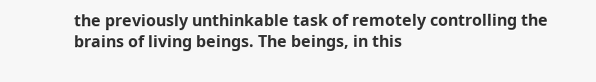the previously unthinkable task of remotely controlling the brains of living beings. The beings, in this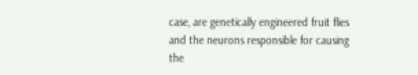case, are genetically engineered fruit flies and the neurons responsible for causing the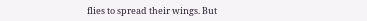flies to spread their wings. But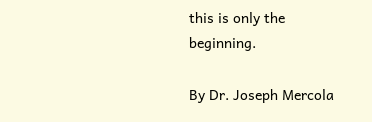this is only the beginning.

By Dr. Joseph Mercola